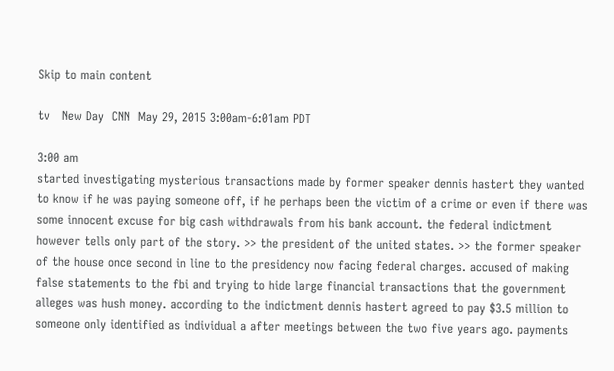Skip to main content

tv   New Day  CNN  May 29, 2015 3:00am-6:01am PDT

3:00 am
started investigating mysterious transactions made by former speaker dennis hastert they wanted to know if he was paying someone off, if he perhaps been the victim of a crime or even if there was some innocent excuse for big cash withdrawals from his bank account. the federal indictment however tells only part of the story. >> the president of the united states. >> the former speaker of the house once second in line to the presidency now facing federal charges. accused of making false statements to the fbi and trying to hide large financial transactions that the government alleges was hush money. according to the indictment dennis hastert agreed to pay $3.5 million to someone only identified as individual a after meetings between the two five years ago. payments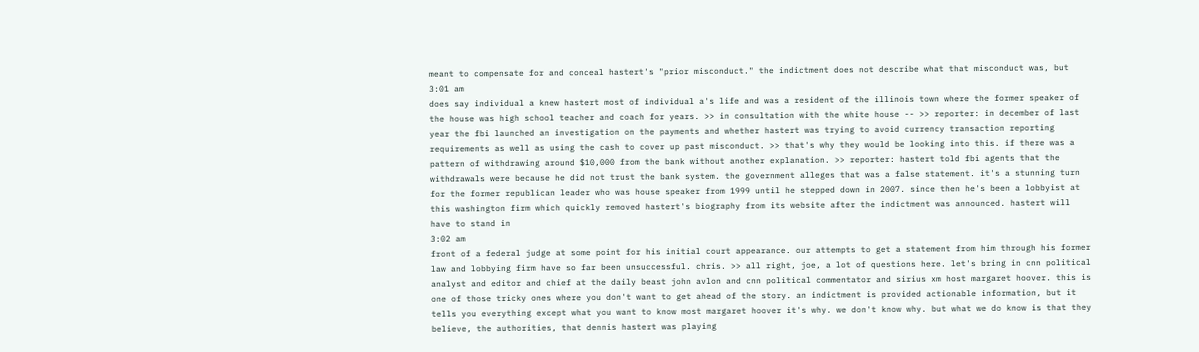meant to compensate for and conceal hastert's "prior misconduct." the indictment does not describe what that misconduct was, but
3:01 am
does say individual a knew hastert most of individual a's life and was a resident of the illinois town where the former speaker of the house was high school teacher and coach for years. >> in consultation with the white house -- >> reporter: in december of last year the fbi launched an investigation on the payments and whether hastert was trying to avoid currency transaction reporting requirements as well as using the cash to cover up past misconduct. >> that's why they would be looking into this. if there was a pattern of withdrawing around $10,000 from the bank without another explanation. >> reporter: hastert told fbi agents that the withdrawals were because he did not trust the bank system. the government alleges that was a false statement. it's a stunning turn for the former republican leader who was house speaker from 1999 until he stepped down in 2007. since then he's been a lobbyist at this washington firm which quickly removed hastert's biography from its website after the indictment was announced. hastert will have to stand in
3:02 am
front of a federal judge at some point for his initial court appearance. our attempts to get a statement from him through his former law and lobbying firm have so far been unsuccessful. chris. >> all right, joe, a lot of questions here. let's bring in cnn political analyst and editor and chief at the daily beast john avlon and cnn political commentator and sirius xm host margaret hoover. this is one of those tricky ones where you don't want to get ahead of the story. an indictment is provided actionable information, but it tells you everything except what you want to know most margaret hoover it's why. we don't know why. but what we do know is that they believe, the authorities, that dennis hastert was playing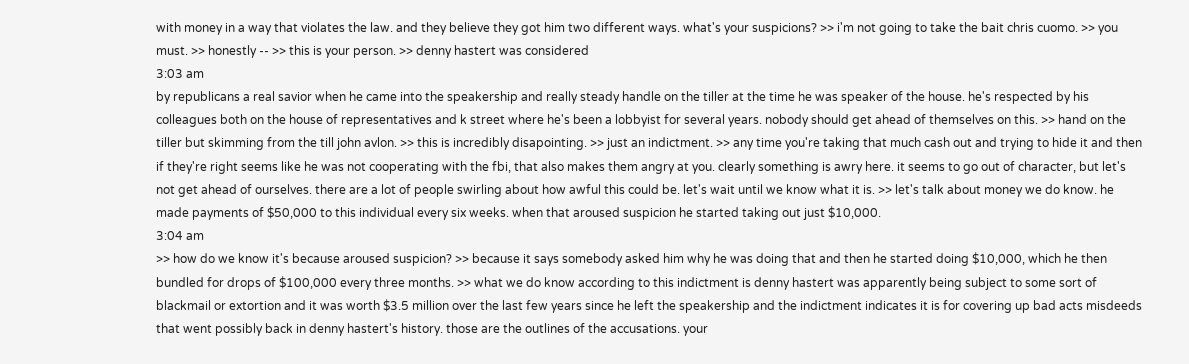with money in a way that violates the law. and they believe they got him two different ways. what's your suspicions? >> i'm not going to take the bait chris cuomo. >> you must. >> honestly -- >> this is your person. >> denny hastert was considered
3:03 am
by republicans a real savior when he came into the speakership and really steady handle on the tiller at the time he was speaker of the house. he's respected by his colleagues both on the house of representatives and k street where he's been a lobbyist for several years. nobody should get ahead of themselves on this. >> hand on the tiller but skimming from the till john avlon. >> this is incredibly disapointing. >> just an indictment. >> any time you're taking that much cash out and trying to hide it and then if they're right seems like he was not cooperating with the fbi, that also makes them angry at you. clearly something is awry here. it seems to go out of character, but let's not get ahead of ourselves. there are a lot of people swirling about how awful this could be. let's wait until we know what it is. >> let's talk about money we do know. he made payments of $50,000 to this individual every six weeks. when that aroused suspicion he started taking out just $10,000.
3:04 am
>> how do we know it's because aroused suspicion? >> because it says somebody asked him why he was doing that and then he started doing $10,000, which he then bundled for drops of $100,000 every three months. >> what we do know according to this indictment is denny hastert was apparently being subject to some sort of blackmail or extortion and it was worth $3.5 million over the last few years since he left the speakership and the indictment indicates it is for covering up bad acts misdeeds that went possibly back in denny hastert's history. those are the outlines of the accusations. your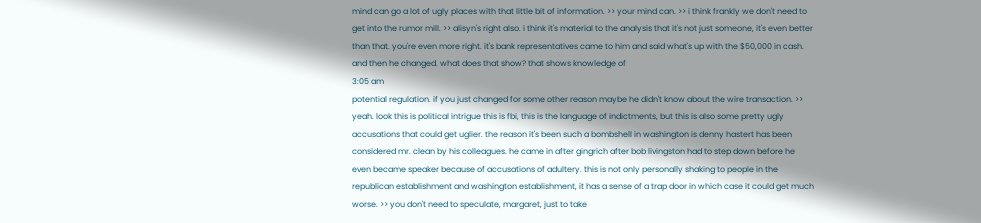mind can go a lot of ugly places with that little bit of information. >> your mind can. >> i think frankly we don't need to get into the rumor mill. >> alisyn's right also. i think it's material to the analysis that it's not just someone, it's even better than that. you're even more right. it's bank representatives came to him and said what's up with the $50,000 in cash. and then he changed. what does that show? that shows knowledge of
3:05 am
potential regulation. if you just changed for some other reason maybe he didn't know about the wire transaction. >> yeah. look this is political intrigue this is fbi, this is the language of indictments, but this is also some pretty ugly accusations that could get uglier. the reason it's been such a bombshell in washington is denny hastert has been considered mr. clean by his colleagues. he came in after gingrich after bob livingston had to step down before he even became speaker because of accusations of adultery. this is not only personally shaking to people in the republican establishment and washington establishment, it has a sense of a trap door in which case it could get much worse. >> you don't need to speculate, margaret, just to take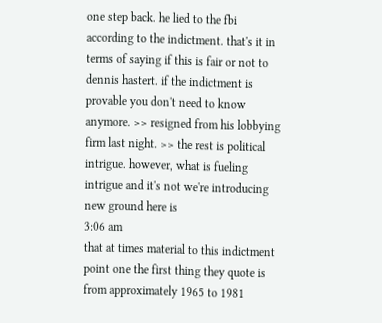one step back. he lied to the fbi according to the indictment. that's it in terms of saying if this is fair or not to dennis hastert. if the indictment is provable you don't need to know anymore. >> resigned from his lobbying firm last night. >> the rest is political intrigue. however, what is fueling intrigue and it's not we're introducing new ground here is
3:06 am
that at times material to this indictment point one the first thing they quote is from approximately 1965 to 1981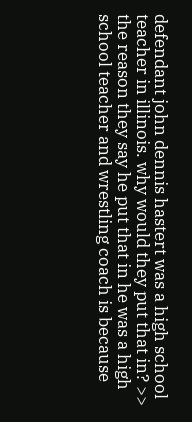defendant john dennis hastert was a high school teacher in illinois. why would they put that in? >> the reason they say he put that in he was a high school teacher and wrestling coach is because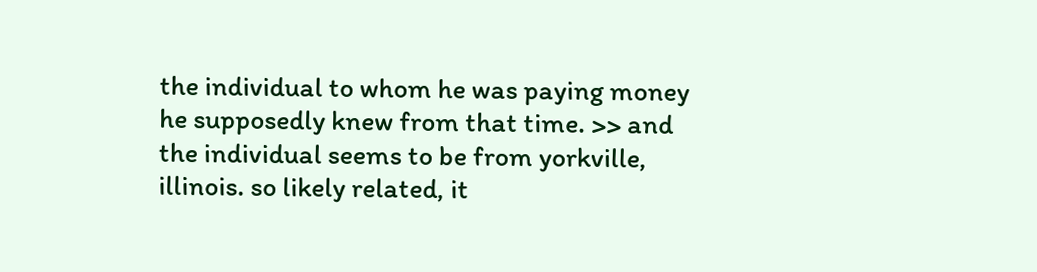the individual to whom he was paying money he supposedly knew from that time. >> and the individual seems to be from yorkville, illinois. so likely related, it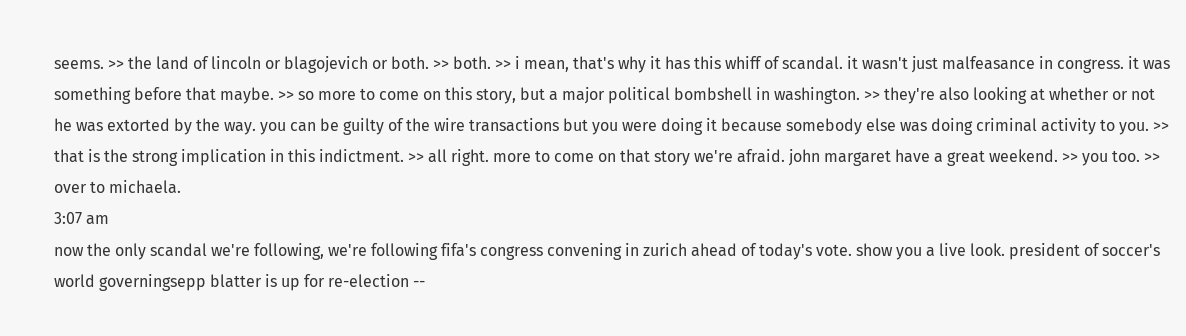seems. >> the land of lincoln or blagojevich or both. >> both. >> i mean, that's why it has this whiff of scandal. it wasn't just malfeasance in congress. it was something before that maybe. >> so more to come on this story, but a major political bombshell in washington. >> they're also looking at whether or not he was extorted by the way. you can be guilty of the wire transactions but you were doing it because somebody else was doing criminal activity to you. >> that is the strong implication in this indictment. >> all right. more to come on that story we're afraid. john margaret have a great weekend. >> you too. >> over to michaela.
3:07 am
now the only scandal we're following, we're following fifa's congress convening in zurich ahead of today's vote. show you a live look. president of soccer's world governingsepp blatter is up for re-election --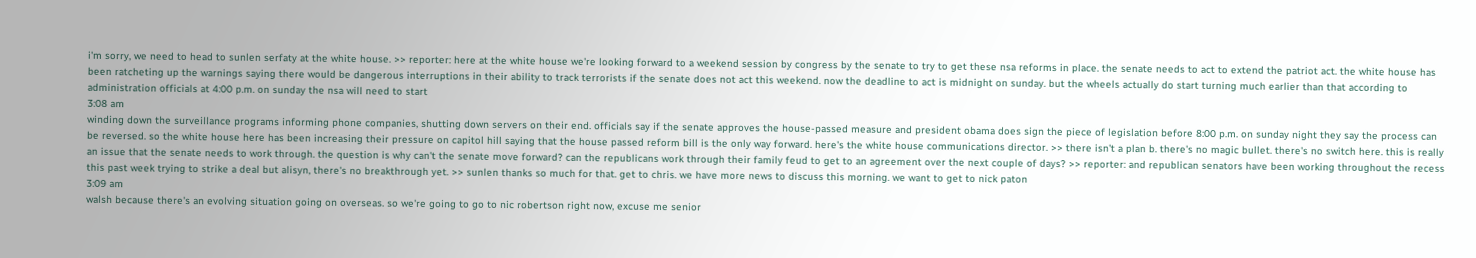i'm sorry, we need to head to sunlen serfaty at the white house. >> reporter: here at the white house we're looking forward to a weekend session by congress by the senate to try to get these nsa reforms in place. the senate needs to act to extend the patriot act. the white house has been ratcheting up the warnings saying there would be dangerous interruptions in their ability to track terrorists if the senate does not act this weekend. now the deadline to act is midnight on sunday. but the wheels actually do start turning much earlier than that according to administration officials at 4:00 p.m. on sunday the nsa will need to start
3:08 am
winding down the surveillance programs informing phone companies, shutting down servers on their end. officials say if the senate approves the house-passed measure and president obama does sign the piece of legislation before 8:00 p.m. on sunday night they say the process can be reversed. so the white house here has been increasing their pressure on capitol hill saying that the house passed reform bill is the only way forward. here's the white house communications director. >> there isn't a plan b. there's no magic bullet. there's no switch here. this is really an issue that the senate needs to work through. the question is why can't the senate move forward? can the republicans work through their family feud to get to an agreement over the next couple of days? >> reporter: and republican senators have been working throughout the recess this past week trying to strike a deal but alisyn, there's no breakthrough yet. >> sunlen thanks so much for that. get to chris. we have more news to discuss this morning. we want to get to nick paton
3:09 am
walsh because there's an evolving situation going on overseas. so we're going to go to nic robertson right now, excuse me senior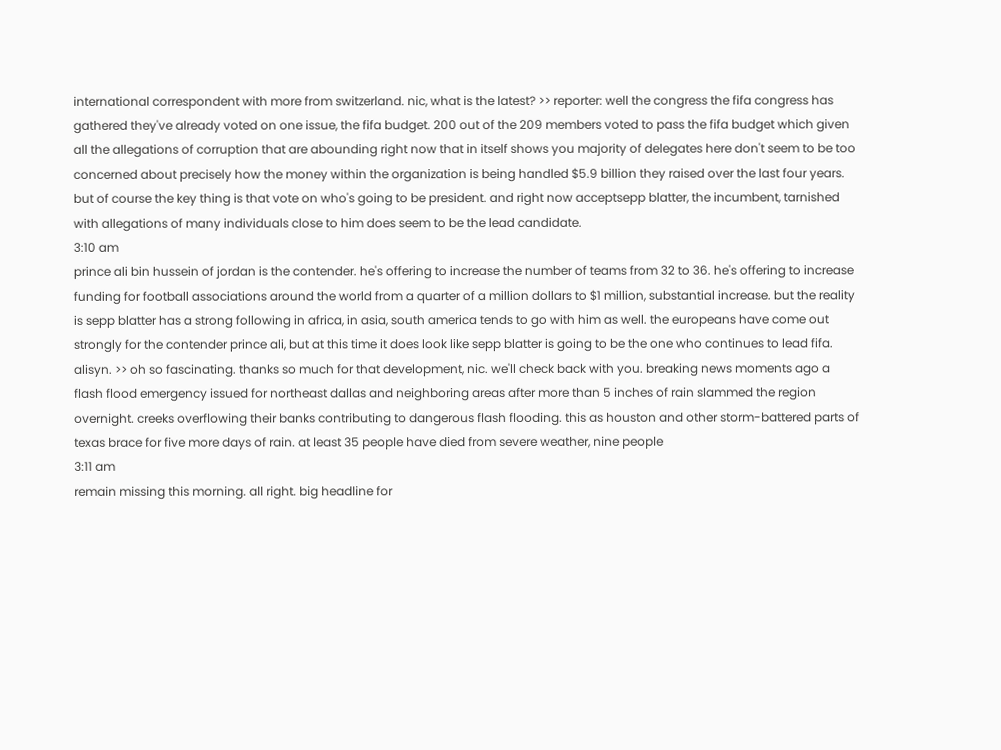international correspondent with more from switzerland. nic, what is the latest? >> reporter: well the congress the fifa congress has gathered they've already voted on one issue, the fifa budget. 200 out of the 209 members voted to pass the fifa budget which given all the allegations of corruption that are abounding right now that in itself shows you majority of delegates here don't seem to be too concerned about precisely how the money within the organization is being handled $5.9 billion they raised over the last four years. but of course the key thing is that vote on who's going to be president. and right now acceptsepp blatter, the incumbent, tarnished with allegations of many individuals close to him does seem to be the lead candidate.
3:10 am
prince ali bin hussein of jordan is the contender. he's offering to increase the number of teams from 32 to 36. he's offering to increase funding for football associations around the world from a quarter of a million dollars to $1 million, substantial increase. but the reality is sepp blatter has a strong following in africa, in asia, south america tends to go with him as well. the europeans have come out strongly for the contender prince ali, but at this time it does look like sepp blatter is going to be the one who continues to lead fifa. alisyn. >> oh so fascinating. thanks so much for that development, nic. we'll check back with you. breaking news moments ago a flash flood emergency issued for northeast dallas and neighboring areas after more than 5 inches of rain slammed the region overnight. creeks overflowing their banks contributing to dangerous flash flooding. this as houston and other storm-battered parts of texas brace for five more days of rain. at least 35 people have died from severe weather, nine people
3:11 am
remain missing this morning. all right. big headline for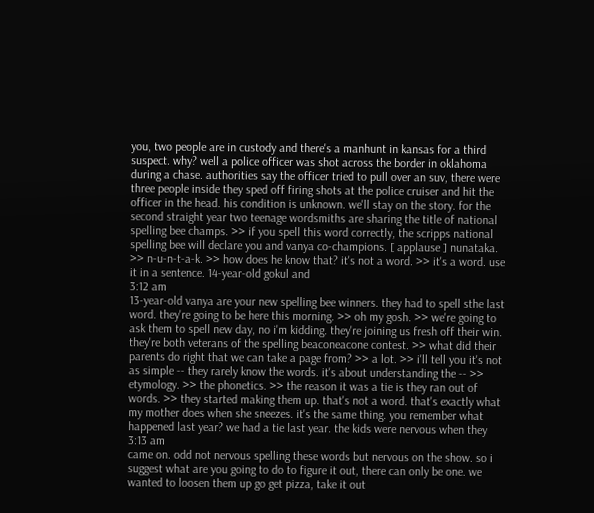you, two people are in custody and there's a manhunt in kansas for a third suspect. why? well a police officer was shot across the border in oklahoma during a chase. authorities say the officer tried to pull over an suv, there were three people inside they sped off firing shots at the police cruiser and hit the officer in the head. his condition is unknown. we'll stay on the story. for the second straight year two teenage wordsmiths are sharing the title of national spelling bee champs. >> if you spell this word correctly, the scripps national spelling bee will declare you and vanya co-champions. [ applause ] nunataka. >> n-u-n-t-a-k. >> how does he know that? it's not a word. >> it's a word. use it in a sentence. 14-year-old gokul and
3:12 am
13-year-old vanya are your new spelling bee winners. they had to spell sthe last word. they're going to be here this morning. >> oh my gosh. >> we're going to ask them to spell new day, no i'm kidding. they're joining us fresh off their win. they're both veterans of the spelling beaconeacone contest. >> what did their parents do right that we can take a page from? >> a lot. >> i'll tell you it's not as simple -- they rarely know the words. it's about understanding the -- >> etymology. >> the phonetics. >> the reason it was a tie is they ran out of words. >> they started making them up. that's not a word. that's exactly what my mother does when she sneezes. it's the same thing. you remember what happened last year? we had a tie last year. the kids were nervous when they
3:13 am
came on. odd not nervous spelling these words but nervous on the show. so i suggest what are you going to do to figure it out, there can only be one. we wanted to loosen them up go get pizza, take it out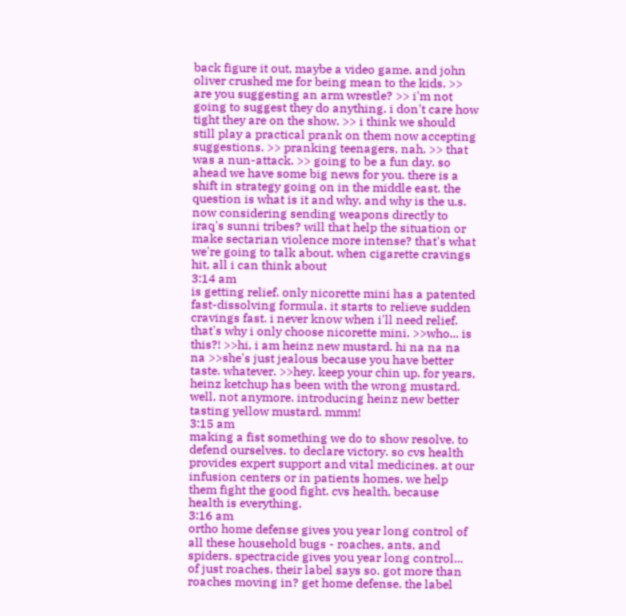back figure it out, maybe a video game. and john oliver crushed me for being mean to the kids. >> are you suggesting an arm wrestle? >> i'm not going to suggest they do anything. i don't care how tight they are on the show. >> i think we should still play a practical prank on them now accepting suggestions. >> pranking teenagers, nah. >> that was a nun-attack. >> going to be a fun day. so ahead we have some big news for you. there is a shift in strategy going on in the middle east. the question is what is it and why. and why is the u.s. now considering sending weapons directly to iraq's sunni tribes? will that help the situation or make sectarian violence more intense? that's what we're going to talk about. when cigarette cravings hit, all i can think about
3:14 am
is getting relief. only nicorette mini has a patented fast-dissolving formula. it starts to relieve sudden cravings fast. i never know when i'll need relief. that's why i only choose nicorette mini. >>who... is this?! >>hi, i am heinz new mustard. hi na na na na >>she's just jealous because you have better taste. whatever. >>hey. keep your chin up. for years, heinz ketchup has been with the wrong mustard. well, not anymore. introducing heinz new better tasting yellow mustard. mmm!
3:15 am
making a fist something we do to show resolve. to defend ourselves. to declare victory. so cvs health provides expert support and vital medicines. at our infusion centers or in patients homes. we help them fight the good fight. cvs health, because health is everything.
3:16 am
ortho home defense gives you year long control of all these household bugs - roaches, ants, and spiders. spectracide gives you year long control... of just roaches. their label says so. got more than roaches moving in? get home defense. the label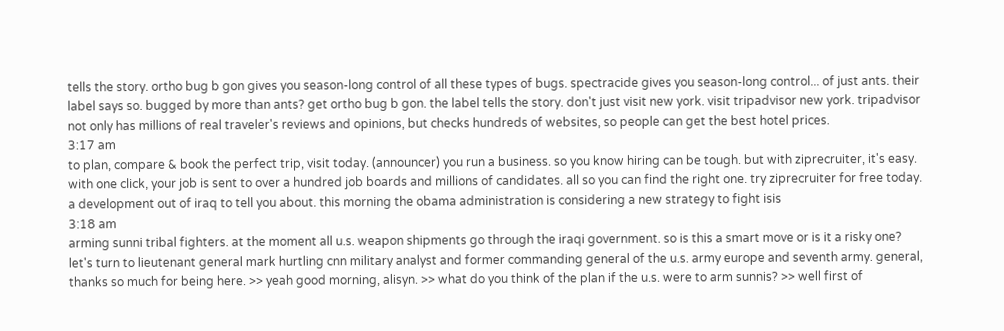tells the story. ortho bug b gon gives you season-long control of all these types of bugs. spectracide gives you season-long control... of just ants. their label says so. bugged by more than ants? get ortho bug b gon. the label tells the story. don't just visit new york. visit tripadvisor new york. tripadvisor not only has millions of real traveler's reviews and opinions, but checks hundreds of websites, so people can get the best hotel prices.
3:17 am
to plan, compare & book the perfect trip, visit today. (announcer) you run a business. so you know hiring can be tough. but with ziprecruiter, it's easy. with one click, your job is sent to over a hundred job boards and millions of candidates. all so you can find the right one. try ziprecruiter for free today. a development out of iraq to tell you about. this morning the obama administration is considering a new strategy to fight isis
3:18 am
arming sunni tribal fighters. at the moment all u.s. weapon shipments go through the iraqi government. so is this a smart move or is it a risky one? let's turn to lieutenant general mark hurtling cnn military analyst and former commanding general of the u.s. army europe and seventh army. general, thanks so much for being here. >> yeah good morning, alisyn. >> what do you think of the plan if the u.s. were to arm sunnis? >> well first of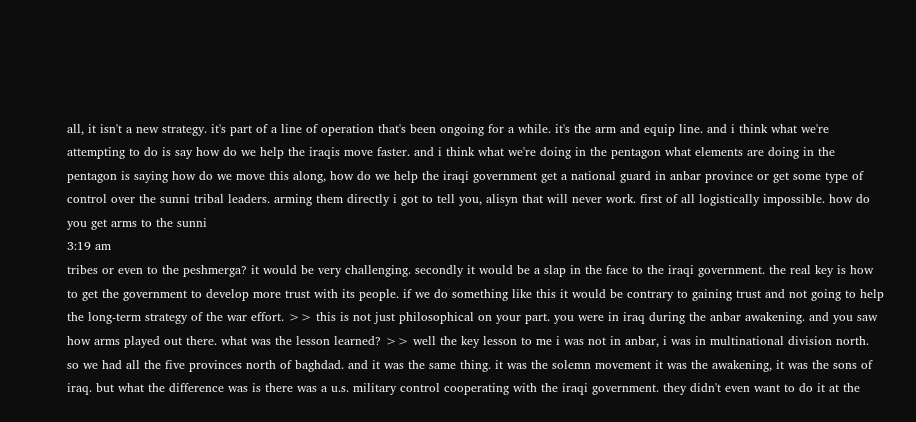all, it isn't a new strategy. it's part of a line of operation that's been ongoing for a while. it's the arm and equip line. and i think what we're attempting to do is say how do we help the iraqis move faster. and i think what we're doing in the pentagon what elements are doing in the pentagon is saying how do we move this along, how do we help the iraqi government get a national guard in anbar province or get some type of control over the sunni tribal leaders. arming them directly i got to tell you, alisyn that will never work. first of all logistically impossible. how do you get arms to the sunni
3:19 am
tribes or even to the peshmerga? it would be very challenging. secondly it would be a slap in the face to the iraqi government. the real key is how to get the government to develop more trust with its people. if we do something like this it would be contrary to gaining trust and not going to help the long-term strategy of the war effort. >> this is not just philosophical on your part. you were in iraq during the anbar awakening. and you saw how arms played out there. what was the lesson learned? >> well the key lesson to me i was not in anbar, i was in multinational division north. so we had all the five provinces north of baghdad. and it was the same thing. it was the solemn movement it was the awakening, it was the sons of iraq. but what the difference was is there was a u.s. military control cooperating with the iraqi government. they didn't even want to do it at the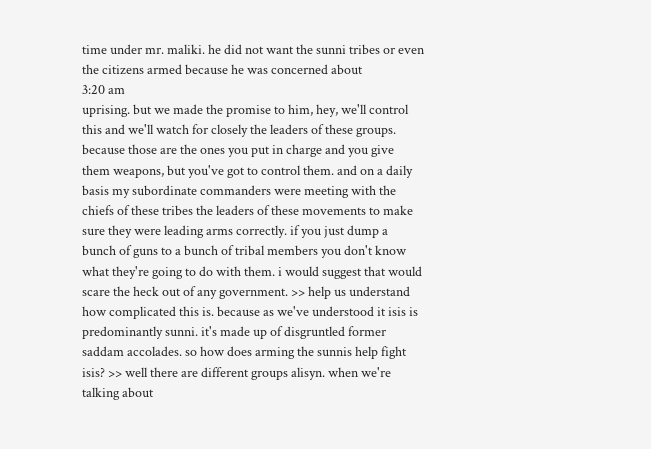time under mr. maliki. he did not want the sunni tribes or even the citizens armed because he was concerned about
3:20 am
uprising. but we made the promise to him, hey, we'll control this and we'll watch for closely the leaders of these groups. because those are the ones you put in charge and you give them weapons, but you've got to control them. and on a daily basis my subordinate commanders were meeting with the chiefs of these tribes the leaders of these movements to make sure they were leading arms correctly. if you just dump a bunch of guns to a bunch of tribal members you don't know what they're going to do with them. i would suggest that would scare the heck out of any government. >> help us understand how complicated this is. because as we've understood it isis is predominantly sunni. it's made up of disgruntled former saddam accolades. so how does arming the sunnis help fight isis? >> well there are different groups alisyn. when we're talking about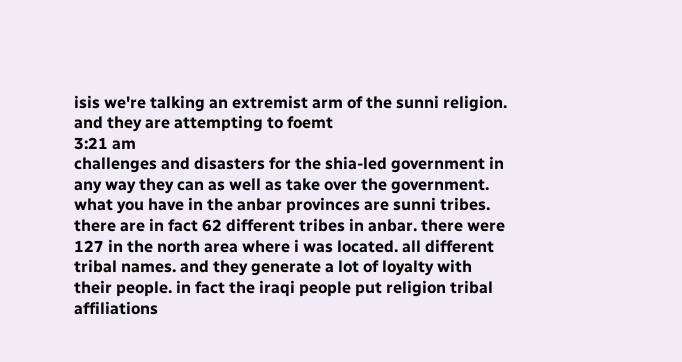isis we're talking an extremist arm of the sunni religion. and they are attempting to foemt
3:21 am
challenges and disasters for the shia-led government in any way they can as well as take over the government. what you have in the anbar provinces are sunni tribes. there are in fact 62 different tribes in anbar. there were 127 in the north area where i was located. all different tribal names. and they generate a lot of loyalty with their people. in fact the iraqi people put religion tribal affiliations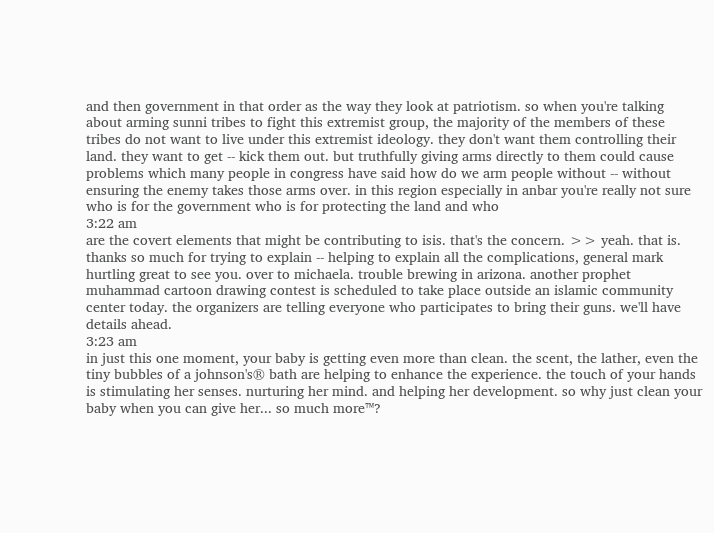and then government in that order as the way they look at patriotism. so when you're talking about arming sunni tribes to fight this extremist group, the majority of the members of these tribes do not want to live under this extremist ideology. they don't want them controlling their land. they want to get -- kick them out. but truthfully giving arms directly to them could cause problems which many people in congress have said how do we arm people without -- without ensuring the enemy takes those arms over. in this region especially in anbar you're really not sure who is for the government who is for protecting the land and who
3:22 am
are the covert elements that might be contributing to isis. that's the concern. >> yeah. that is. thanks so much for trying to explain -- helping to explain all the complications, general mark hurtling great to see you. over to michaela. trouble brewing in arizona. another prophet muhammad cartoon drawing contest is scheduled to take place outside an islamic community center today. the organizers are telling everyone who participates to bring their guns. we'll have details ahead.
3:23 am
in just this one moment, your baby is getting even more than clean. the scent, the lather, even the tiny bubbles of a johnson's® bath are helping to enhance the experience. the touch of your hands is stimulating her senses. nurturing her mind. and helping her development. so why just clean your baby when you can give her... so much more™?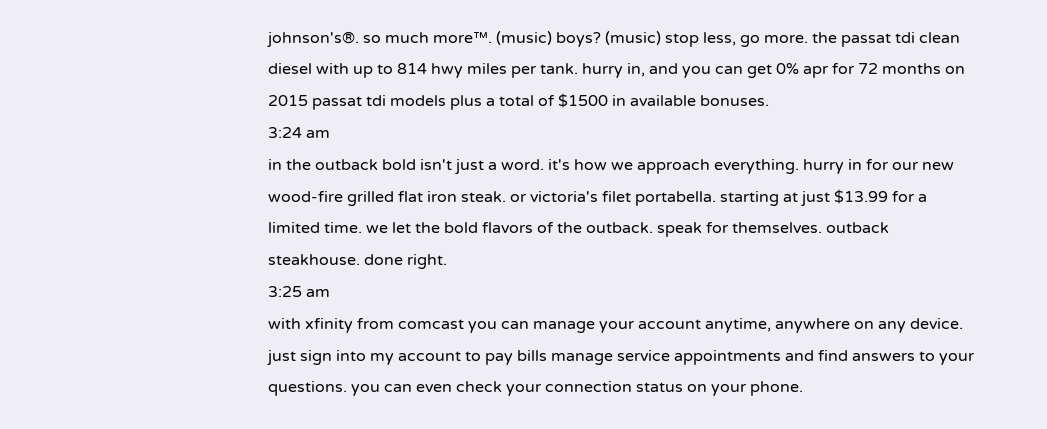johnson's®. so much more™. (music) boys? (music) stop less, go more. the passat tdi clean diesel with up to 814 hwy miles per tank. hurry in, and you can get 0% apr for 72 months on 2015 passat tdi models plus a total of $1500 in available bonuses.
3:24 am
in the outback bold isn't just a word. it's how we approach everything. hurry in for our new wood-fire grilled flat iron steak. or victoria's filet portabella. starting at just $13.99 for a limited time. we let the bold flavors of the outback. speak for themselves. outback steakhouse. done right.
3:25 am
with xfinity from comcast you can manage your account anytime, anywhere on any device. just sign into my account to pay bills manage service appointments and find answers to your questions. you can even check your connection status on your phone.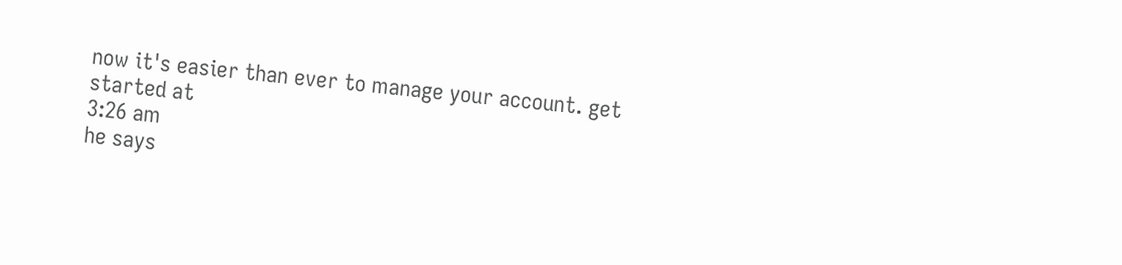now it's easier than ever to manage your account. get started at
3:26 am
he says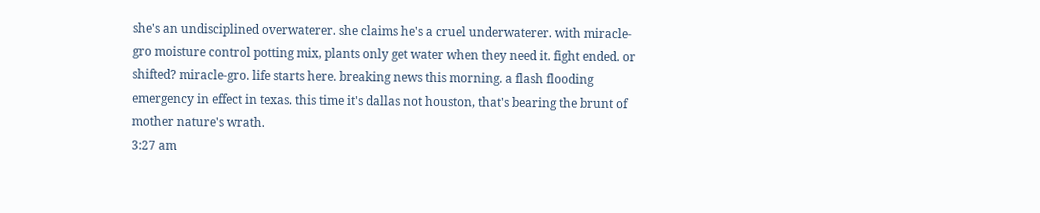she's an undisciplined overwaterer. she claims he's a cruel underwaterer. with miracle-gro moisture control potting mix, plants only get water when they need it. fight ended. or shifted? miracle-gro. life starts here. breaking news this morning. a flash flooding emergency in effect in texas. this time it's dallas not houston, that's bearing the brunt of mother nature's wrath.
3:27 am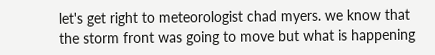let's get right to meteorologist chad myers. we know that the storm front was going to move but what is happening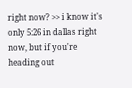right now? >> i know it's only 5:26 in dallas right now, but if you're heading out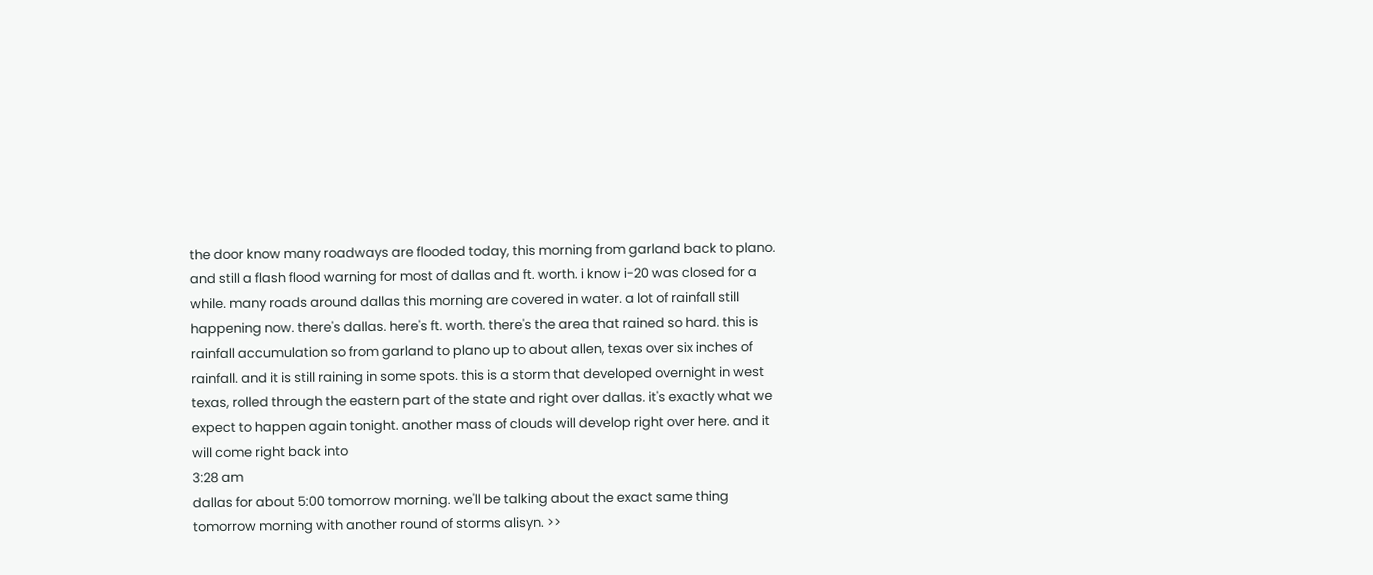the door know many roadways are flooded today, this morning from garland back to plano. and still a flash flood warning for most of dallas and ft. worth. i know i-20 was closed for a while. many roads around dallas this morning are covered in water. a lot of rainfall still happening now. there's dallas. here's ft. worth. there's the area that rained so hard. this is rainfall accumulation so from garland to plano up to about allen, texas over six inches of rainfall. and it is still raining in some spots. this is a storm that developed overnight in west texas, rolled through the eastern part of the state and right over dallas. it's exactly what we expect to happen again tonight. another mass of clouds will develop right over here. and it will come right back into
3:28 am
dallas for about 5:00 tomorrow morning. we'll be talking about the exact same thing tomorrow morning with another round of storms alisyn. >>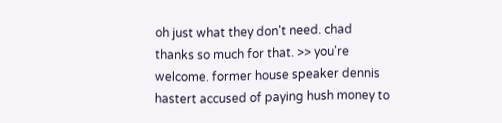oh just what they don't need. chad thanks so much for that. >> you're welcome. former house speaker dennis hastert accused of paying hush money to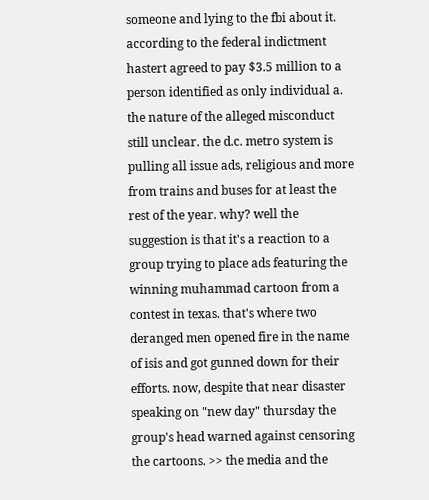someone and lying to the fbi about it. according to the federal indictment hastert agreed to pay $3.5 million to a person identified as only individual a. the nature of the alleged misconduct still unclear. the d.c. metro system is pulling all issue ads, religious and more from trains and buses for at least the rest of the year. why? well the suggestion is that it's a reaction to a group trying to place ads featuring the winning muhammad cartoon from a contest in texas. that's where two deranged men opened fire in the name of isis and got gunned down for their efforts. now, despite that near disaster speaking on "new day" thursday the group's head warned against censoring the cartoons. >> the media and the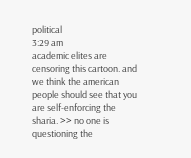political
3:29 am
academic elites are censoring this cartoon. and we think the american people should see that you are self-enforcing the sharia. >> no one is questioning the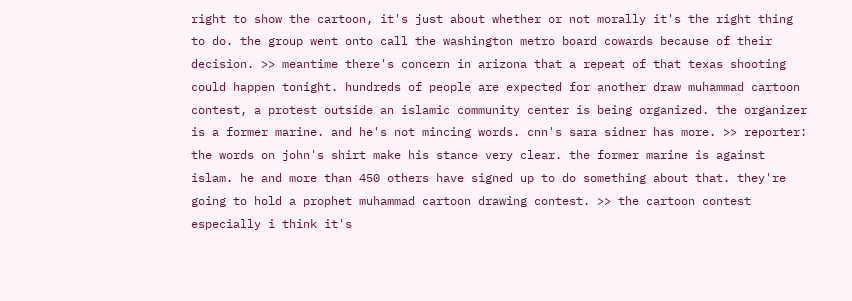right to show the cartoon, it's just about whether or not morally it's the right thing to do. the group went onto call the washington metro board cowards because of their decision. >> meantime there's concern in arizona that a repeat of that texas shooting could happen tonight. hundreds of people are expected for another draw muhammad cartoon contest, a protest outside an islamic community center is being organized. the organizer is a former marine. and he's not mincing words. cnn's sara sidner has more. >> reporter: the words on john's shirt make his stance very clear. the former marine is against islam. he and more than 450 others have signed up to do something about that. they're going to hold a prophet muhammad cartoon drawing contest. >> the cartoon contest especially i think it's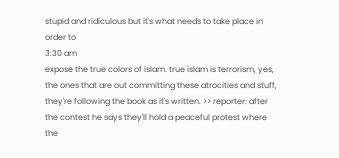stupid and ridiculous but it's what needs to take place in order to
3:30 am
expose the true colors of islam. true islam is terrorism, yes, the ones that are out committing these atrocities and stuff, they're following the book as it's written. >> reporter: after the contest he says they'll hold a peaceful protest where the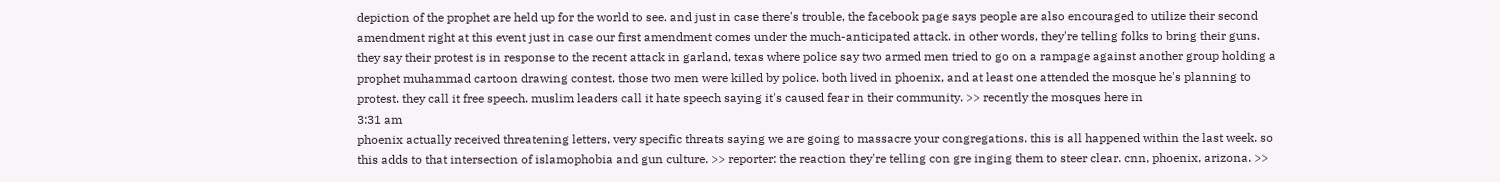depiction of the prophet are held up for the world to see. and just in case there's trouble, the facebook page says people are also encouraged to utilize their second amendment right at this event just in case our first amendment comes under the much-anticipated attack. in other words, they're telling folks to bring their guns. they say their protest is in response to the recent attack in garland, texas where police say two armed men tried to go on a rampage against another group holding a prophet muhammad cartoon drawing contest. those two men were killed by police. both lived in phoenix, and at least one attended the mosque he's planning to protest. they call it free speech. muslim leaders call it hate speech saying it's caused fear in their community. >> recently the mosques here in
3:31 am
phoenix actually received threatening letters, very specific threats saying we are going to massacre your congregations. this is all happened within the last week. so this adds to that intersection of islamophobia and gun culture. >> reporter: the reaction they're telling con gre inging them to steer clear. cnn, phoenix, arizona. >>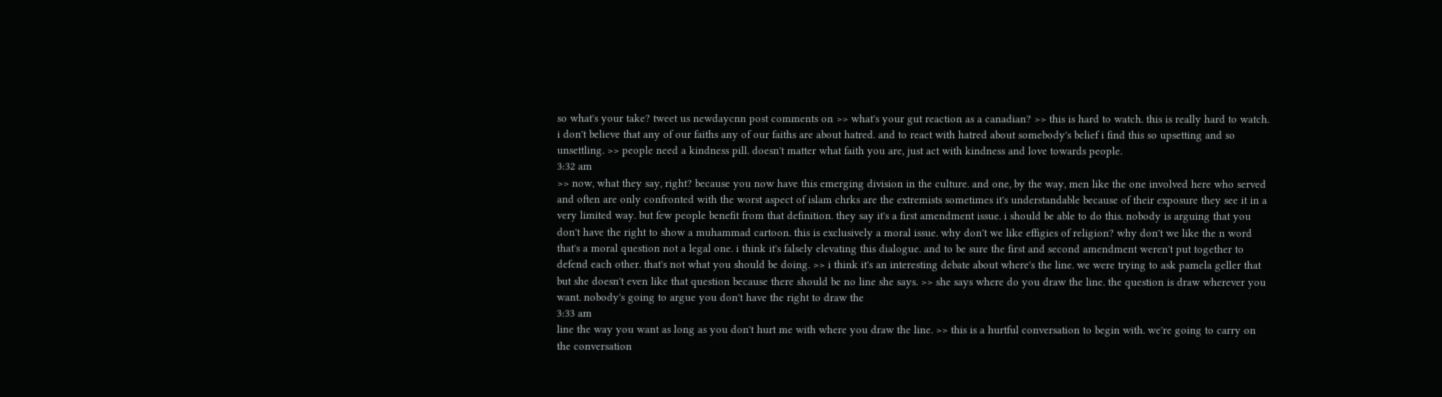so what's your take? tweet us newdaycnn post comments on >> what's your gut reaction as a canadian? >> this is hard to watch. this is really hard to watch. i don't believe that any of our faiths any of our faiths are about hatred. and to react with hatred about somebody's belief i find this so upsetting and so unsettling. >> people need a kindness pill. doesn't matter what faith you are, just act with kindness and love towards people.
3:32 am
>> now, what they say, right? because you now have this emerging division in the culture. and one, by the way, men like the one involved here who served and often are only confronted with the worst aspect of islam chrks are the extremists sometimes it's understandable because of their exposure they see it in a very limited way. but few people benefit from that definition. they say it's a first amendment issue. i should be able to do this. nobody is arguing that you don't have the right to show a muhammad cartoon. this is exclusively a moral issue. why don't we like effigies of religion? why don't we like the n word that's a moral question not a legal one. i think it's falsely elevating this dialogue. and to be sure the first and second amendment weren't put together to defend each other. that's not what you should be doing. >> i think it's an interesting debate about where's the line. we were trying to ask pamela geller that but she doesn't even like that question because there should be no line she says. >> she says where do you draw the line. the question is draw wherever you want. nobody's going to argue you don't have the right to draw the
3:33 am
line the way you want as long as you don't hurt me with where you draw the line. >> this is a hurtful conversation to begin with. we're going to carry on the conversation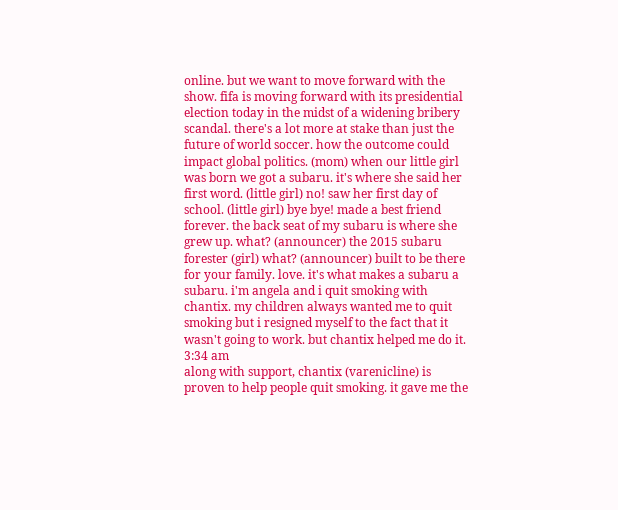online. but we want to move forward with the show. fifa is moving forward with its presidential election today in the midst of a widening bribery scandal. there's a lot more at stake than just the future of world soccer. how the outcome could impact global politics. (mom) when our little girl was born we got a subaru. it's where she said her first word. (little girl) no! saw her first day of school. (little girl) bye bye! made a best friend forever. the back seat of my subaru is where she grew up. what? (announcer) the 2015 subaru forester (girl) what? (announcer) built to be there for your family. love. it's what makes a subaru a subaru. i'm angela and i quit smoking with chantix. my children always wanted me to quit smoking but i resigned myself to the fact that it wasn't going to work. but chantix helped me do it.
3:34 am
along with support, chantix (varenicline) is proven to help people quit smoking. it gave me the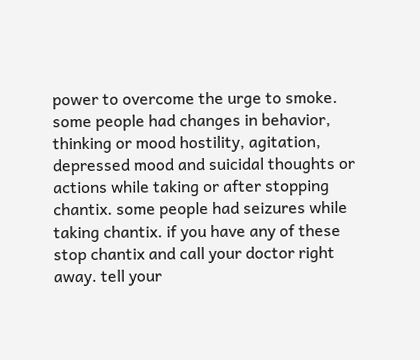power to overcome the urge to smoke. some people had changes in behavior, thinking or mood hostility, agitation, depressed mood and suicidal thoughts or actions while taking or after stopping chantix. some people had seizures while taking chantix. if you have any of these stop chantix and call your doctor right away. tell your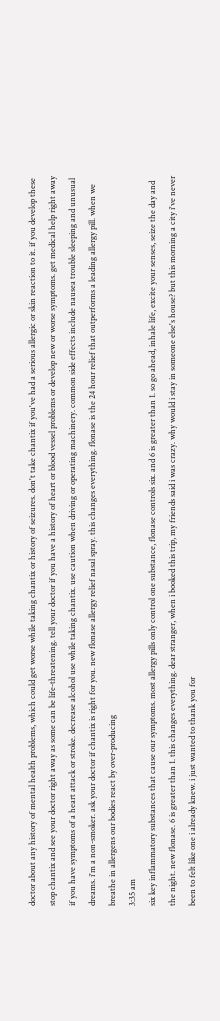doctor about any history of mental health problems, which could get worse while taking chantix or history of seizures. don't take chantix if you've had a serious allergic or skin reaction to it. if you develop these stop chantix and see your doctor right away as some can be life-threatening. tell your doctor if you have a history of heart or blood vessel problems or develop new or worse symptoms. get medical help right away if you have symptoms of a heart attack or stroke. decrease alcohol use while taking chantix. use caution when driving or operating machinery. common side effects include nausea trouble sleeping and unusual dreams. i'm a non-smoker. ask your doctor if chantix is right for you. new flonase allergy relief nasal spray. this changes everything. flonase is the 24 hour relief that outperforms a leading allergy pill. when we breathe in allergens our bodies react by over-producing
3:35 am
six key inflammatory substances that cause our symptoms. most allergy pills only control one substance, flonase controls six. and 6 is greater than 1. so go ahead, inhale life, excite your senses, seize the day and the night. new flonase. 6 is greater than 1. this changes everything. dear stranger, when i booked this trip, my friends said i was crazy. why would i stay in someone else's house? but this morning a city i've never been to felt like one i already knew. i just wanted to thank you for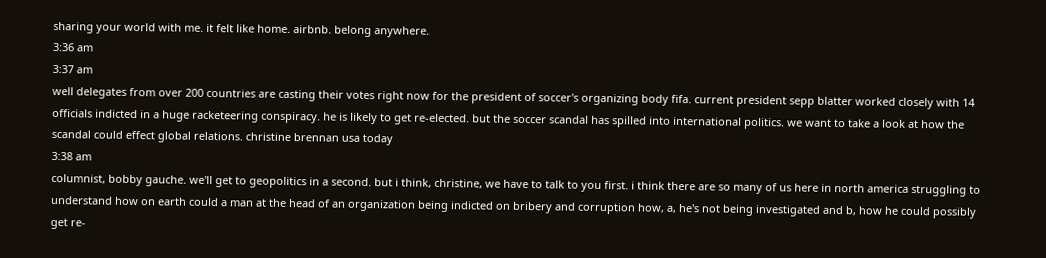sharing your world with me. it felt like home. airbnb. belong anywhere.
3:36 am
3:37 am
well delegates from over 200 countries are casting their votes right now for the president of soccer's organizing body fifa. current president sepp blatter worked closely with 14 officials indicted in a huge racketeering conspiracy. he is likely to get re-elected. but the soccer scandal has spilled into international politics. we want to take a look at how the scandal could effect global relations. christine brennan usa today
3:38 am
columnist, bobby gauche. we'll get to geopolitics in a second. but i think, christine, we have to talk to you first. i think there are so many of us here in north america struggling to understand how on earth could a man at the head of an organization being indicted on bribery and corruption how, a, he's not being investigated and b, how he could possibly get re-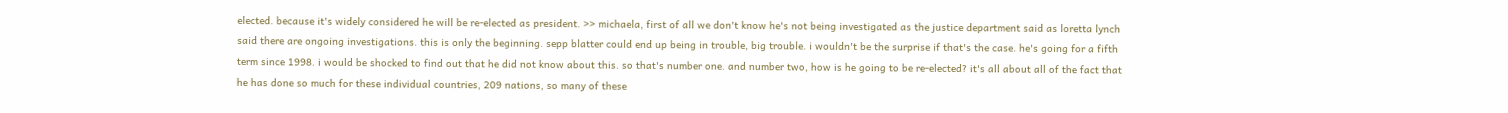elected. because it's widely considered he will be re-elected as president. >> michaela, first of all we don't know he's not being investigated as the justice department said as loretta lynch said there are ongoing investigations. this is only the beginning. sepp blatter could end up being in trouble, big trouble. i wouldn't be the surprise if that's the case. he's going for a fifth term since 1998. i would be shocked to find out that he did not know about this. so that's number one. and number two, how is he going to be re-elected? it's all about all of the fact that he has done so much for these individual countries, 209 nations, so many of these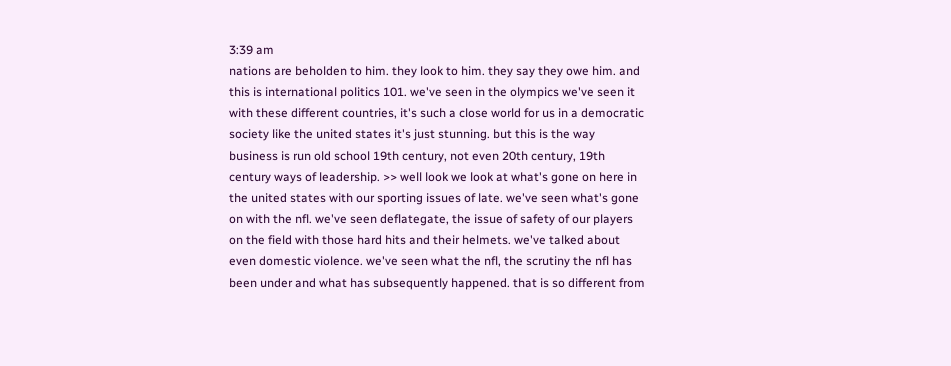3:39 am
nations are beholden to him. they look to him. they say they owe him. and this is international politics 101. we've seen in the olympics we've seen it with these different countries, it's such a close world for us in a democratic society like the united states it's just stunning. but this is the way business is run old school 19th century, not even 20th century, 19th century ways of leadership. >> well look we look at what's gone on here in the united states with our sporting issues of late. we've seen what's gone on with the nfl. we've seen deflategate, the issue of safety of our players on the field with those hard hits and their helmets. we've talked about even domestic violence. we've seen what the nfl, the scrutiny the nfl has been under and what has subsequently happened. that is so different from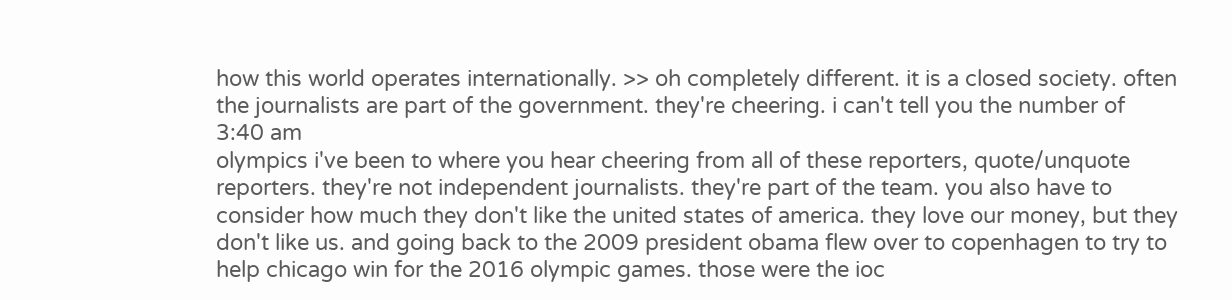how this world operates internationally. >> oh completely different. it is a closed society. often the journalists are part of the government. they're cheering. i can't tell you the number of
3:40 am
olympics i've been to where you hear cheering from all of these reporters, quote/unquote reporters. they're not independent journalists. they're part of the team. you also have to consider how much they don't like the united states of america. they love our money, but they don't like us. and going back to the 2009 president obama flew over to copenhagen to try to help chicago win for the 2016 olympic games. those were the ioc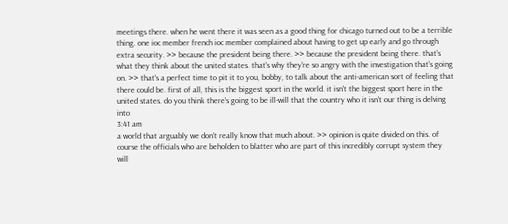meetings there. when he went there it was seen as a good thing for chicago turned out to be a terrible thing. one ioc member french ioc member complained about having to get up early and go through extra security. >> because the president being there. >> because the president being there. that's what they think about the united states. that's why they're so angry with the investigation that's going on. >> that's a perfect time to pit it to you, bobby, to talk about the anti-american sort of feeling that there could be. first of all, this is the biggest sport in the world. it isn't the biggest sport here in the united states. do you think there's going to be ill-will that the country who it isn't our thing is delving into
3:41 am
a world that arguably we don't really know that much about. >> opinion is quite divided on this. of course the officials who are beholden to blatter who are part of this incredibly corrupt system they will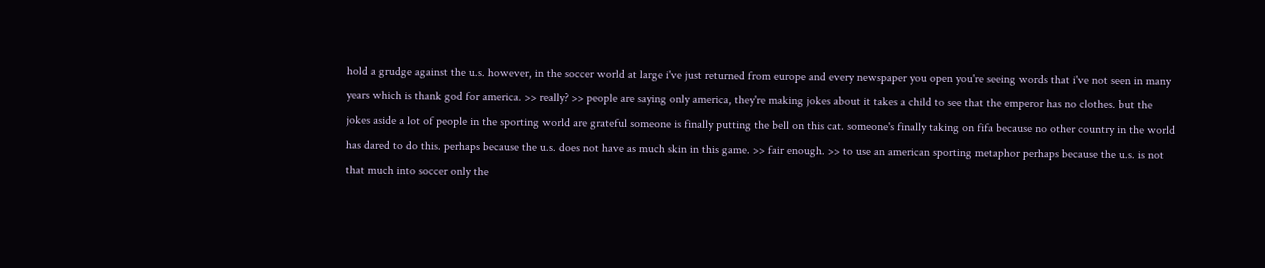hold a grudge against the u.s. however, in the soccer world at large i've just returned from europe and every newspaper you open you're seeing words that i've not seen in many years which is thank god for america. >> really? >> people are saying only america, they're making jokes about it takes a child to see that the emperor has no clothes. but the jokes aside a lot of people in the sporting world are grateful someone is finally putting the bell on this cat. someone's finally taking on fifa because no other country in the world has dared to do this. perhaps because the u.s. does not have as much skin in this game. >> fair enough. >> to use an american sporting metaphor perhaps because the u.s. is not that much into soccer only the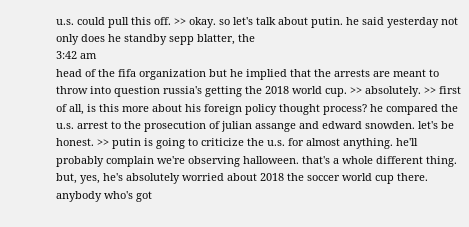u.s. could pull this off. >> okay. so let's talk about putin. he said yesterday not only does he standby sepp blatter, the
3:42 am
head of the fifa organization but he implied that the arrests are meant to throw into question russia's getting the 2018 world cup. >> absolutely. >> first of all, is this more about his foreign policy thought process? he compared the u.s. arrest to the prosecution of julian assange and edward snowden. let's be honest. >> putin is going to criticize the u.s. for almost anything. he'll probably complain we're observing halloween. that's a whole different thing. but, yes, he's absolutely worried about 2018 the soccer world cup there. anybody who's got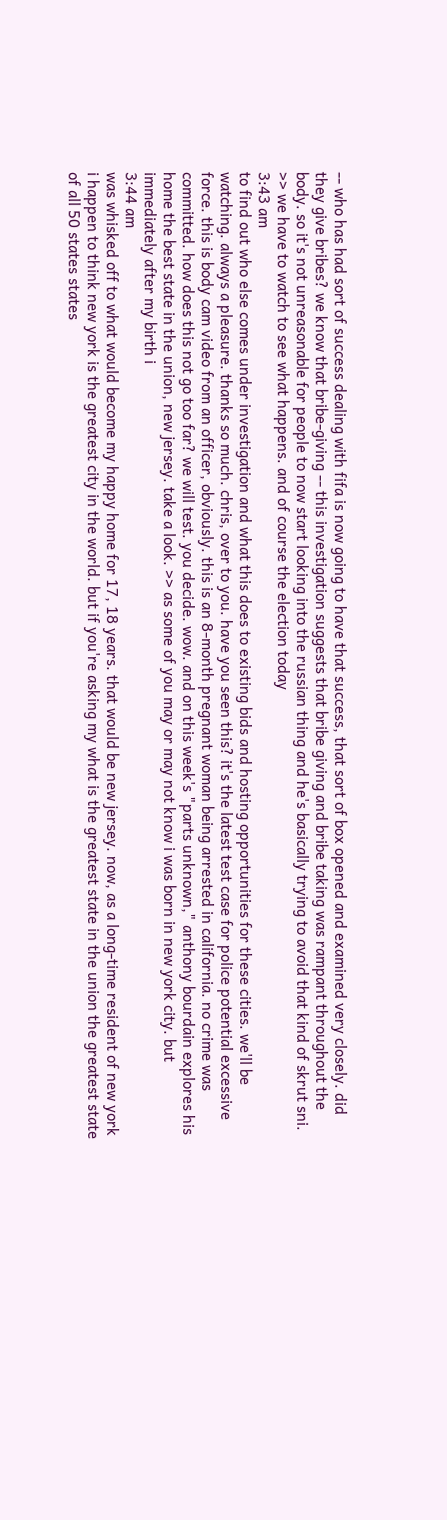-- who has had sort of success dealing with fifa is now going to have that success, that sort of box opened and examined very closely. did they give bribes? we know that bribe-giving -- this investigation suggests that bribe giving and bribe taking was rampant throughout the body. so it's not unreasonable for people to now start looking into the russian thing and he's basically trying to avoid that kind of skrut sni. >> we have to watch to see what happens. and of course the election today
3:43 am
to find out who else comes under investigation and what this does to existing bids and hosting opportunities for these cities. we'll be watching. always a pleasure. thanks so much. chris, over to you. have you seen this? it's the latest test case for police potential excessive force. this is body cam video from an officer, obviously. this is an 8-month pregnant woman being arrested in california. no crime was committed. how does this not go too far? we will test. you decide. wow. and on this week's "parts unknown," anthony bourdain explores his home the best state in the union, new jersey. take a look. >> as some of you may or may not know i was born in new york city. but immediately after my birth i
3:44 am
was whisked off to what would become my happy home for 17, 18 years. that would be new jersey. now, as a long-time resident of new york i happen to think new york is the greatest city in the world. but if you're asking my what is the greatest state in the union the greatest state of all 50 states states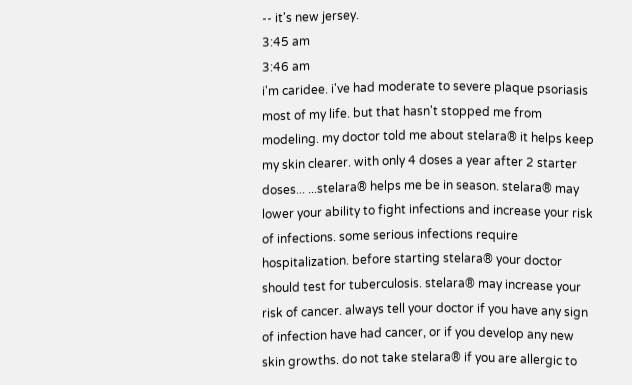-- it's new jersey.
3:45 am
3:46 am
i'm caridee. i've had moderate to severe plaque psoriasis most of my life. but that hasn't stopped me from modeling. my doctor told me about stelara® it helps keep my skin clearer. with only 4 doses a year after 2 starter doses... ...stelara® helps me be in season. stelara® may lower your ability to fight infections and increase your risk of infections. some serious infections require hospitalization. before starting stelara® your doctor should test for tuberculosis. stelara® may increase your risk of cancer. always tell your doctor if you have any sign of infection have had cancer, or if you develop any new skin growths. do not take stelara® if you are allergic to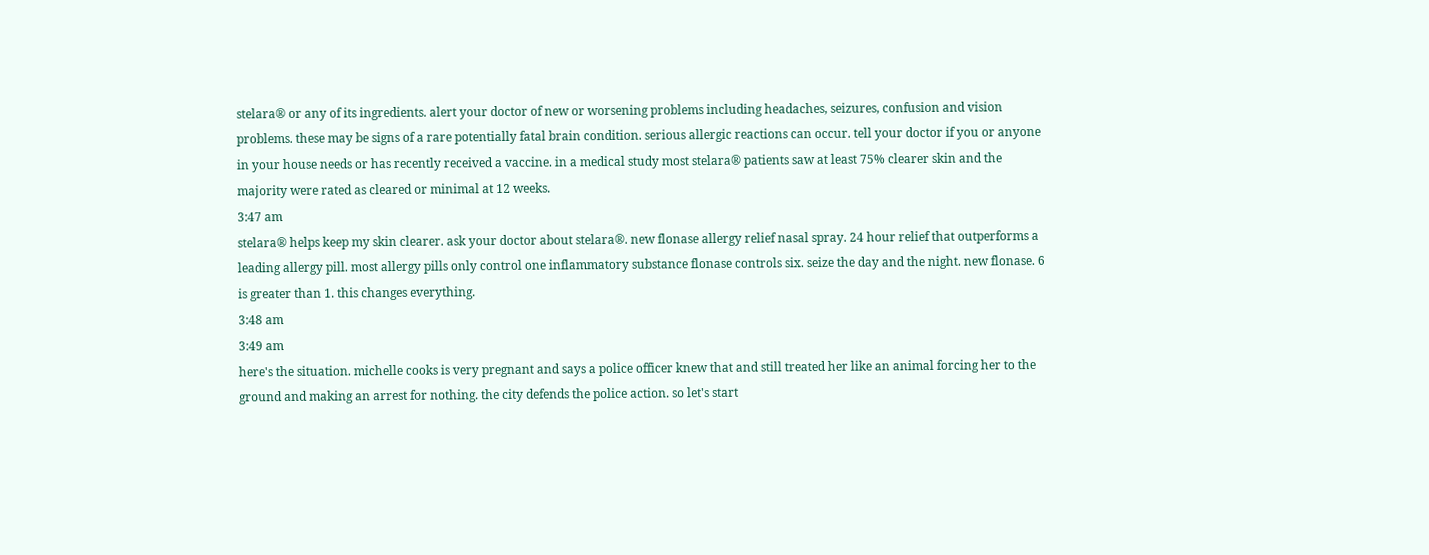stelara® or any of its ingredients. alert your doctor of new or worsening problems including headaches, seizures, confusion and vision problems. these may be signs of a rare potentially fatal brain condition. serious allergic reactions can occur. tell your doctor if you or anyone in your house needs or has recently received a vaccine. in a medical study most stelara® patients saw at least 75% clearer skin and the majority were rated as cleared or minimal at 12 weeks.
3:47 am
stelara® helps keep my skin clearer. ask your doctor about stelara®. new flonase allergy relief nasal spray. 24 hour relief that outperforms a leading allergy pill. most allergy pills only control one inflammatory substance flonase controls six. seize the day and the night. new flonase. 6 is greater than 1. this changes everything.
3:48 am
3:49 am
here's the situation. michelle cooks is very pregnant and says a police officer knew that and still treated her like an animal forcing her to the ground and making an arrest for nothing. the city defends the police action. so let's start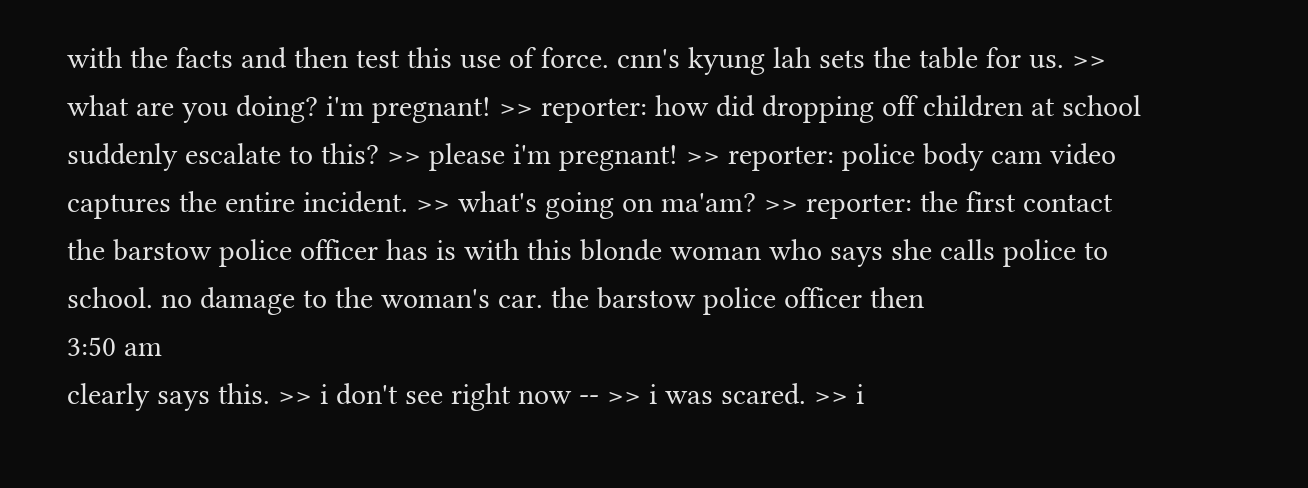with the facts and then test this use of force. cnn's kyung lah sets the table for us. >> what are you doing? i'm pregnant! >> reporter: how did dropping off children at school suddenly escalate to this? >> please i'm pregnant! >> reporter: police body cam video captures the entire incident. >> what's going on ma'am? >> reporter: the first contact the barstow police officer has is with this blonde woman who says she calls police to school. no damage to the woman's car. the barstow police officer then
3:50 am
clearly says this. >> i don't see right now -- >> i was scared. >> i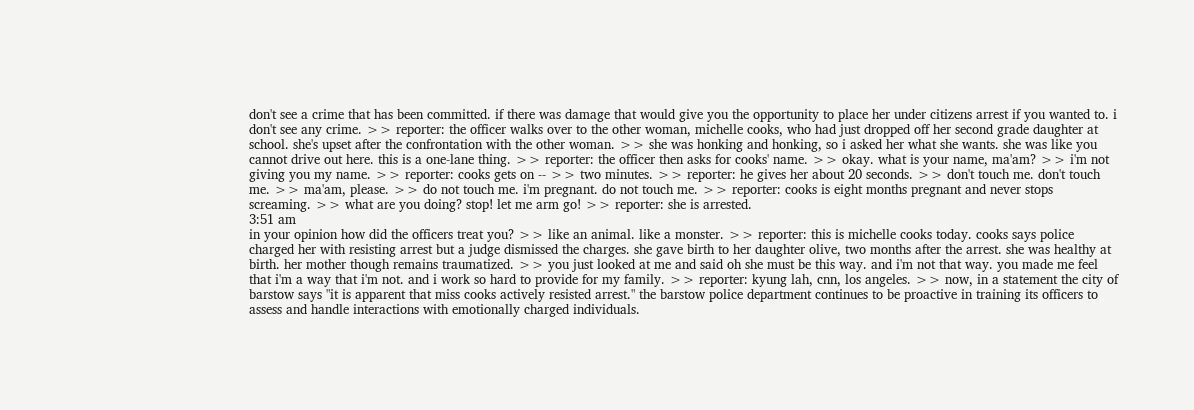don't see a crime that has been committed. if there was damage that would give you the opportunity to place her under citizens arrest if you wanted to. i don't see any crime. >> reporter: the officer walks over to the other woman, michelle cooks, who had just dropped off her second grade daughter at school. she's upset after the confrontation with the other woman. >> she was honking and honking, so i asked her what she wants. she was like you cannot drive out here. this is a one-lane thing. >> reporter: the officer then asks for cooks' name. >> okay. what is your name, ma'am? >> i'm not giving you my name. >> reporter: cooks gets on -- >> two minutes. >> reporter: he gives her about 20 seconds. >> don't touch me. don't touch me. >> ma'am, please. >> do not touch me. i'm pregnant. do not touch me. >> reporter: cooks is eight months pregnant and never stops screaming. >> what are you doing? stop! let me arm go! >> reporter: she is arrested.
3:51 am
in your opinion how did the officers treat you? >> like an animal. like a monster. >> reporter: this is michelle cooks today. cooks says police charged her with resisting arrest but a judge dismissed the charges. she gave birth to her daughter olive, two months after the arrest. she was healthy at birth. her mother though remains traumatized. >> you just looked at me and said oh she must be this way. and i'm not that way. you made me feel that i'm a way that i'm not. and i work so hard to provide for my family. >> reporter: kyung lah, cnn, los angeles. >> now, in a statement the city of barstow says "it is apparent that miss cooks actively resisted arrest." the barstow police department continues to be proactive in training its officers to assess and handle interactions with emotionally charged individuals.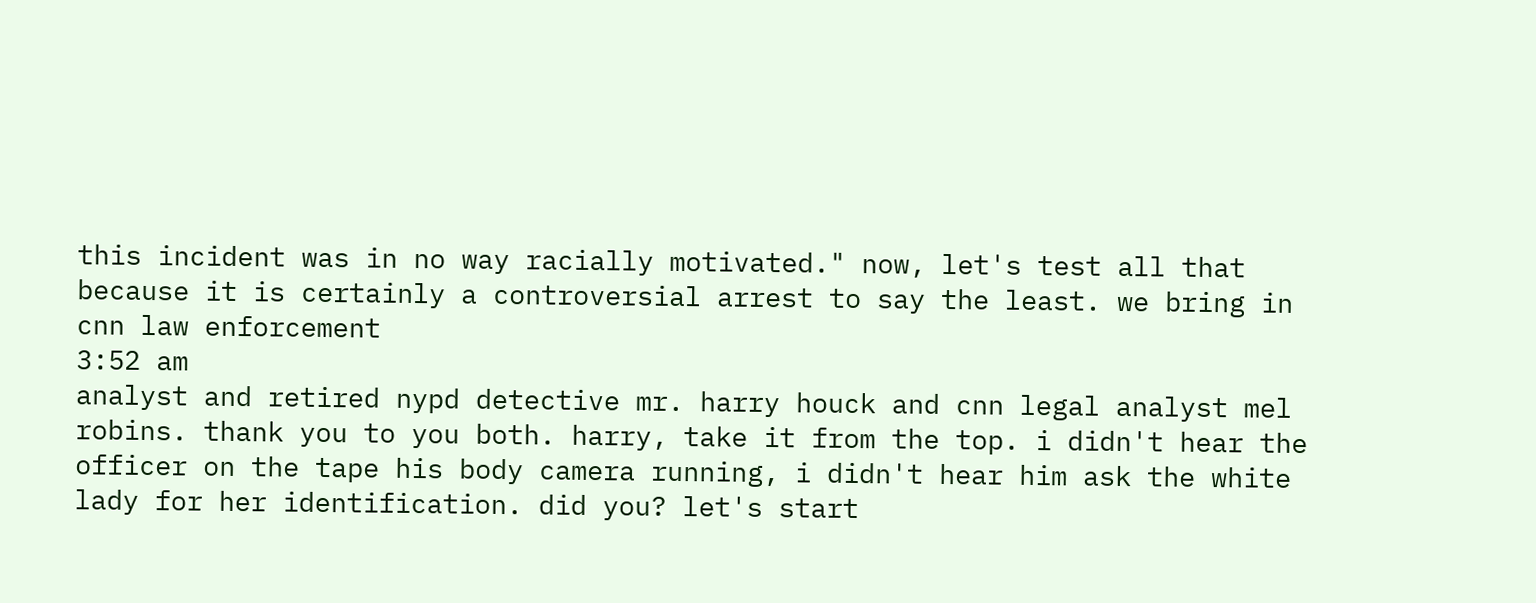this incident was in no way racially motivated." now, let's test all that because it is certainly a controversial arrest to say the least. we bring in cnn law enforcement
3:52 am
analyst and retired nypd detective mr. harry houck and cnn legal analyst mel robins. thank you to you both. harry, take it from the top. i didn't hear the officer on the tape his body camera running, i didn't hear him ask the white lady for her identification. did you? let's start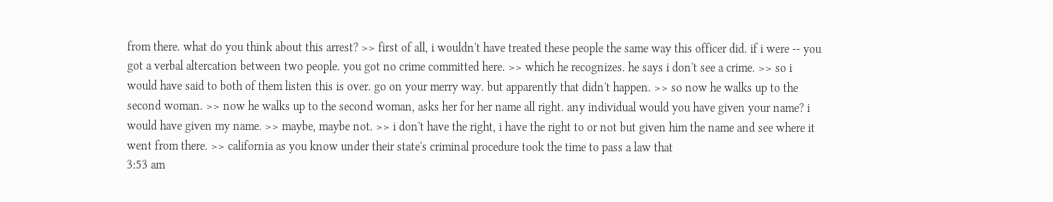from there. what do you think about this arrest? >> first of all, i wouldn't have treated these people the same way this officer did. if i were -- you got a verbal altercation between two people. you got no crime committed here. >> which he recognizes. he says i don't see a crime. >> so i would have said to both of them listen this is over. go on your merry way. but apparently that didn't happen. >> so now he walks up to the second woman. >> now he walks up to the second woman, asks her for her name all right. any individual would you have given your name? i would have given my name. >> maybe, maybe not. >> i don't have the right, i have the right to or not but given him the name and see where it went from there. >> california as you know under their state's criminal procedure took the time to pass a law that
3:53 am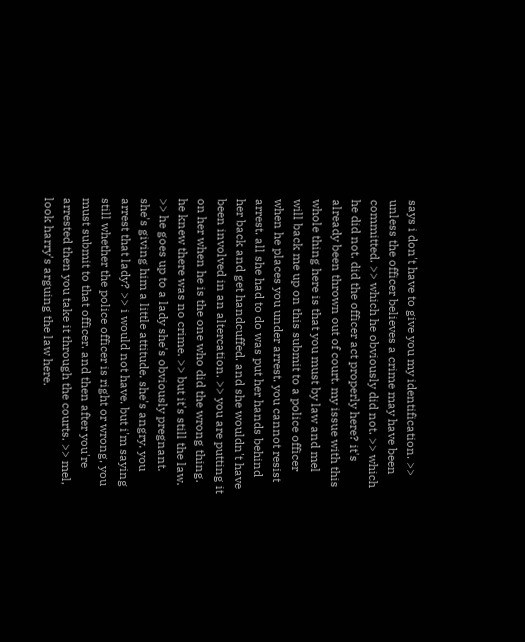says i don't have to give you my identification. >> unless the officer believes a crime may have been committed. >> which he obviously did not. >> which he did not. did the officer act properly here? it's already been thrown out of court. my issue with this whole thing here is that you must by law and mel will back me up on this submit to a police officer when he places you under arrest. you cannot resist arrest. all she had to do was put her hands behind her back and get handcuffed. and she wouldn't have been involved in an altercation. >> you are putting it on her when he is the one who did the wrong thing. he knew there was no crime. >> but it's still the law. >> he goes up to a lady she's obviously pregnant. she's giving him a little attitude. she's angry. you arrest that lady? >> i would not have. but i'm saying still whether the police officer is right or wrong, you must submit to that officer. and then after you're arrested then you take it through the courts. >> mel, look harry's arguing the law here.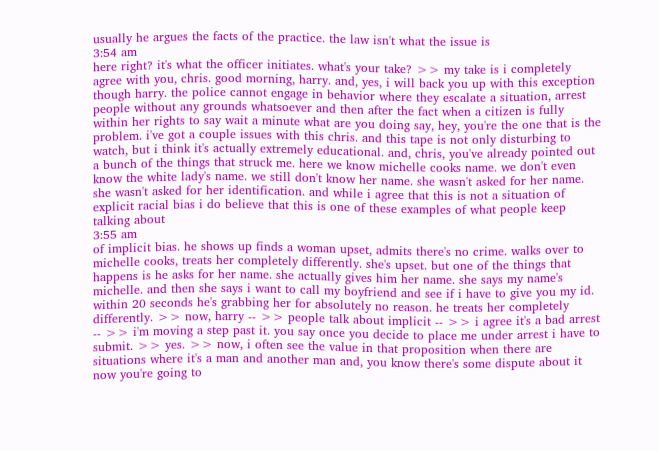usually he argues the facts of the practice. the law isn't what the issue is
3:54 am
here right? it's what the officer initiates. what's your take? >> my take is i completely agree with you, chris. good morning, harry. and, yes, i will back you up with this exception though harry. the police cannot engage in behavior where they escalate a situation, arrest people without any grounds whatsoever and then after the fact when a citizen is fully within her rights to say wait a minute what are you doing say, hey, you're the one that is the problem. i've got a couple issues with this chris. and this tape is not only disturbing to watch, but i think it's actually extremely educational. and, chris, you've already pointed out a bunch of the things that struck me. here we know michelle cooks name. we don't even know the white lady's name. we still don't know her name. she wasn't asked for her name. she wasn't asked for her identification. and while i agree that this is not a situation of explicit racial bias i do believe that this is one of these examples of what people keep talking about
3:55 am
of implicit bias. he shows up finds a woman upset, admits there's no crime. walks over to michelle cooks, treats her completely differently. she's upset. but one of the things that happens is he asks for her name. she actually gives him her name. she says my name's michelle. and then she says i want to call my boyfriend and see if i have to give you my id. within 20 seconds he's grabbing her for absolutely no reason. he treats her completely differently. >> now, harry -- >> people talk about implicit -- >> i agree it's a bad arrest -- >> i'm moving a step past it. you say once you decide to place me under arrest i have to submit. >> yes. >> now, i often see the value in that proposition when there are situations where it's a man and another man and, you know there's some dispute about it now you're going to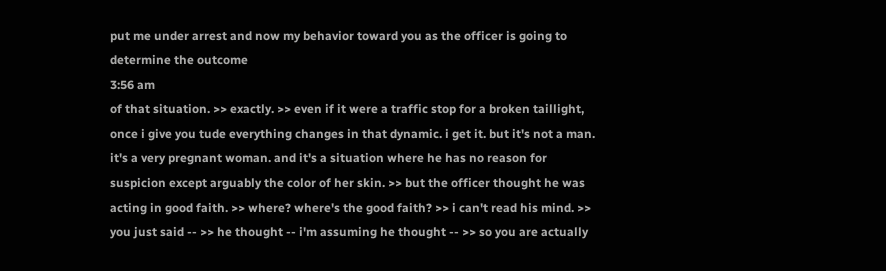put me under arrest and now my behavior toward you as the officer is going to determine the outcome
3:56 am
of that situation. >> exactly. >> even if it were a traffic stop for a broken taillight, once i give you tude everything changes in that dynamic. i get it. but it's not a man. it's a very pregnant woman. and it's a situation where he has no reason for suspicion except arguably the color of her skin. >> but the officer thought he was acting in good faith. >> where? where's the good faith? >> i can't read his mind. >> you just said -- >> he thought -- i'm assuming he thought -- >> so you are actually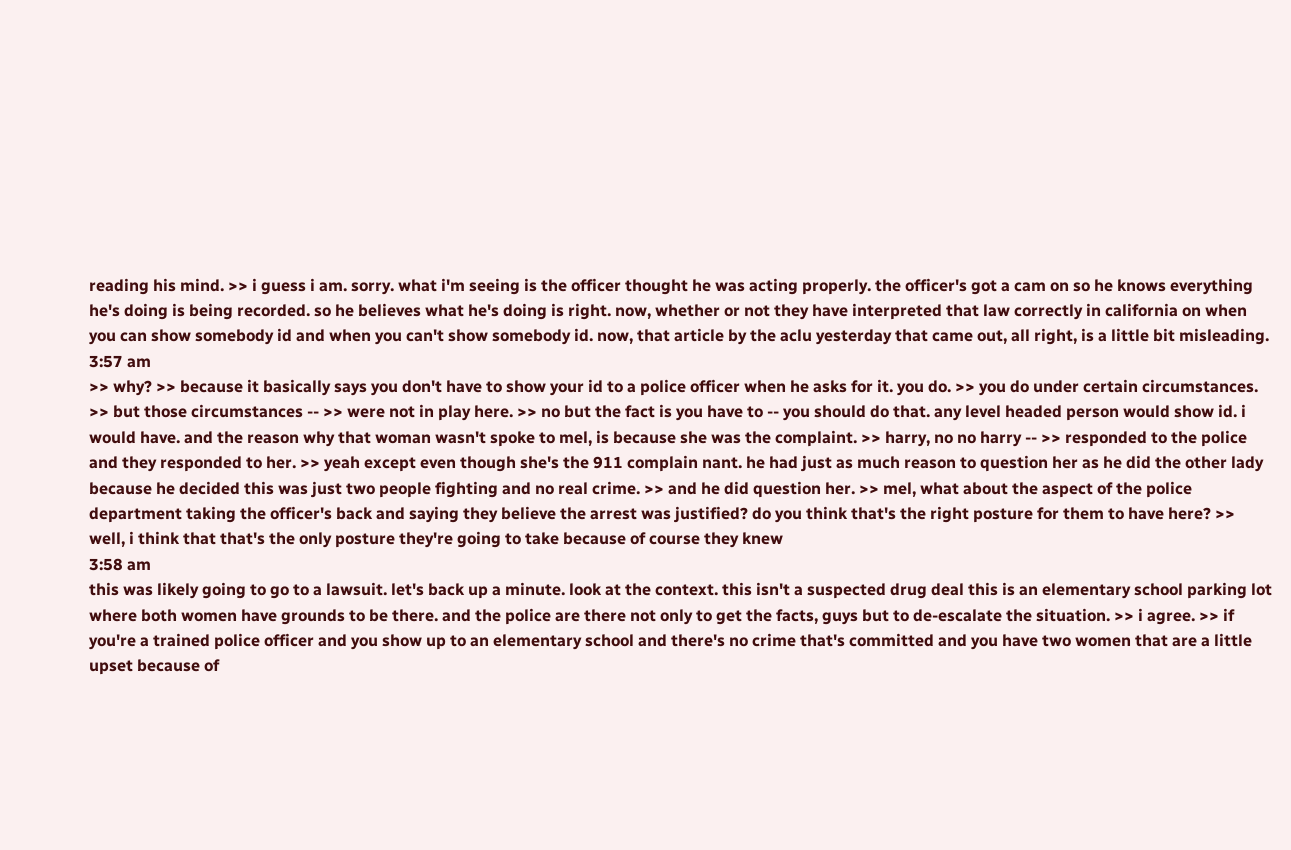reading his mind. >> i guess i am. sorry. what i'm seeing is the officer thought he was acting properly. the officer's got a cam on so he knows everything he's doing is being recorded. so he believes what he's doing is right. now, whether or not they have interpreted that law correctly in california on when you can show somebody id and when you can't show somebody id. now, that article by the aclu yesterday that came out, all right, is a little bit misleading.
3:57 am
>> why? >> because it basically says you don't have to show your id to a police officer when he asks for it. you do. >> you do under certain circumstances. >> but those circumstances -- >> were not in play here. >> no but the fact is you have to -- you should do that. any level headed person would show id. i would have. and the reason why that woman wasn't spoke to mel, is because she was the complaint. >> harry, no no harry -- >> responded to the police and they responded to her. >> yeah except even though she's the 911 complain nant. he had just as much reason to question her as he did the other lady because he decided this was just two people fighting and no real crime. >> and he did question her. >> mel, what about the aspect of the police department taking the officer's back and saying they believe the arrest was justified? do you think that's the right posture for them to have here? >> well, i think that that's the only posture they're going to take because of course they knew
3:58 am
this was likely going to go to a lawsuit. let's back up a minute. look at the context. this isn't a suspected drug deal this is an elementary school parking lot where both women have grounds to be there. and the police are there not only to get the facts, guys but to de-escalate the situation. >> i agree. >> if you're a trained police officer and you show up to an elementary school and there's no crime that's committed and you have two women that are a little upset because of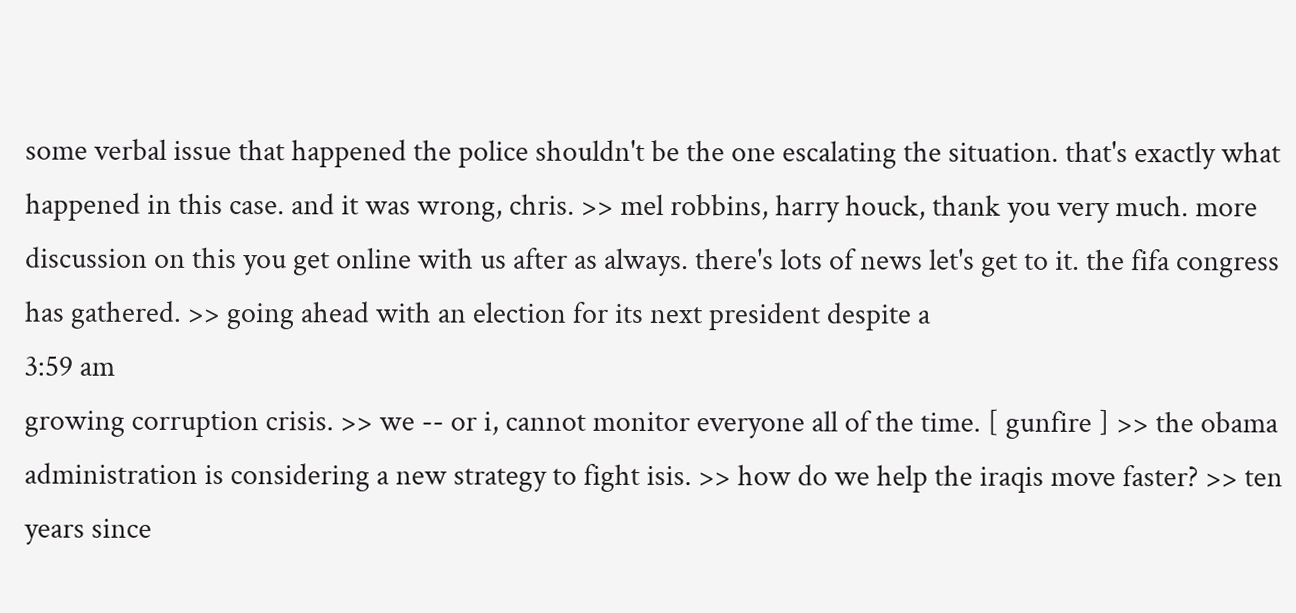some verbal issue that happened the police shouldn't be the one escalating the situation. that's exactly what happened in this case. and it was wrong, chris. >> mel robbins, harry houck, thank you very much. more discussion on this you get online with us after as always. there's lots of news let's get to it. the fifa congress has gathered. >> going ahead with an election for its next president despite a
3:59 am
growing corruption crisis. >> we -- or i, cannot monitor everyone all of the time. [ gunfire ] >> the obama administration is considering a new strategy to fight isis. >> how do we help the iraqis move faster? >> ten years since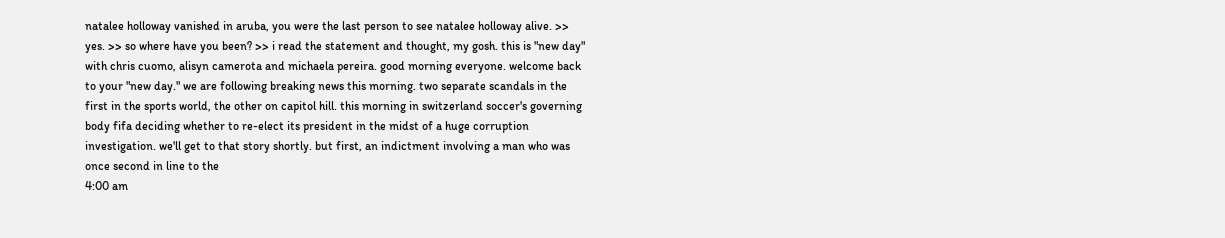natalee holloway vanished in aruba, you were the last person to see natalee holloway alive. >> yes. >> so where have you been? >> i read the statement and thought, my gosh. this is "new day" with chris cuomo, alisyn camerota and michaela pereira. good morning everyone. welcome back to your "new day." we are following breaking news this morning. two separate scandals in the first in the sports world, the other on capitol hill. this morning in switzerland soccer's governing body fifa deciding whether to re-elect its president in the midst of a huge corruption investigation. we'll get to that story shortly. but first, an indictment involving a man who was once second in line to the
4:00 am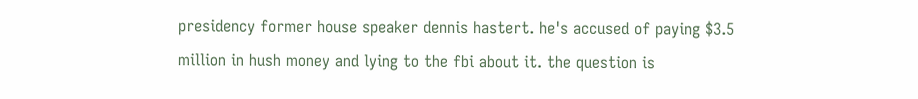presidency former house speaker dennis hastert. he's accused of paying $3.5 million in hush money and lying to the fbi about it. the question is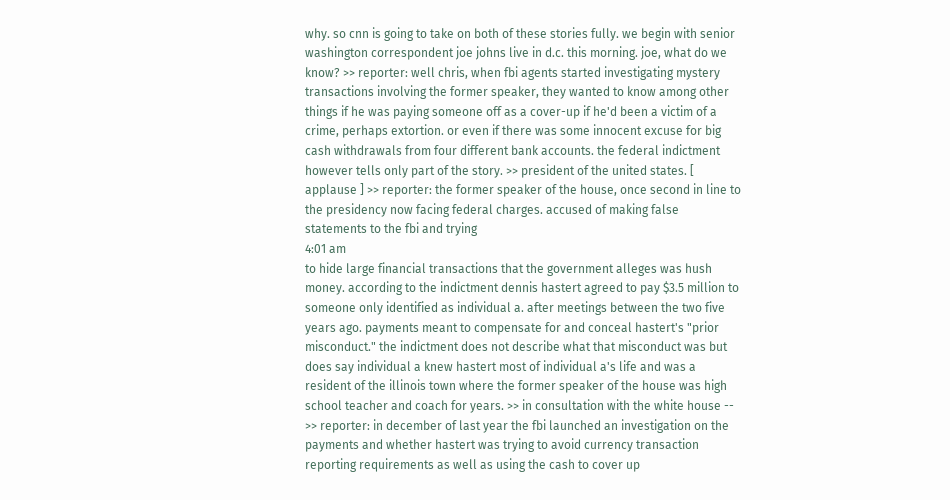why. so cnn is going to take on both of these stories fully. we begin with senior washington correspondent joe johns live in d.c. this morning. joe, what do we know? >> reporter: well chris, when fbi agents started investigating mystery transactions involving the former speaker, they wanted to know among other things if he was paying someone off as a cover-up if he'd been a victim of a crime, perhaps extortion. or even if there was some innocent excuse for big cash withdrawals from four different bank accounts. the federal indictment however tells only part of the story. >> president of the united states. [ applause ] >> reporter: the former speaker of the house, once second in line to the presidency now facing federal charges. accused of making false statements to the fbi and trying
4:01 am
to hide large financial transactions that the government alleges was hush money. according to the indictment dennis hastert agreed to pay $3.5 million to someone only identified as individual a. after meetings between the two five years ago. payments meant to compensate for and conceal hastert's "prior misconduct." the indictment does not describe what that misconduct was but does say individual a knew hastert most of individual a's life and was a resident of the illinois town where the former speaker of the house was high school teacher and coach for years. >> in consultation with the white house -- >> reporter: in december of last year the fbi launched an investigation on the payments and whether hastert was trying to avoid currency transaction reporting requirements as well as using the cash to cover up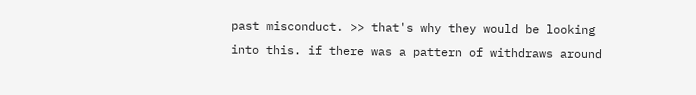past misconduct. >> that's why they would be looking into this. if there was a pattern of withdraws around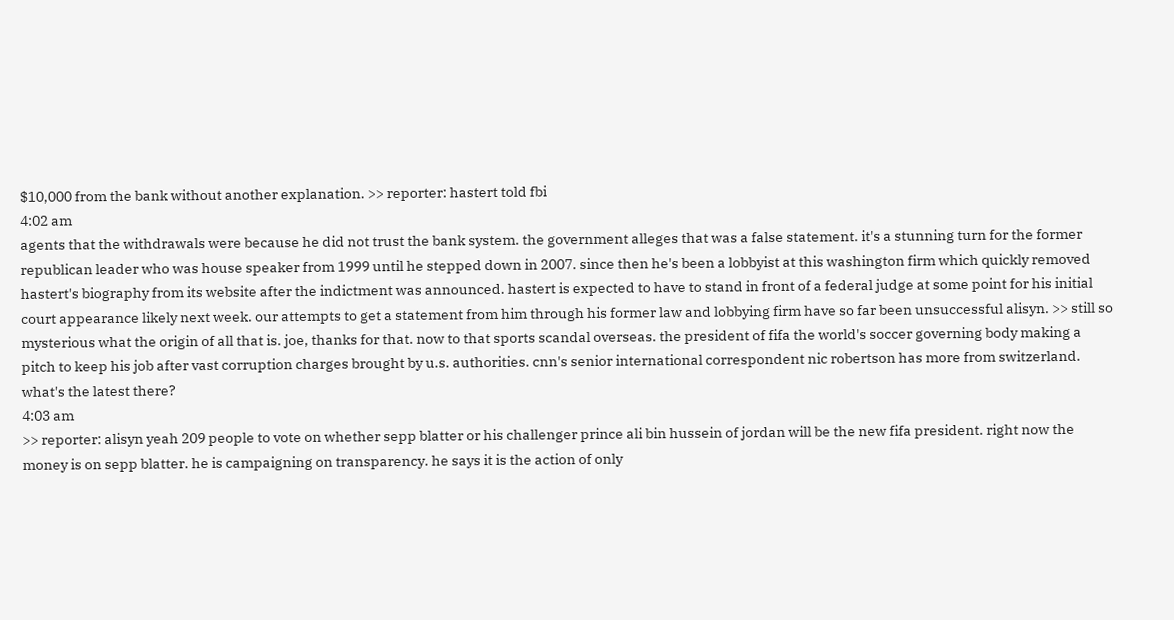$10,000 from the bank without another explanation. >> reporter: hastert told fbi
4:02 am
agents that the withdrawals were because he did not trust the bank system. the government alleges that was a false statement. it's a stunning turn for the former republican leader who was house speaker from 1999 until he stepped down in 2007. since then he's been a lobbyist at this washington firm which quickly removed hastert's biography from its website after the indictment was announced. hastert is expected to have to stand in front of a federal judge at some point for his initial court appearance likely next week. our attempts to get a statement from him through his former law and lobbying firm have so far been unsuccessful alisyn. >> still so mysterious what the origin of all that is. joe, thanks for that. now to that sports scandal overseas. the president of fifa the world's soccer governing body making a pitch to keep his job after vast corruption charges brought by u.s. authorities. cnn's senior international correspondent nic robertson has more from switzerland. what's the latest there?
4:03 am
>> reporter: alisyn yeah 209 people to vote on whether sepp blatter or his challenger prince ali bin hussein of jordan will be the new fifa president. right now the money is on sepp blatter. he is campaigning on transparency. he says it is the action of only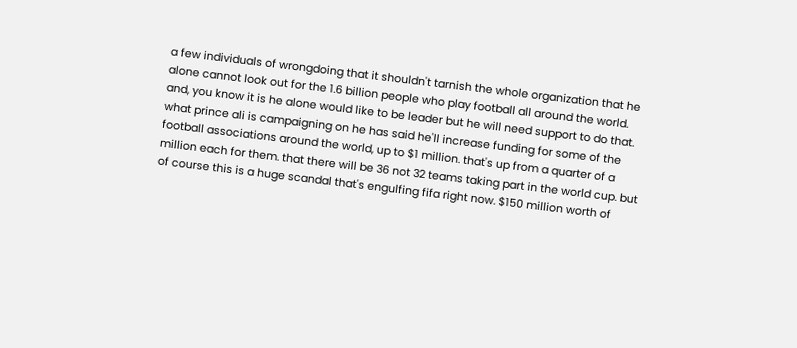a few individuals of wrongdoing that it shouldn't tarnish the whole organization that he alone cannot look out for the 1.6 billion people who play football all around the world. and, you know it is he alone would like to be leader but he will need support to do that. what prince ali is campaigning on he has said he'll increase funding for some of the football associations around the world, up to $1 million. that's up from a quarter of a million each for them. that there will be 36 not 32 teams taking part in the world cup. but of course this is a huge scandal that's engulfing fifa right now. $150 million worth of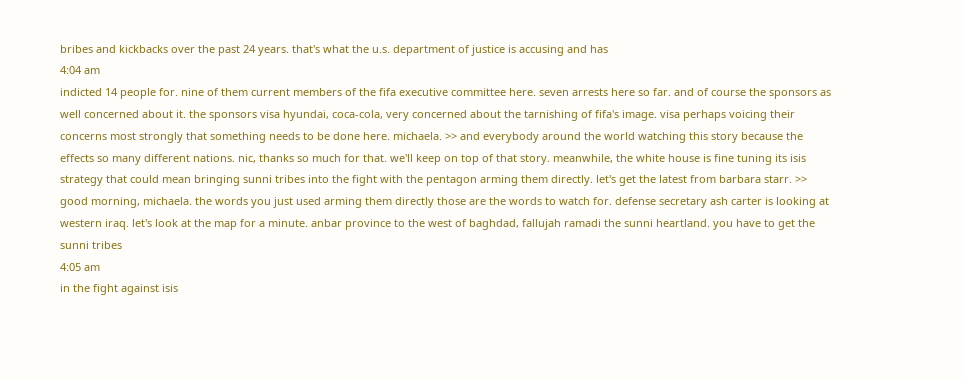bribes and kickbacks over the past 24 years. that's what the u.s. department of justice is accusing and has
4:04 am
indicted 14 people for. nine of them current members of the fifa executive committee here. seven arrests here so far. and of course the sponsors as well concerned about it. the sponsors visa hyundai, coca-cola, very concerned about the tarnishing of fifa's image. visa perhaps voicing their concerns most strongly that something needs to be done here. michaela. >> and everybody around the world watching this story because the effects so many different nations. nic, thanks so much for that. we'll keep on top of that story. meanwhile, the white house is fine tuning its isis strategy that could mean bringing sunni tribes into the fight with the pentagon arming them directly. let's get the latest from barbara starr. >> good morning, michaela. the words you just used arming them directly those are the words to watch for. defense secretary ash carter is looking at western iraq. let's look at the map for a minute. anbar province to the west of baghdad, fallujah ramadi the sunni heartland. you have to get the sunni tribes
4:05 am
in the fight against isis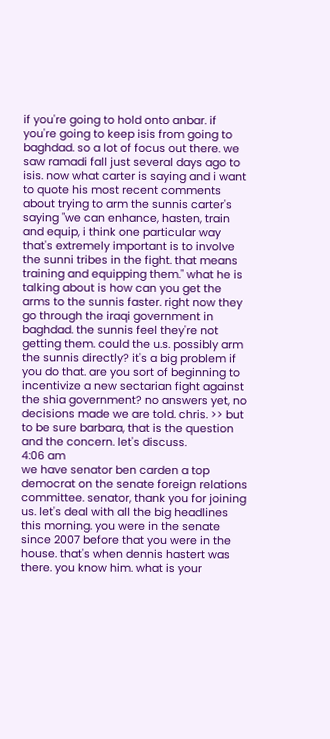if you're going to hold onto anbar. if you're going to keep isis from going to baghdad. so a lot of focus out there. we saw ramadi fall just several days ago to isis. now what carter is saying and i want to quote his most recent comments about trying to arm the sunnis carter's saying "we can enhance, hasten, train and equip, i think one particular way that's extremely important is to involve the sunni tribes in the fight. that means training and equipping them." what he is talking about is how can you get the arms to the sunnis faster. right now they go through the iraqi government in baghdad. the sunnis feel they're not getting them. could the u.s. possibly arm the sunnis directly? it's a big problem if you do that. are you sort of beginning to incentivize a new sectarian fight against the shia government? no answers yet, no decisions made we are told. chris. >> but to be sure barbara, that is the question and the concern. let's discuss.
4:06 am
we have senator ben carden a top democrat on the senate foreign relations committee. senator, thank you for joining us. let's deal with all the big headlines this morning. you were in the senate since 2007 before that you were in the house. that's when dennis hastert was there. you know him. what is your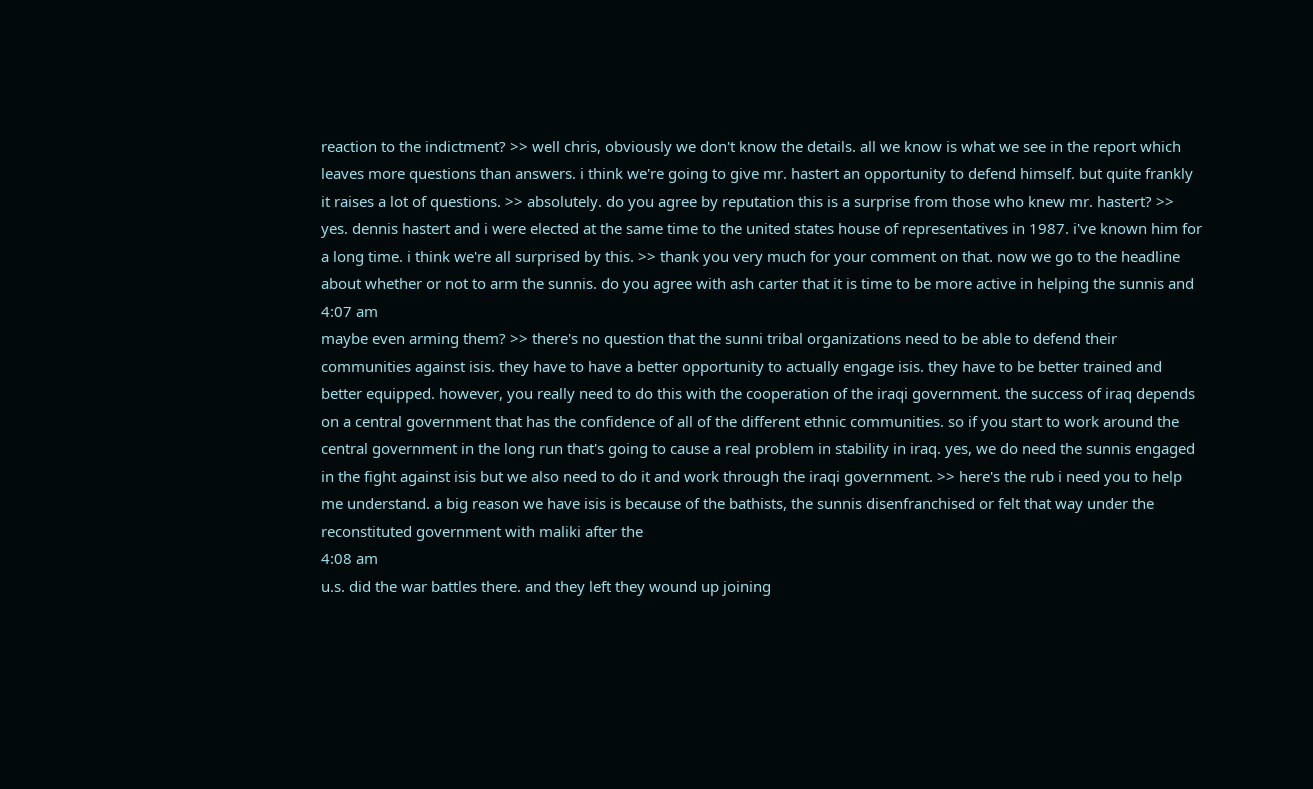reaction to the indictment? >> well chris, obviously we don't know the details. all we know is what we see in the report which leaves more questions than answers. i think we're going to give mr. hastert an opportunity to defend himself. but quite frankly it raises a lot of questions. >> absolutely. do you agree by reputation this is a surprise from those who knew mr. hastert? >> yes. dennis hastert and i were elected at the same time to the united states house of representatives in 1987. i've known him for a long time. i think we're all surprised by this. >> thank you very much for your comment on that. now we go to the headline about whether or not to arm the sunnis. do you agree with ash carter that it is time to be more active in helping the sunnis and
4:07 am
maybe even arming them? >> there's no question that the sunni tribal organizations need to be able to defend their communities against isis. they have to have a better opportunity to actually engage isis. they have to be better trained and better equipped. however, you really need to do this with the cooperation of the iraqi government. the success of iraq depends on a central government that has the confidence of all of the different ethnic communities. so if you start to work around the central government in the long run that's going to cause a real problem in stability in iraq. yes, we do need the sunnis engaged in the fight against isis but we also need to do it and work through the iraqi government. >> here's the rub i need you to help me understand. a big reason we have isis is because of the bathists, the sunnis disenfranchised or felt that way under the reconstituted government with maliki after the
4:08 am
u.s. did the war battles there. and they left they wound up joining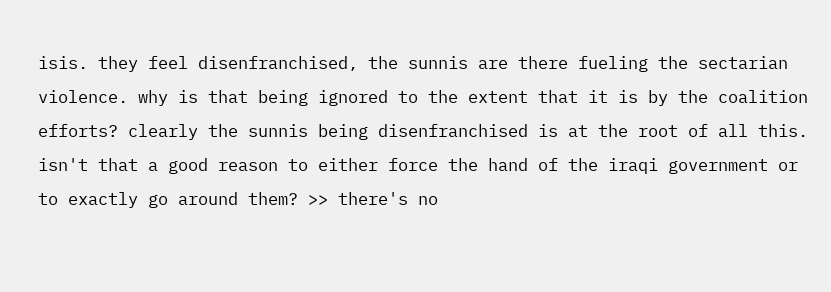isis. they feel disenfranchised, the sunnis are there fueling the sectarian violence. why is that being ignored to the extent that it is by the coalition efforts? clearly the sunnis being disenfranchised is at the root of all this. isn't that a good reason to either force the hand of the iraqi government or to exactly go around them? >> there's no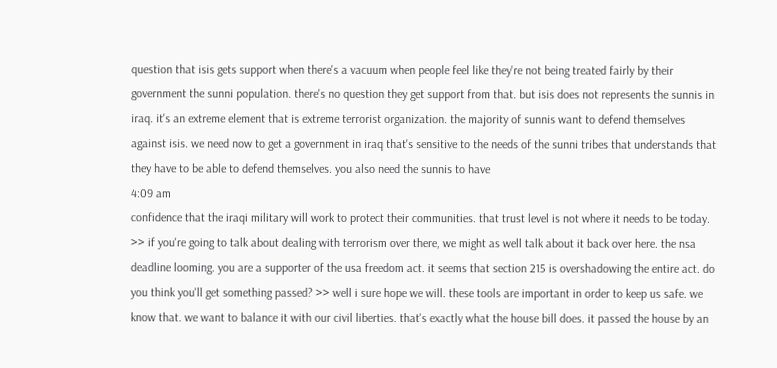question that isis gets support when there's a vacuum when people feel like they're not being treated fairly by their government the sunni population. there's no question they get support from that. but isis does not represents the sunnis in iraq. it's an extreme element that is extreme terrorist organization. the majority of sunnis want to defend themselves against isis. we need now to get a government in iraq that's sensitive to the needs of the sunni tribes that understands that they have to be able to defend themselves. you also need the sunnis to have
4:09 am
confidence that the iraqi military will work to protect their communities. that trust level is not where it needs to be today. >> if you're going to talk about dealing with terrorism over there, we might as well talk about it back over here. the nsa deadline looming. you are a supporter of the usa freedom act. it seems that section 215 is overshadowing the entire act. do you think you'll get something passed? >> well i sure hope we will. these tools are important in order to keep us safe. we know that. we want to balance it with our civil liberties. that's exactly what the house bill does. it passed the house by an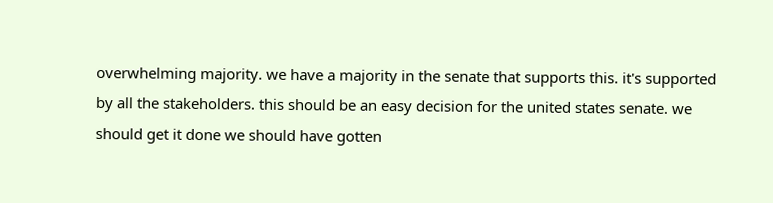overwhelming majority. we have a majority in the senate that supports this. it's supported by all the stakeholders. this should be an easy decision for the united states senate. we should get it done we should have gotten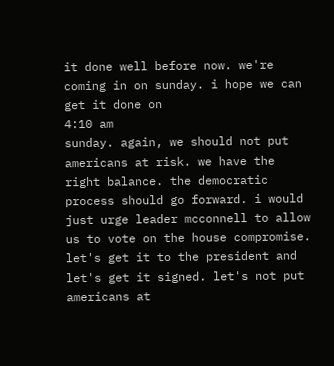it done well before now. we're coming in on sunday. i hope we can get it done on
4:10 am
sunday. again, we should not put americans at risk. we have the right balance. the democratic process should go forward. i would just urge leader mcconnell to allow us to vote on the house compromise. let's get it to the president and let's get it signed. let's not put americans at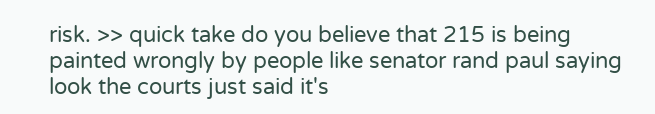risk. >> quick take do you believe that 215 is being painted wrongly by people like senator rand paul saying look the courts just said it's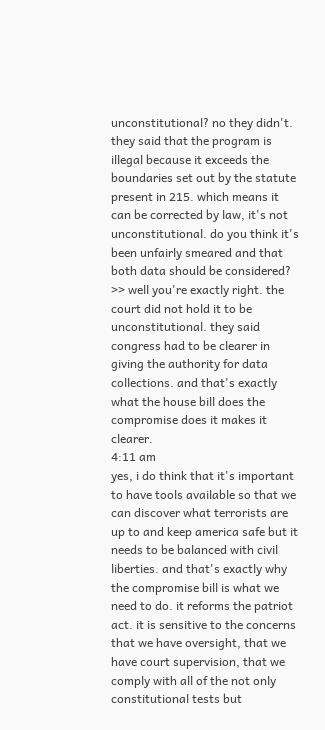unconstitutional? no they didn't. they said that the program is illegal because it exceeds the boundaries set out by the statute present in 215. which means it can be corrected by law, it's not unconstitutional. do you think it's been unfairly smeared and that both data should be considered? >> well you're exactly right. the court did not hold it to be unconstitutional. they said congress had to be clearer in giving the authority for data collections. and that's exactly what the house bill does the compromise does it makes it clearer.
4:11 am
yes, i do think that it's important to have tools available so that we can discover what terrorists are up to and keep america safe but it needs to be balanced with civil liberties. and that's exactly why the compromise bill is what we need to do. it reforms the patriot act. it is sensitive to the concerns that we have oversight, that we have court supervision, that we comply with all of the not only constitutional tests but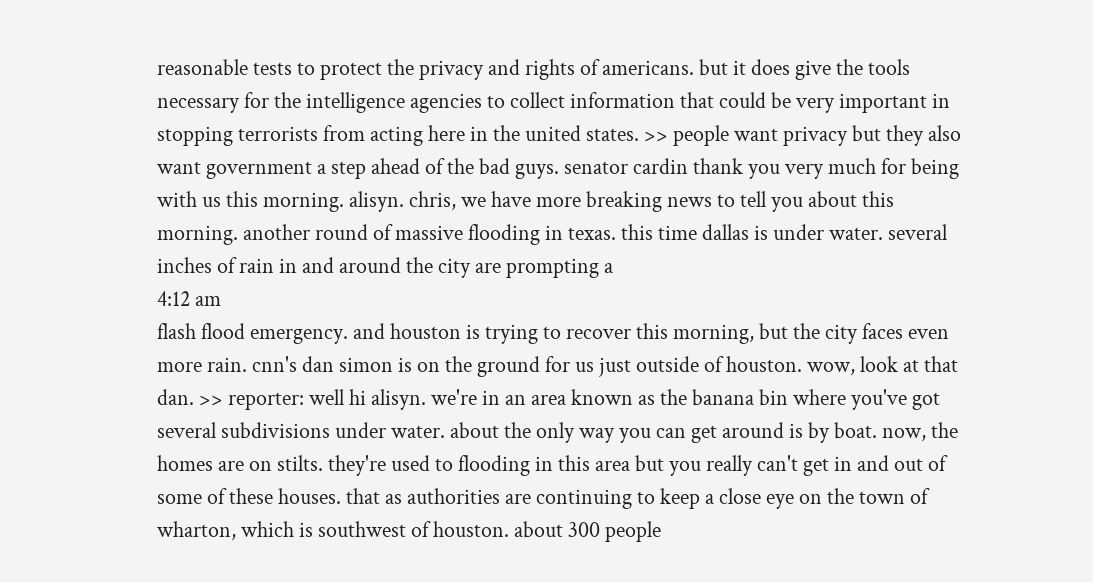reasonable tests to protect the privacy and rights of americans. but it does give the tools necessary for the intelligence agencies to collect information that could be very important in stopping terrorists from acting here in the united states. >> people want privacy but they also want government a step ahead of the bad guys. senator cardin thank you very much for being with us this morning. alisyn. chris, we have more breaking news to tell you about this morning. another round of massive flooding in texas. this time dallas is under water. several inches of rain in and around the city are prompting a
4:12 am
flash flood emergency. and houston is trying to recover this morning, but the city faces even more rain. cnn's dan simon is on the ground for us just outside of houston. wow, look at that dan. >> reporter: well hi alisyn. we're in an area known as the banana bin where you've got several subdivisions under water. about the only way you can get around is by boat. now, the homes are on stilts. they're used to flooding in this area but you really can't get in and out of some of these houses. that as authorities are continuing to keep a close eye on the town of wharton, which is southwest of houston. about 300 people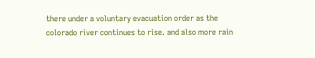there under a voluntary evacuation order as the colorado river continues to rise. and also more rain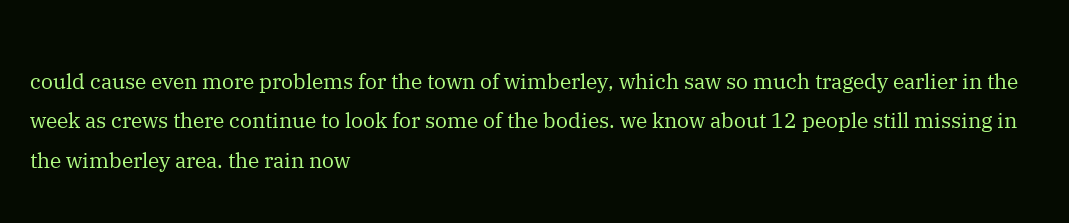could cause even more problems for the town of wimberley, which saw so much tragedy earlier in the week as crews there continue to look for some of the bodies. we know about 12 people still missing in the wimberley area. the rain now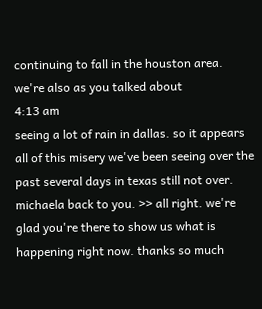continuing to fall in the houston area. we're also as you talked about
4:13 am
seeing a lot of rain in dallas. so it appears all of this misery we've been seeing over the past several days in texas still not over. michaela back to you. >> all right. we're glad you're there to show us what is happening right now. thanks so much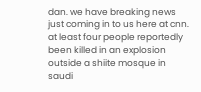dan. we have breaking news just coming in to us here at cnn. at least four people reportedly been killed in an explosion outside a shiite mosque in saudi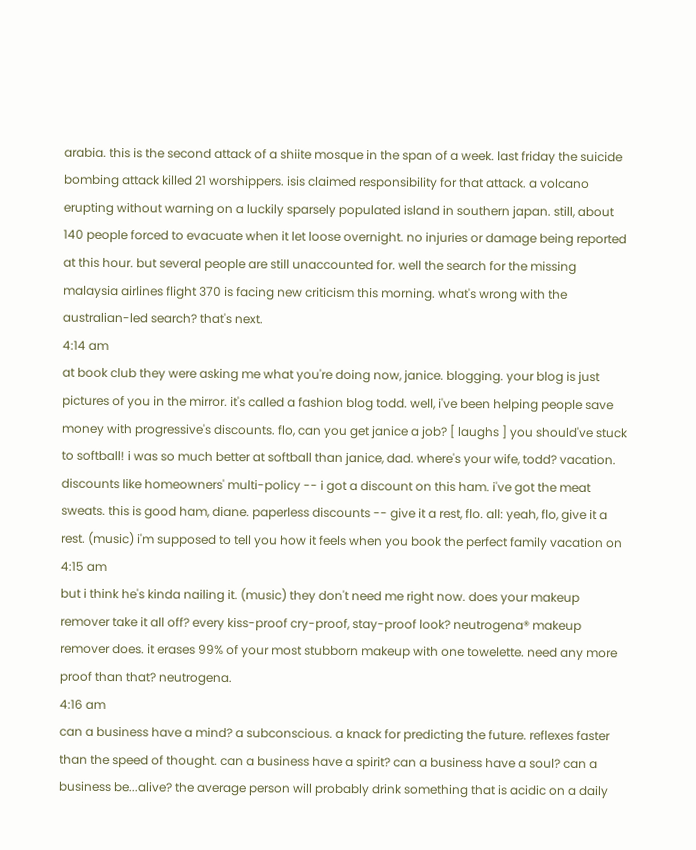arabia. this is the second attack of a shiite mosque in the span of a week. last friday the suicide bombing attack killed 21 worshippers. isis claimed responsibility for that attack. a volcano erupting without warning on a luckily sparsely populated island in southern japan. still, about 140 people forced to evacuate when it let loose overnight. no injuries or damage being reported at this hour. but several people are still unaccounted for. well the search for the missing malaysia airlines flight 370 is facing new criticism this morning. what's wrong with the australian-led search? that's next.
4:14 am
at book club they were asking me what you're doing now, janice. blogging. your blog is just pictures of you in the mirror. it's called a fashion blog todd. well, i've been helping people save money with progressive's discounts. flo, can you get janice a job? [ laughs ] you should've stuck to softball! i was so much better at softball than janice, dad. where's your wife, todd? vacation. discounts like homeowners' multi-policy -- i got a discount on this ham. i've got the meat sweats. this is good ham, diane. paperless discounts -- give it a rest, flo. all: yeah, flo, give it a rest. (music) i'm supposed to tell you how it feels when you book the perfect family vacation on
4:15 am
but i think he's kinda nailing it. (music) they don't need me right now. does your makeup remover take it all off? every kiss-proof cry-proof, stay-proof look? neutrogena® makeup remover does. it erases 99% of your most stubborn makeup with one towelette. need any more proof than that? neutrogena.
4:16 am
can a business have a mind? a subconscious. a knack for predicting the future. reflexes faster than the speed of thought. can a business have a spirit? can a business have a soul? can a business be...alive? the average person will probably drink something that is acidic on a daily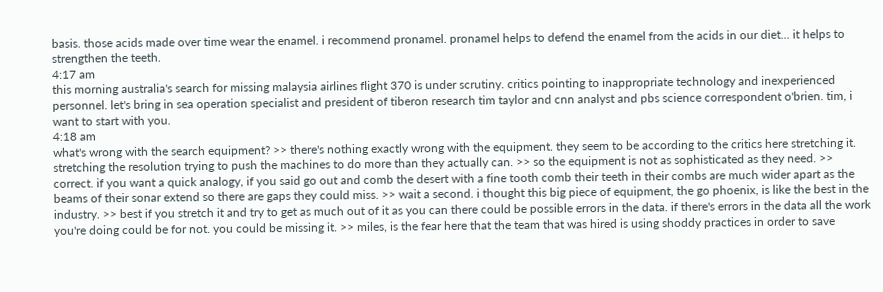basis. those acids made over time wear the enamel. i recommend pronamel. pronamel helps to defend the enamel from the acids in our diet... it helps to strengthen the teeth.
4:17 am
this morning australia's search for missing malaysia airlines flight 370 is under scrutiny. critics pointing to inappropriate technology and inexperienced personnel. let's bring in sea operation specialist and president of tiberon research tim taylor and cnn analyst and pbs science correspondent o'brien. tim, i want to start with you.
4:18 am
what's wrong with the search equipment? >> there's nothing exactly wrong with the equipment. they seem to be according to the critics here stretching it. stretching the resolution trying to push the machines to do more than they actually can. >> so the equipment is not as sophisticated as they need. >> correct. if you want a quick analogy, if you said go out and comb the desert with a fine tooth comb their teeth in their combs are much wider apart as the beams of their sonar extend so there are gaps they could miss. >> wait a second. i thought this big piece of equipment, the go phoenix, is like the best in the industry. >> best if you stretch it and try to get as much out of it as you can there could be possible errors in the data. if there's errors in the data all the work you're doing could be for not. you could be missing it. >> miles, is the fear here that the team that was hired is using shoddy practices in order to save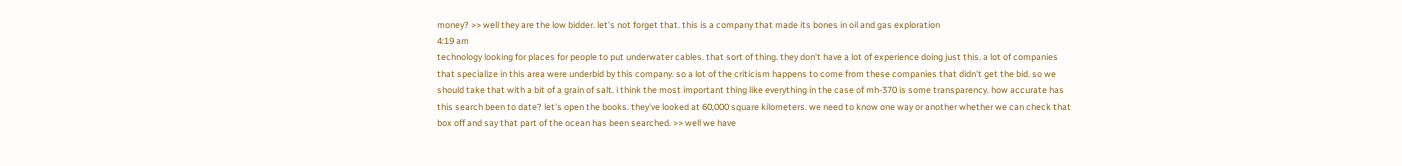money? >> well they are the low bidder. let's not forget that. this is a company that made its bones in oil and gas exploration
4:19 am
technology looking for places for people to put underwater cables. that sort of thing. they don't have a lot of experience doing just this. a lot of companies that specialize in this area were underbid by this company. so a lot of the criticism happens to come from these companies that didn't get the bid. so we should take that with a bit of a grain of salt. i think the most important thing like everything in the case of mh-370 is some transparency. how accurate has this search been to date? let's open the books. they've looked at 60,000 square kilometers. we need to know one way or another whether we can check that box off and say that part of the ocean has been searched. >> well we have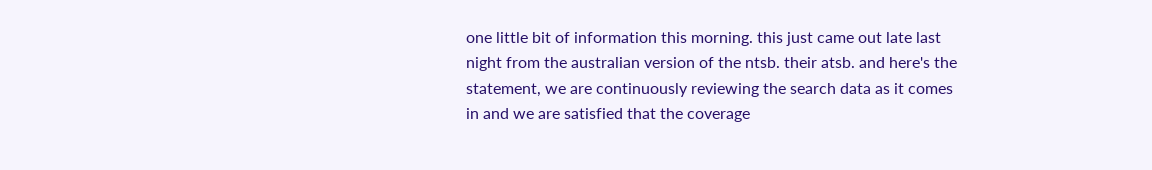one little bit of information this morning. this just came out late last night from the australian version of the ntsb. their atsb. and here's the statement, we are continuously reviewing the search data as it comes in and we are satisfied that the coverage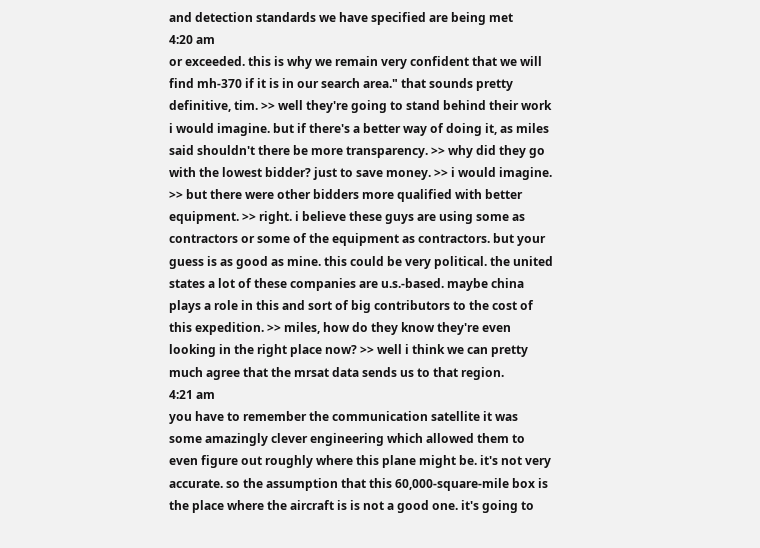and detection standards we have specified are being met
4:20 am
or exceeded. this is why we remain very confident that we will find mh-370 if it is in our search area." that sounds pretty definitive, tim. >> well they're going to stand behind their work i would imagine. but if there's a better way of doing it, as miles said shouldn't there be more transparency. >> why did they go with the lowest bidder? just to save money. >> i would imagine. >> but there were other bidders more qualified with better equipment. >> right. i believe these guys are using some as contractors or some of the equipment as contractors. but your guess is as good as mine. this could be very political. the united states a lot of these companies are u.s.-based. maybe china plays a role in this and sort of big contributors to the cost of this expedition. >> miles, how do they know they're even looking in the right place now? >> well i think we can pretty much agree that the mrsat data sends us to that region.
4:21 am
you have to remember the communication satellite it was some amazingly clever engineering which allowed them to even figure out roughly where this plane might be. it's not very accurate. so the assumption that this 60,000-square-mile box is the place where the aircraft is is not a good one. it's going to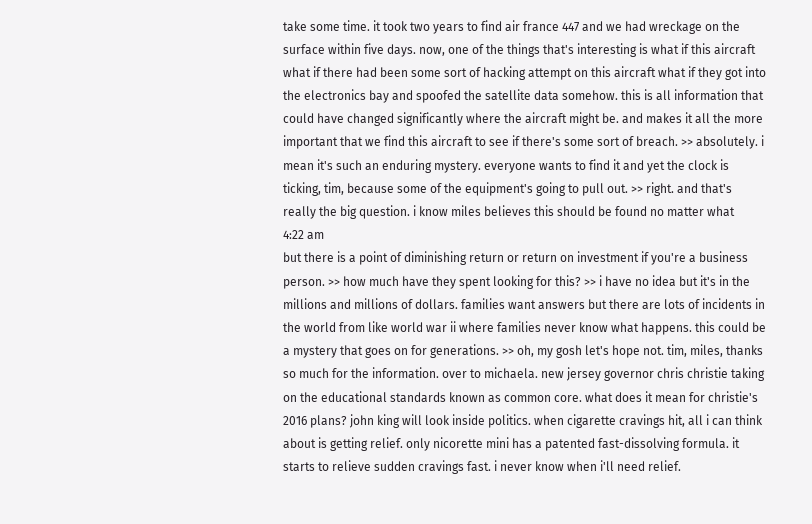take some time. it took two years to find air france 447 and we had wreckage on the surface within five days. now, one of the things that's interesting is what if this aircraft what if there had been some sort of hacking attempt on this aircraft what if they got into the electronics bay and spoofed the satellite data somehow. this is all information that could have changed significantly where the aircraft might be. and makes it all the more important that we find this aircraft to see if there's some sort of breach. >> absolutely. i mean it's such an enduring mystery. everyone wants to find it and yet the clock is ticking, tim, because some of the equipment's going to pull out. >> right. and that's really the big question. i know miles believes this should be found no matter what
4:22 am
but there is a point of diminishing return or return on investment if you're a business person. >> how much have they spent looking for this? >> i have no idea but it's in the millions and millions of dollars. families want answers but there are lots of incidents in the world from like world war ii where families never know what happens. this could be a mystery that goes on for generations. >> oh, my gosh let's hope not. tim, miles, thanks so much for the information. over to michaela. new jersey governor chris christie taking on the educational standards known as common core. what does it mean for christie's 2016 plans? john king will look inside politics. when cigarette cravings hit, all i can think about is getting relief. only nicorette mini has a patented fast-dissolving formula. it starts to relieve sudden cravings fast. i never know when i'll need relief.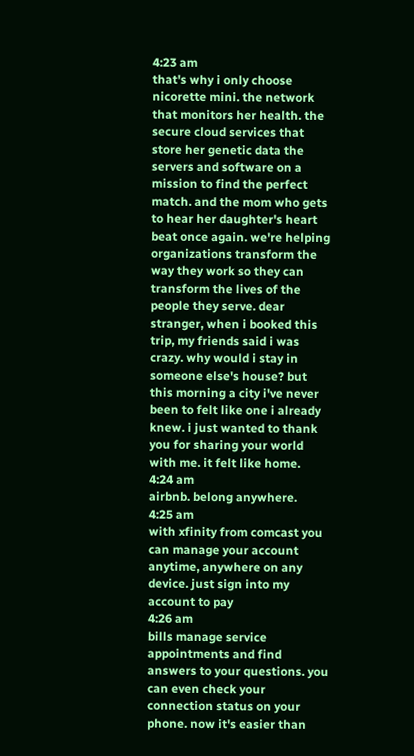4:23 am
that's why i only choose nicorette mini. the network that monitors her health. the secure cloud services that store her genetic data the servers and software on a mission to find the perfect match. and the mom who gets to hear her daughter's heart beat once again. we're helping organizations transform the way they work so they can transform the lives of the people they serve. dear stranger, when i booked this trip, my friends said i was crazy. why would i stay in someone else's house? but this morning a city i've never been to felt like one i already knew. i just wanted to thank you for sharing your world with me. it felt like home.
4:24 am
airbnb. belong anywhere.
4:25 am
with xfinity from comcast you can manage your account anytime, anywhere on any device. just sign into my account to pay
4:26 am
bills manage service appointments and find answers to your questions. you can even check your connection status on your phone. now it's easier than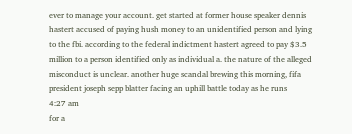ever to manage your account. get started at former house speaker dennis hastert accused of paying hush money to an unidentified person and lying to the fbi. according to the federal indictment hastert agreed to pay $3.5 million to a person identified only as individual a. the nature of the alleged misconduct is unclear. another huge scandal brewing this morning, fifa president joseph sepp blatter facing an uphill battle today as he runs
4:27 am
for a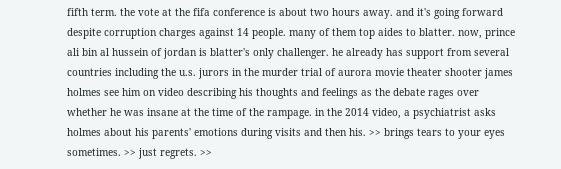fifth term. the vote at the fifa conference is about two hours away. and it's going forward despite corruption charges against 14 people. many of them top aides to blatter. now, prince ali bin al hussein of jordan is blatter's only challenger. he already has support from several countries including the u.s. jurors in the murder trial of aurora movie theater shooter james holmes see him on video describing his thoughts and feelings as the debate rages over whether he was insane at the time of the rampage. in the 2014 video, a psychiatrist asks holmes about his parents' emotions during visits and then his. >> brings tears to your eyes sometimes. >> just regrets. >>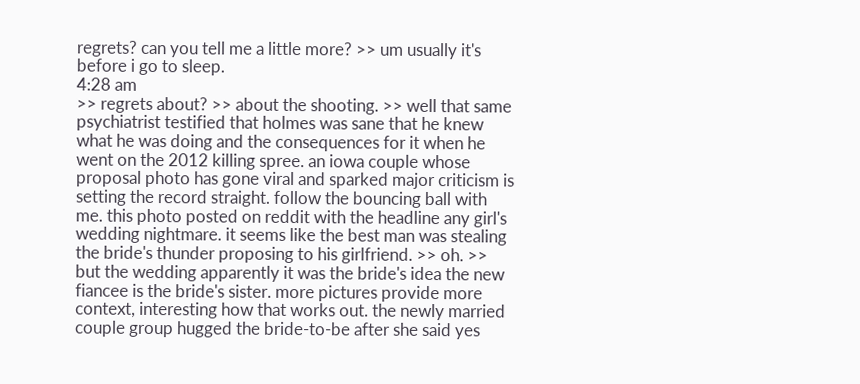regrets? can you tell me a little more? >> um usually it's before i go to sleep.
4:28 am
>> regrets about? >> about the shooting. >> well that same psychiatrist testified that holmes was sane that he knew what he was doing and the consequences for it when he went on the 2012 killing spree. an iowa couple whose proposal photo has gone viral and sparked major criticism is setting the record straight. follow the bouncing ball with me. this photo posted on reddit with the headline any girl's wedding nightmare. it seems like the best man was stealing the bride's thunder proposing to his girlfriend. >> oh. >> but the wedding apparently it was the bride's idea the new fiancee is the bride's sister. more pictures provide more context, interesting how that works out. the newly married couple group hugged the bride-to-be after she said yes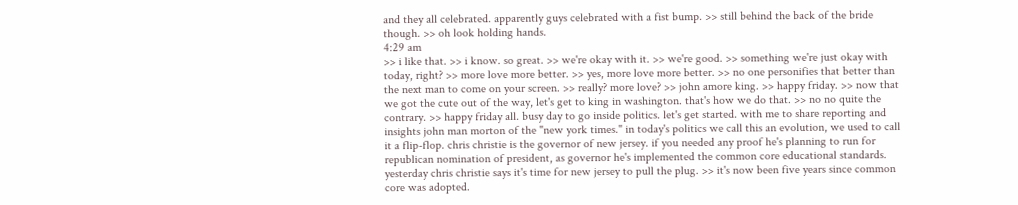and they all celebrated. apparently guys celebrated with a fist bump. >> still behind the back of the bride though. >> oh look holding hands.
4:29 am
>> i like that. >> i know. so great. >> we're okay with it. >> we're good. >> something we're just okay with today, right? >> more love more better. >> yes, more love more better. >> no one personifies that better than the next man to come on your screen. >> really? more love? >> john amore king. >> happy friday. >> now that we got the cute out of the way, let's get to king in washington. that's how we do that. >> no no quite the contrary. >> happy friday all. busy day to go inside politics. let's get started. with me to share reporting and insights john man morton of the "new york times." in today's politics we call this an evolution, we used to call it a flip-flop. chris christie is the governor of new jersey. if you needed any proof he's planning to run for republican nomination of president, as governor he's implemented the common core educational standards. yesterday chris christie says it's time for new jersey to pull the plug. >> it's now been five years since common core was adopted.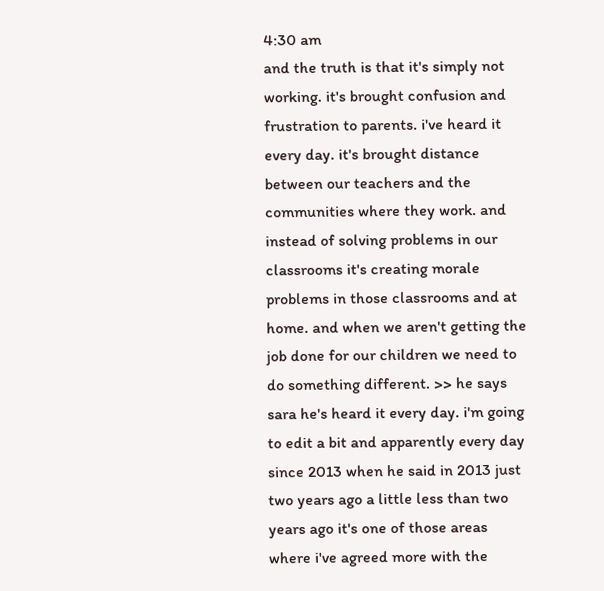4:30 am
and the truth is that it's simply not working. it's brought confusion and frustration to parents. i've heard it every day. it's brought distance between our teachers and the communities where they work. and instead of solving problems in our classrooms it's creating morale problems in those classrooms and at home. and when we aren't getting the job done for our children we need to do something different. >> he says sara he's heard it every day. i'm going to edit a bit and apparently every day since 2013 when he said in 2013 just two years ago a little less than two years ago it's one of those areas where i've agreed more with the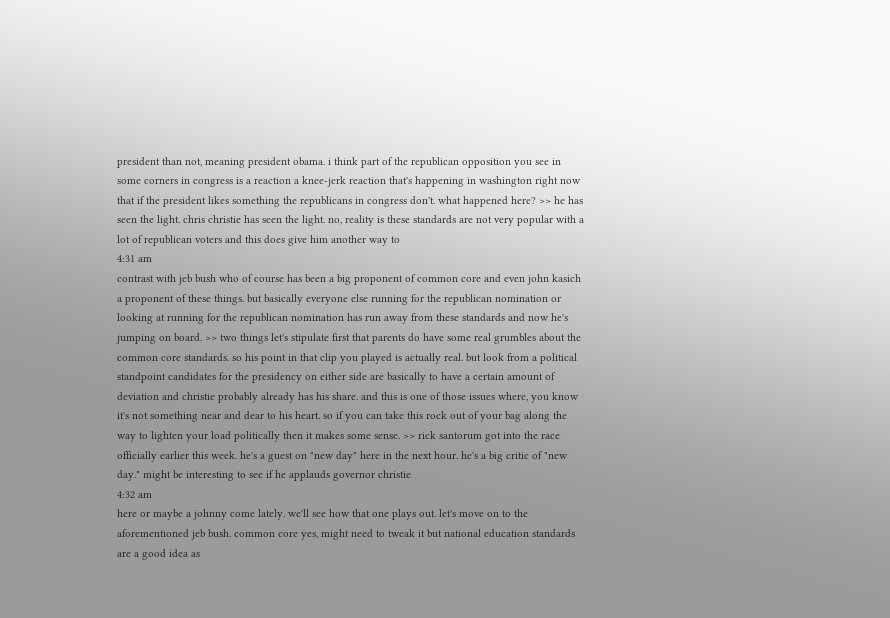president than not, meaning president obama. i think part of the republican opposition you see in some corners in congress is a reaction a knee-jerk reaction that's happening in washington right now that if the president likes something the republicans in congress don't. what happened here? >> he has seen the light. chris christie has seen the light. no, reality is these standards are not very popular with a lot of republican voters and this does give him another way to
4:31 am
contrast with jeb bush who of course has been a big proponent of common core and even john kasich a proponent of these things. but basically everyone else running for the republican nomination or looking at running for the republican nomination has run away from these standards and now he's jumping on board. >> two things let's stipulate first that parents do have some real grumbles about the common core standards. so his point in that clip you played is actually real. but look from a political standpoint candidates for the presidency on either side are basically to have a certain amount of deviation and christie probably already has his share. and this is one of those issues where, you know it's not something near and dear to his heart. so if you can take this rock out of your bag along the way to lighten your load politically then it makes some sense. >> rick santorum got into the race officially earlier this week. he's a guest on "new day" here in the next hour. he's a big critic of "new day." might be interesting to see if he applauds governor christie
4:32 am
here or maybe a johnny come lately. we'll see how that one plays out. let's move on to the aforementioned jeb bush. common core yes, might need to tweak it but national education standards are a good idea as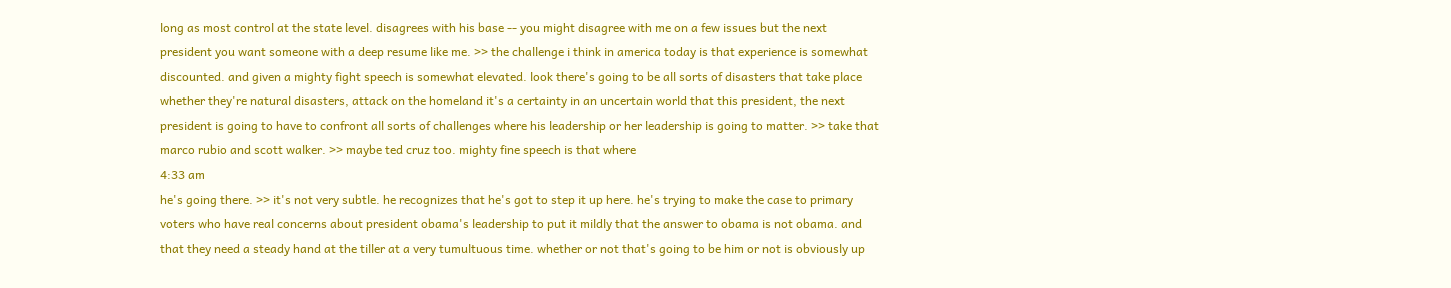long as most control at the state level. disagrees with his base -- you might disagree with me on a few issues but the next president you want someone with a deep resume like me. >> the challenge i think in america today is that experience is somewhat discounted. and given a mighty fight speech is somewhat elevated. look there's going to be all sorts of disasters that take place whether they're natural disasters, attack on the homeland it's a certainty in an uncertain world that this president, the next president is going to have to confront all sorts of challenges where his leadership or her leadership is going to matter. >> take that marco rubio and scott walker. >> maybe ted cruz too. mighty fine speech is that where
4:33 am
he's going there. >> it's not very subtle. he recognizes that he's got to step it up here. he's trying to make the case to primary voters who have real concerns about president obama's leadership to put it mildly that the answer to obama is not obama. and that they need a steady hand at the tiller at a very tumultuous time. whether or not that's going to be him or not is obviously up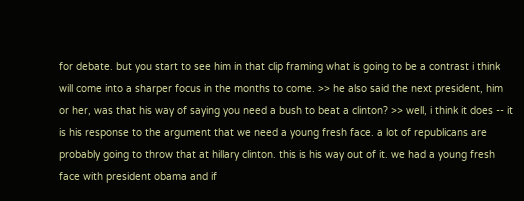for debate. but you start to see him in that clip framing what is going to be a contrast i think will come into a sharper focus in the months to come. >> he also said the next president, him or her, was that his way of saying you need a bush to beat a clinton? >> well, i think it does -- it is his response to the argument that we need a young fresh face. a lot of republicans are probably going to throw that at hillary clinton. this is his way out of it. we had a young fresh face with president obama and if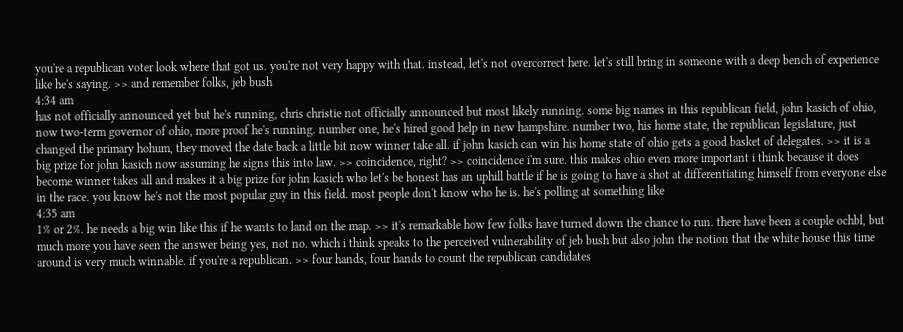you're a republican voter look where that got us. you're not very happy with that. instead, let's not overcorrect here. let's still bring in someone with a deep bench of experience like he's saying. >> and remember folks, jeb bush
4:34 am
has not officially announced yet but he's running, chris christie not officially announced but most likely running. some big names in this republican field, john kasich of ohio, now two-term governor of ohio, more proof he's running. number one, he's hired good help in new hampshire. number two, his home state, the republican legislature, just changed the primary hohum, they moved the date back a little bit now winner take all. if john kasich can win his home state of ohio gets a good basket of delegates. >> it is a big prize for john kasich now assuming he signs this into law. >> coincidence, right? >> coincidence i'm sure. this makes ohio even more important i think because it does become winner takes all and makes it a big prize for john kasich who let's be honest has an uphill battle if he is going to have a shot at differentiating himself from everyone else in the race. you know he's not the most popular guy in this field. most people don't know who he is. he's polling at something like
4:35 am
1% or 2%. he needs a big win like this if he wants to land on the map. >> it's remarkable how few folks have turned down the chance to run. there have been a couple ochbl, but much more you have seen the answer being yes, not no. which i think speaks to the perceived vulnerability of jeb bush but also john the notion that the white house this time around is very much winnable. if you're a republican. >> four hands, four hands to count the republican candidates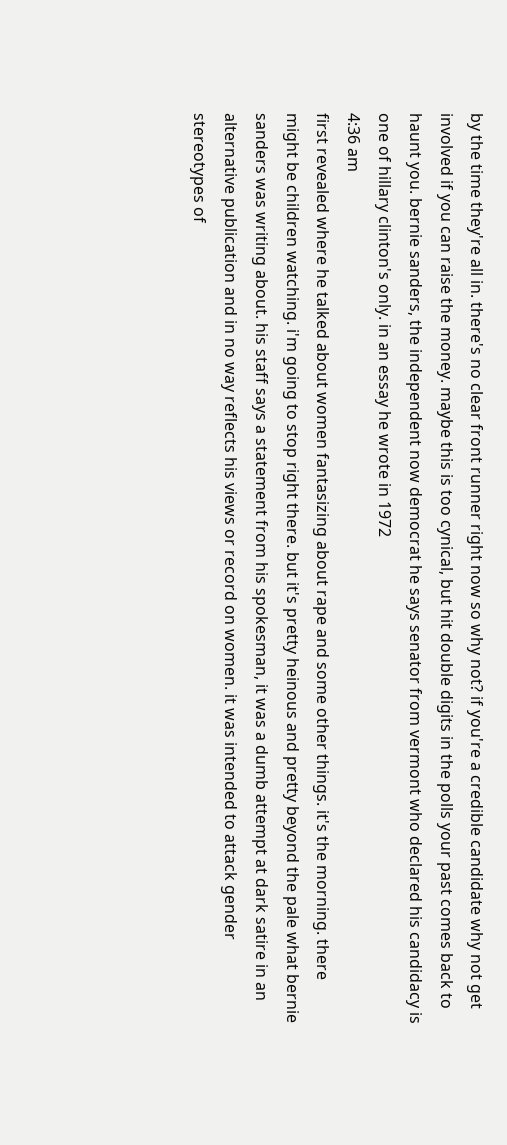by the time they're all in. there's no clear front runner right now so why not? if you're a credible candidate why not get involved if you can raise the money. maybe this is too cynical, but hit double digits in the polls your past comes back to haunt you. bernie sanders, the independent now democrat he says senator from vermont who declared his candidacy is one of hillary clinton's only. in an essay he wrote in 1972
4:36 am
first revealed where he talked about women fantasizing about rape and some other things. it's the morning. there might be children watching. i'm going to stop right there. but it's pretty heinous and pretty beyond the pale what bernie sanders was writing about. his staff says a statement from his spokesman, it was a dumb attempt at dark satire in an alternative publication and in no way reflects his views or record on women. it was intended to attack gender stereotypes of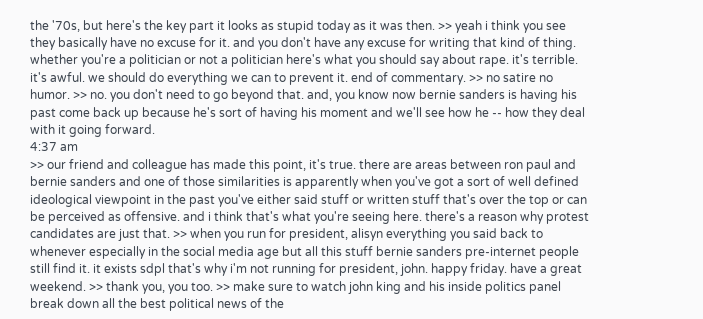the '70s, but here's the key part it looks as stupid today as it was then. >> yeah i think you see they basically have no excuse for it. and you don't have any excuse for writing that kind of thing. whether you're a politician or not a politician here's what you should say about rape. it's terrible. it's awful. we should do everything we can to prevent it. end of commentary. >> no satire no humor. >> no. you don't need to go beyond that. and, you know now bernie sanders is having his past come back up because he's sort of having his moment and we'll see how he -- how they deal with it going forward.
4:37 am
>> our friend and colleague has made this point, it's true. there are areas between ron paul and bernie sanders and one of those similarities is apparently when you've got a sort of well defined ideological viewpoint in the past you've either said stuff or written stuff that's over the top or can be perceived as offensive. and i think that's what you're seeing here. there's a reason why protest candidates are just that. >> when you run for president, alisyn everything you said back to whenever especially in the social media age but all this stuff bernie sanders pre-internet people still find it. it exists sdpl that's why i'm not running for president, john. happy friday. have a great weekend. >> thank you, you too. >> make sure to watch john king and his inside politics panel break down all the best political news of the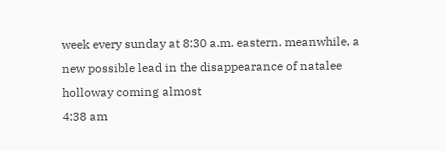week every sunday at 8:30 a.m. eastern. meanwhile, a new possible lead in the disappearance of natalee holloway coming almost
4:38 am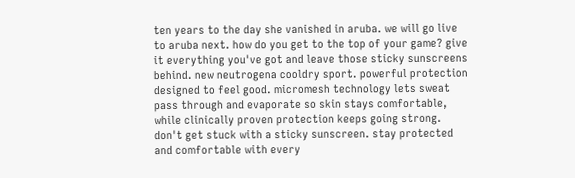ten years to the day she vanished in aruba. we will go live to aruba next. how do you get to the top of your game? give it everything you've got and leave those sticky sunscreens behind. new neutrogena cooldry sport. powerful protection designed to feel good. micromesh technology lets sweat pass through and evaporate so skin stays comfortable, while clinically proven protection keeps going strong. don't get stuck with a sticky sunscreen. stay protected and comfortable with every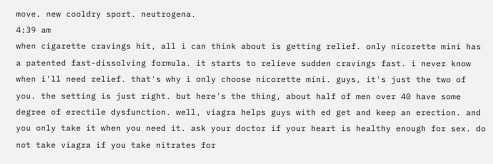move. new cooldry sport. neutrogena.
4:39 am
when cigarette cravings hit, all i can think about is getting relief. only nicorette mini has a patented fast-dissolving formula. it starts to relieve sudden cravings fast. i never know when i'll need relief. that's why i only choose nicorette mini. guys, it's just the two of you. the setting is just right. but here's the thing, about half of men over 40 have some degree of erectile dysfunction. well, viagra helps guys with ed get and keep an erection. and you only take it when you need it. ask your doctor if your heart is healthy enough for sex. do not take viagra if you take nitrates for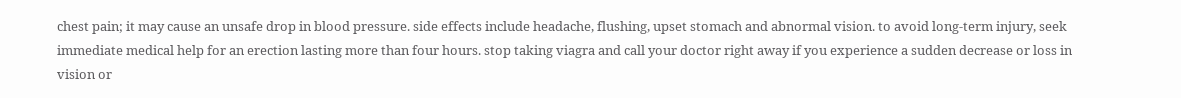chest pain; it may cause an unsafe drop in blood pressure. side effects include headache, flushing, upset stomach and abnormal vision. to avoid long-term injury, seek immediate medical help for an erection lasting more than four hours. stop taking viagra and call your doctor right away if you experience a sudden decrease or loss in vision or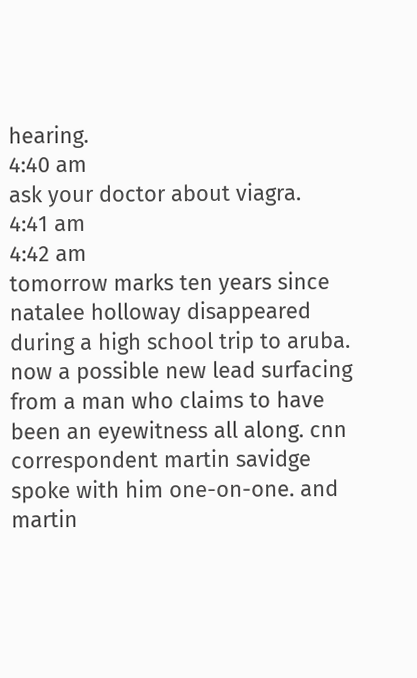hearing.
4:40 am
ask your doctor about viagra.
4:41 am
4:42 am
tomorrow marks ten years since natalee holloway disappeared during a high school trip to aruba. now a possible new lead surfacing from a man who claims to have been an eyewitness all along. cnn correspondent martin savidge spoke with him one-on-one. and martin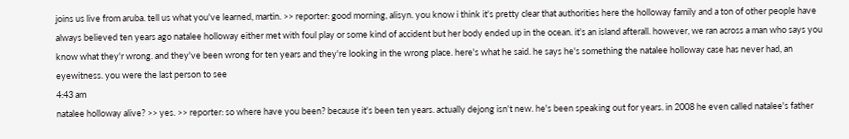joins us live from aruba. tell us what you've learned, martin. >> reporter: good morning, alisyn. you know i think it's pretty clear that authorities here the holloway family and a ton of other people have always believed ten years ago natalee holloway either met with foul play or some kind of accident but her body ended up in the ocean. it's an island afterall. however, we ran across a man who says you know what they'r wrong. and they've been wrong for ten years and they're looking in the wrong place. here's what he said. he says he's something the natalee holloway case has never had, an eyewitness. you were the last person to see
4:43 am
natalee holloway alive? >> yes. >> reporter: so where have you been? because it's been ten years. actually dejong isn't new. he's been speaking out for years. in 2008 he even called natalee's father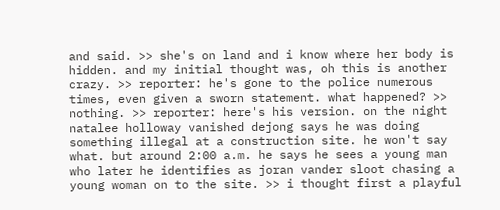and said. >> she's on land and i know where her body is hidden. and my initial thought was, oh this is another crazy. >> reporter: he's gone to the police numerous times, even given a sworn statement. what happened? >> nothing. >> reporter: here's his version. on the night natalee holloway vanished dejong says he was doing something illegal at a construction site. he won't say what. but around 2:00 a.m. he says he sees a young man who later he identifies as joran vander sloot chasing a young woman on to the site. >> i thought first a playful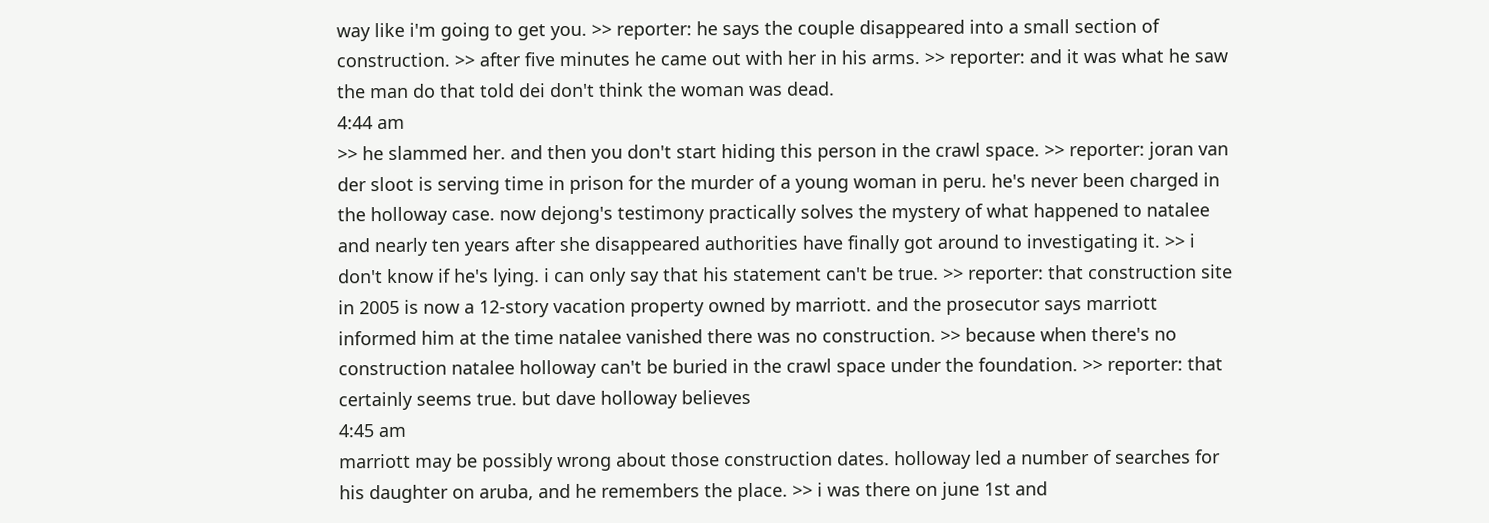way like i'm going to get you. >> reporter: he says the couple disappeared into a small section of construction. >> after five minutes he came out with her in his arms. >> reporter: and it was what he saw the man do that told dei don't think the woman was dead.
4:44 am
>> he slammed her. and then you don't start hiding this person in the crawl space. >> reporter: joran van der sloot is serving time in prison for the murder of a young woman in peru. he's never been charged in the holloway case. now dejong's testimony practically solves the mystery of what happened to natalee and nearly ten years after she disappeared authorities have finally got around to investigating it. >> i don't know if he's lying. i can only say that his statement can't be true. >> reporter: that construction site in 2005 is now a 12-story vacation property owned by marriott. and the prosecutor says marriott informed him at the time natalee vanished there was no construction. >> because when there's no construction natalee holloway can't be buried in the crawl space under the foundation. >> reporter: that certainly seems true. but dave holloway believes
4:45 am
marriott may be possibly wrong about those construction dates. holloway led a number of searches for his daughter on aruba, and he remembers the place. >> i was there on june 1st and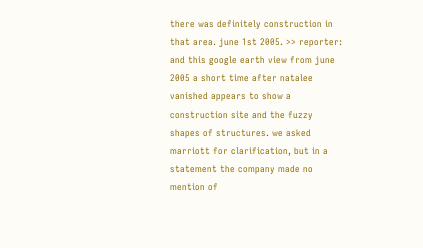there was definitely construction in that area. june 1st 2005. >> reporter: and this google earth view from june 2005 a short time after natalee vanished appears to show a construction site and the fuzzy shapes of structures. we asked marriott for clarification, but in a statement the company made no mention of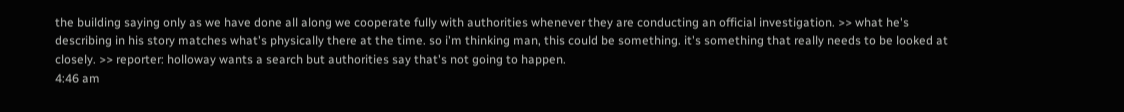the building saying only as we have done all along we cooperate fully with authorities whenever they are conducting an official investigation. >> what he's describing in his story matches what's physically there at the time. so i'm thinking man, this could be something. it's something that really needs to be looked at closely. >> reporter: holloway wants a search but authorities say that's not going to happen.
4:46 am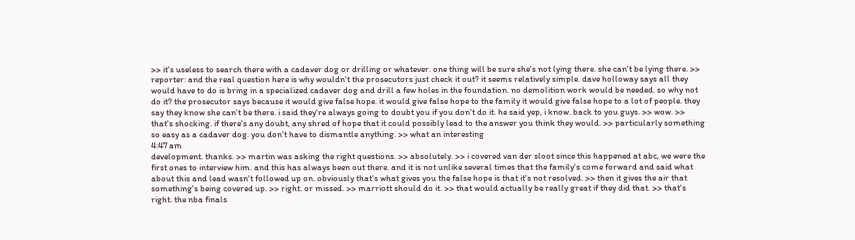>> it's useless to search there with a cadaver dog or drilling or whatever. one thing will be sure she's not lying there. she can't be lying there. >> reporter: and the real question here is why wouldn't the prosecutors just check it out? it seems relatively simple. dave holloway says all they would have to do is bring in a specialized cadaver dog and drill a few holes in the foundation. no demolition work would be needed. so why not do it? the prosecutor says because it would give false hope. it would give false hope to the family it would give false hope to a lot of people. they say they know she can't be there. i said they're always going to doubt you if you don't do it. he said yep, i know. back to you guys. >> wow. >> that's shocking. if there's any doubt, any shred of hope that it could possibly lead to the answer you think they would. >> particularly something so easy as a cadaver dog. you don't have to dismantle anything. >> what an interesting
4:47 am
development. thanks. >> martin was asking the right questions. >> absolutely. >> i covered van der sloot since this happened at abc, we were the first ones to interview him. and this has always been out there. and it is not unlike several times that the family's come forward and said what about this and lead wasn't followed up on. obviously that's what gives you the false hope is that it's not resolved. >> then it gives the air that something's being covered up. >> right. or missed. >> marriott should do it. >> that would actually be really great if they did that. >> that's right. the nba finals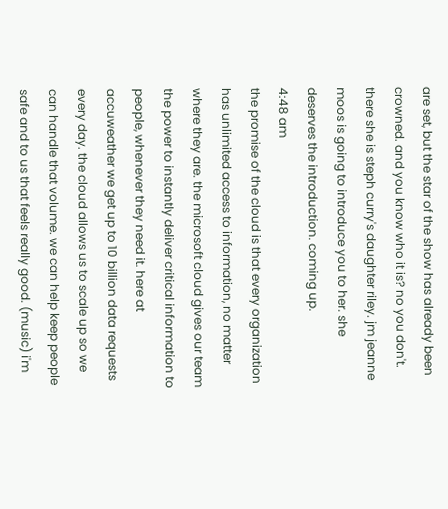are set, but the star of the show has already been crowned. and you know who it is? no you don't. there she is steph curry's daughter riley. jm jeanne moos is going to introduce you to her. she deserves the introduction. coming up.
4:48 am
the promise of the cloud is that every organization has unlimited access to information, no matter where they are. the microsoft cloud gives our team the power to instantly deliver critical information to people, whenever they need it. here at accuweather we get up to 10 billion data requests every day. the cloud allows us to scale up so we can handle that volume. we can help keep people safe and to us that feels really good. (music) i'm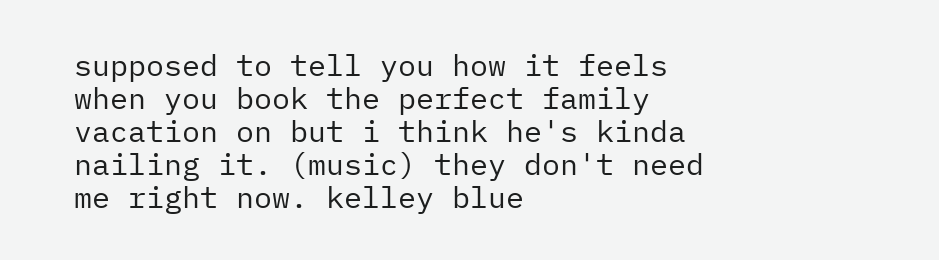supposed to tell you how it feels when you book the perfect family vacation on but i think he's kinda nailing it. (music) they don't need me right now. kelley blue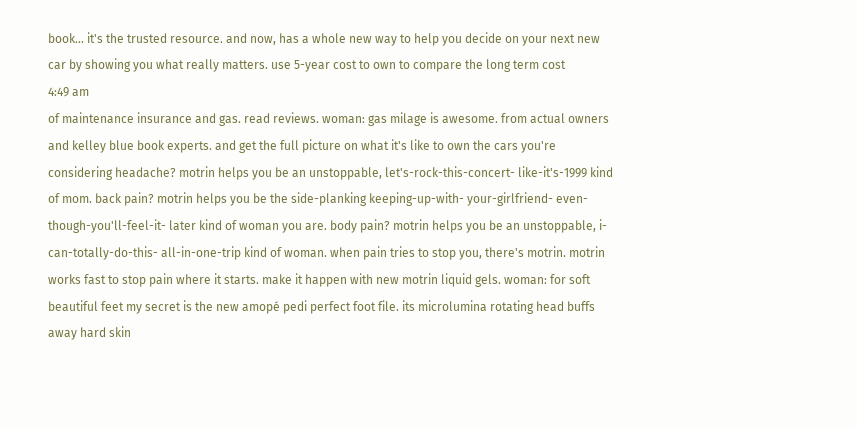book... it's the trusted resource. and now, has a whole new way to help you decide on your next new car by showing you what really matters. use 5-year cost to own to compare the long term cost
4:49 am
of maintenance insurance and gas. read reviews. woman: gas milage is awesome. from actual owners and kelley blue book experts. and get the full picture on what it's like to own the cars you're considering headache? motrin helps you be an unstoppable, let's-rock-this-concert- like-it's-1999 kind of mom. back pain? motrin helps you be the side-planking keeping-up-with- your-girlfriend- even-though-you'll-feel-it- later kind of woman you are. body pain? motrin helps you be an unstoppable, i-can-totally-do-this- all-in-one-trip kind of woman. when pain tries to stop you, there's motrin. motrin works fast to stop pain where it starts. make it happen with new motrin liquid gels. woman: for soft beautiful feet my secret is the new amopé pedi perfect foot file. its microlumina rotating head buffs away hard skin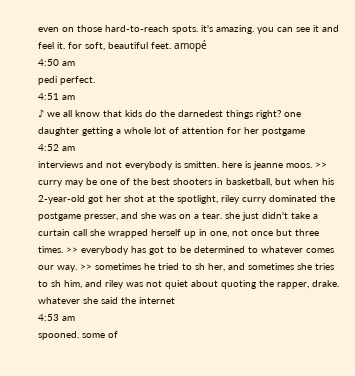even on those hard-to-reach spots. it's amazing. you can see it and feel it. for soft, beautiful feet. amopé
4:50 am
pedi perfect.
4:51 am
♪ we all know that kids do the darnedest things right? one daughter getting a whole lot of attention for her postgame
4:52 am
interviews and not everybody is smitten. here is jeanne moos. >> curry may be one of the best shooters in basketball, but when his 2-year-old got her shot at the spotlight, riley curry dominated the postgame presser, and she was on a tear. she just didn't take a curtain call she wrapped herself up in one, not once but three times. >> everybody has got to be determined to whatever comes our way. >> sometimes he tried to sh her, and sometimes she tries to sh him, and riley was not quiet about quoting the rapper, drake. whatever she said the internet
4:53 am
spooned. some of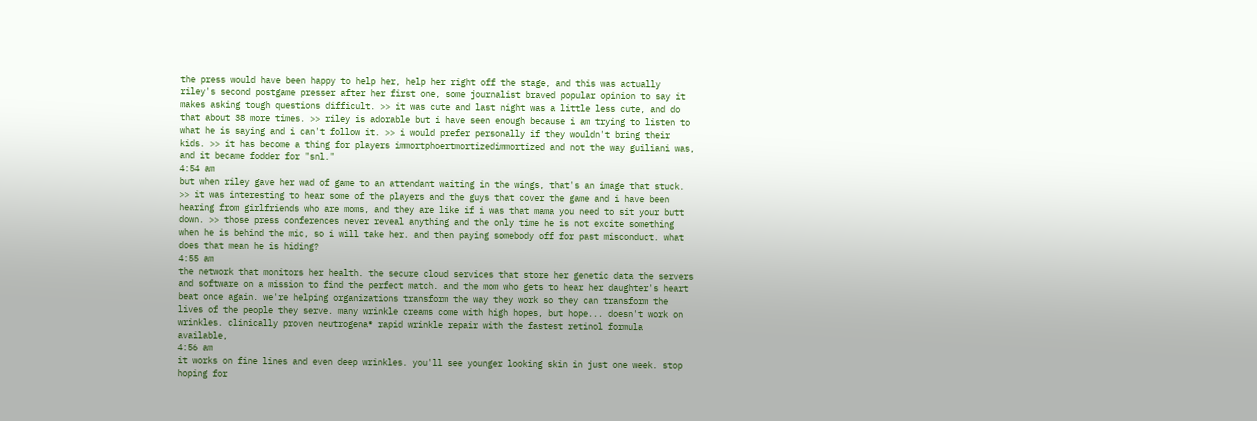the press would have been happy to help her, help her right off the stage, and this was actually riley's second postgame presser after her first one, some journalist braved popular opinion to say it makes asking tough questions difficult. >> it was cute and last night was a little less cute, and do that about 38 more times. >> riley is adorable but i have seen enough because i am trying to listen to what he is saying and i can't follow it. >> i would prefer personally if they wouldn't bring their kids. >> it has become a thing for players immortphoertmortizedimmortized and not the way guiliani was, and it became fodder for "snl."
4:54 am
but when riley gave her wad of game to an attendant waiting in the wings, that's an image that stuck. >> it was interesting to hear some of the players and the guys that cover the game and i have been hearing from girlfriends who are moms, and they are like if i was that mama you need to sit your butt down. >> those press conferences never reveal anything and the only time he is not excite something when he is behind the mic, so i will take her. and then paying somebody off for past misconduct. what does that mean he is hiding?
4:55 am
the network that monitors her health. the secure cloud services that store her genetic data the servers and software on a mission to find the perfect match. and the mom who gets to hear her daughter's heart beat once again. we're helping organizations transform the way they work so they can transform the lives of the people they serve. many wrinkle creams come with high hopes, but hope... doesn't work on wrinkles. clinically proven neutrogena® rapid wrinkle repair with the fastest retinol formula available,
4:56 am
it works on fine lines and even deep wrinkles. you'll see younger looking skin in just one week. stop hoping for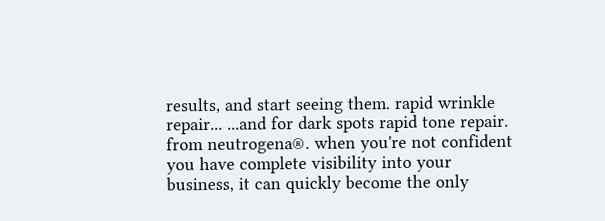results, and start seeing them. rapid wrinkle repair... ...and for dark spots rapid tone repair. from neutrogena®. when you're not confident you have complete visibility into your business, it can quickly become the only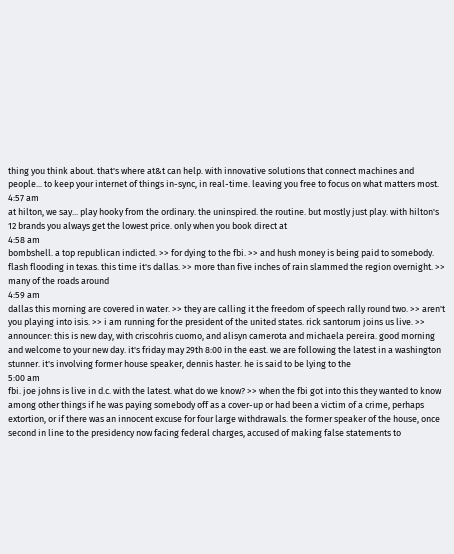thing you think about. that's where at&t can help. with innovative solutions that connect machines and people... to keep your internet of things in-sync, in real-time. leaving you free to focus on what matters most.
4:57 am
at hilton, we say... play hooky from the ordinary. the uninspired. the routine. but mostly just play. with hilton's 12 brands you always get the lowest price. only when you book direct at
4:58 am
bombshell. a top republican indicted. >> for dying to the fbi. >> and hush money is being paid to somebody. flash flooding in texas. this time it's dallas. >> more than five inches of rain slammed the region overnight. >> many of the roads around
4:59 am
dallas this morning are covered in water. >> they are calling it the freedom of speech rally round two. >> aren't you playing into isis. >> i am running for the president of the united states. rick santorum joins us live. >> announcer: this is new day, with criscohris cuomo, and alisyn camerota and michaela pereira. good morning and welcome to your new day. it's friday may 29th 8:00 in the east. we are following the latest in a washington stunner. it's involving former house speaker, dennis haster. he is said to be lying to the
5:00 am
fbi. joe johns is live in d.c. with the latest. what do we know? >> when the fbi got into this they wanted to know among other things if he was paying somebody off as a cover-up or had been a victim of a crime, perhaps extortion, or if there was an innocent excuse for four large withdrawals. the former speaker of the house, once second in line to the presidency now facing federal charges, accused of making false statements to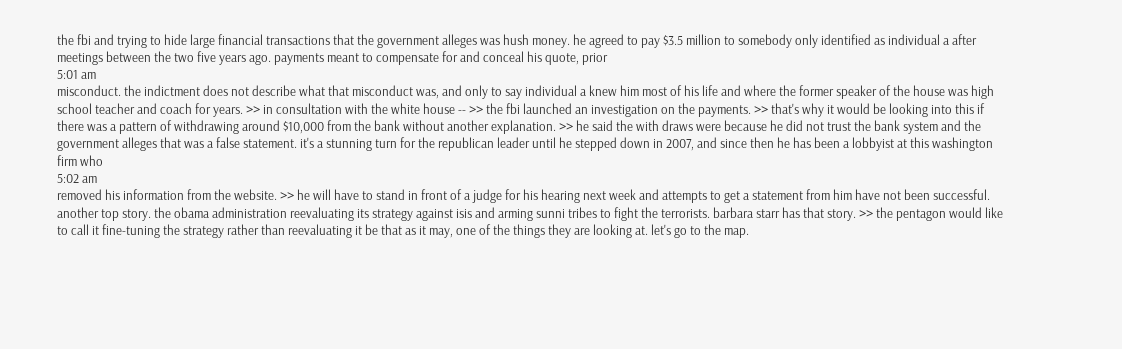the fbi and trying to hide large financial transactions that the government alleges was hush money. he agreed to pay $3.5 million to somebody only identified as individual a after meetings between the two five years ago. payments meant to compensate for and conceal his quote, prior
5:01 am
misconduct. the indictment does not describe what that misconduct was, and only to say individual a knew him most of his life and where the former speaker of the house was high school teacher and coach for years. >> in consultation with the white house -- >> the fbi launched an investigation on the payments. >> that's why it would be looking into this if there was a pattern of withdrawing around $10,000 from the bank without another explanation. >> he said the with draws were because he did not trust the bank system and the government alleges that was a false statement. it's a stunning turn for the republican leader until he stepped down in 2007, and since then he has been a lobbyist at this washington firm who
5:02 am
removed his information from the website. >> he will have to stand in front of a judge for his hearing next week and attempts to get a statement from him have not been successful. another top story. the obama administration reevaluating its strategy against isis and arming sunni tribes to fight the terrorists. barbara starr has that story. >> the pentagon would like to call it fine-tuning the strategy rather than reevaluating it be that as it may, one of the things they are looking at. let's go to the map.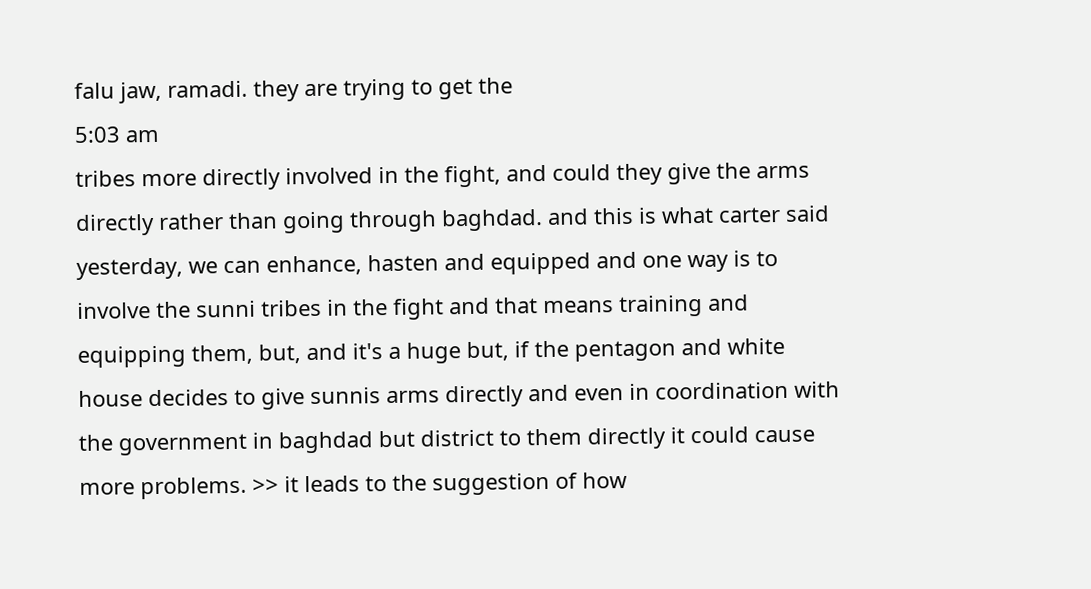falu jaw, ramadi. they are trying to get the
5:03 am
tribes more directly involved in the fight, and could they give the arms directly rather than going through baghdad. and this is what carter said yesterday, we can enhance, hasten and equipped and one way is to involve the sunni tribes in the fight and that means training and equipping them, but, and it's a huge but, if the pentagon and white house decides to give sunnis arms directly and even in coordination with the government in baghdad but district to them directly it could cause more problems. >> it leads to the suggestion of how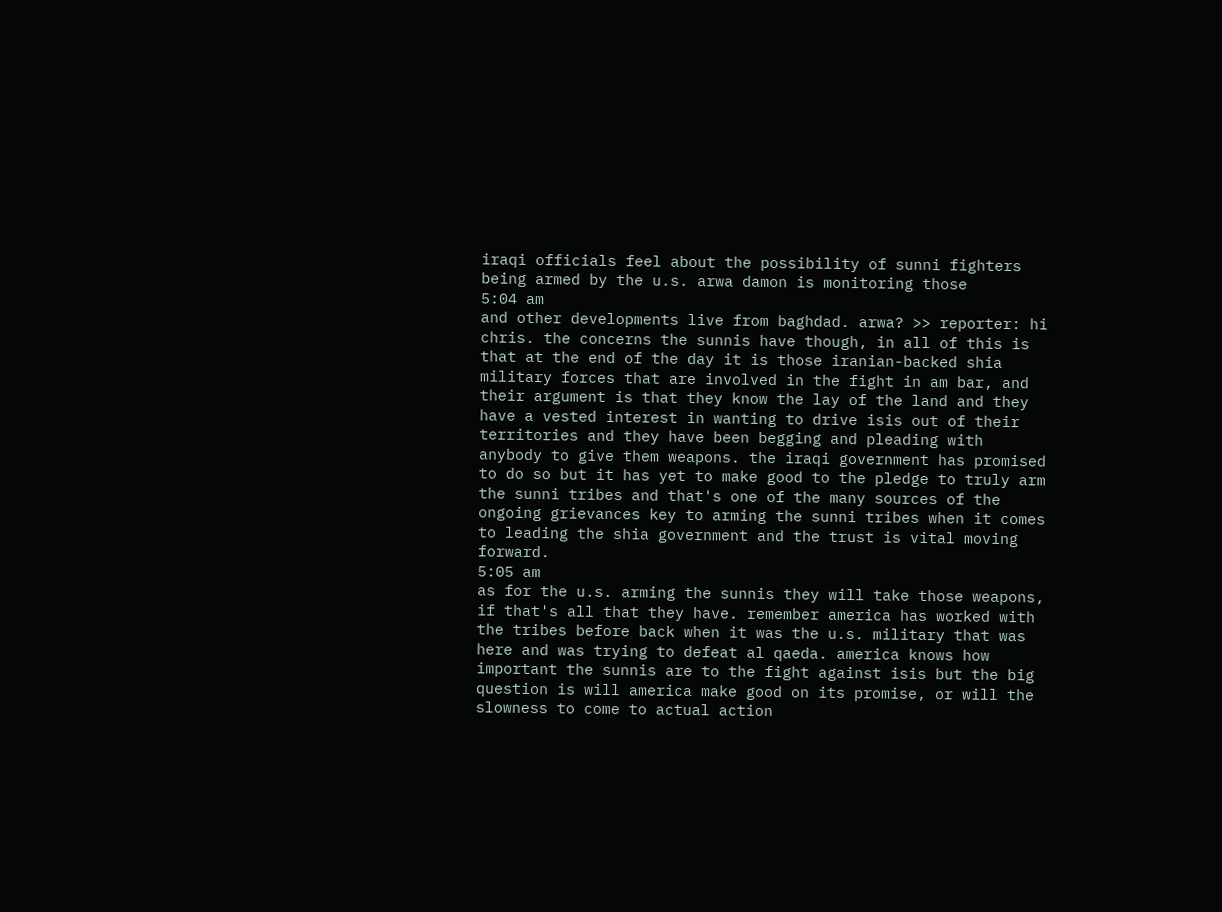iraqi officials feel about the possibility of sunni fighters being armed by the u.s. arwa damon is monitoring those
5:04 am
and other developments live from baghdad. arwa? >> reporter: hi chris. the concerns the sunnis have though, in all of this is that at the end of the day it is those iranian-backed shia military forces that are involved in the fight in am bar, and their argument is that they know the lay of the land and they have a vested interest in wanting to drive isis out of their territories and they have been begging and pleading with anybody to give them weapons. the iraqi government has promised to do so but it has yet to make good to the pledge to truly arm the sunni tribes and that's one of the many sources of the ongoing grievances key to arming the sunni tribes when it comes to leading the shia government and the trust is vital moving forward.
5:05 am
as for the u.s. arming the sunnis they will take those weapons, if that's all that they have. remember america has worked with the tribes before back when it was the u.s. military that was here and was trying to defeat al qaeda. america knows how important the sunnis are to the fight against isis but the big question is will america make good on its promise, or will the slowness to come to actual action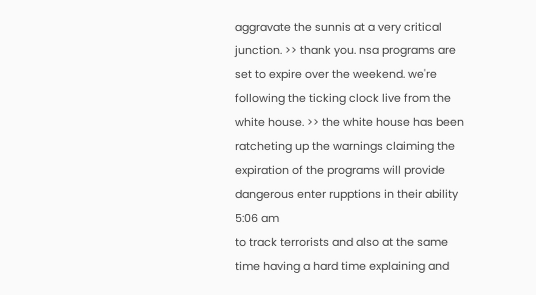aggravate the sunnis at a very critical junction. >> thank you. nsa programs are set to expire over the weekend. we're following the ticking clock live from the white house. >> the white house has been ratcheting up the warnings claiming the expiration of the programs will provide dangerous enter rupptions in their ability
5:06 am
to track terrorists and also at the same time having a hard time explaining and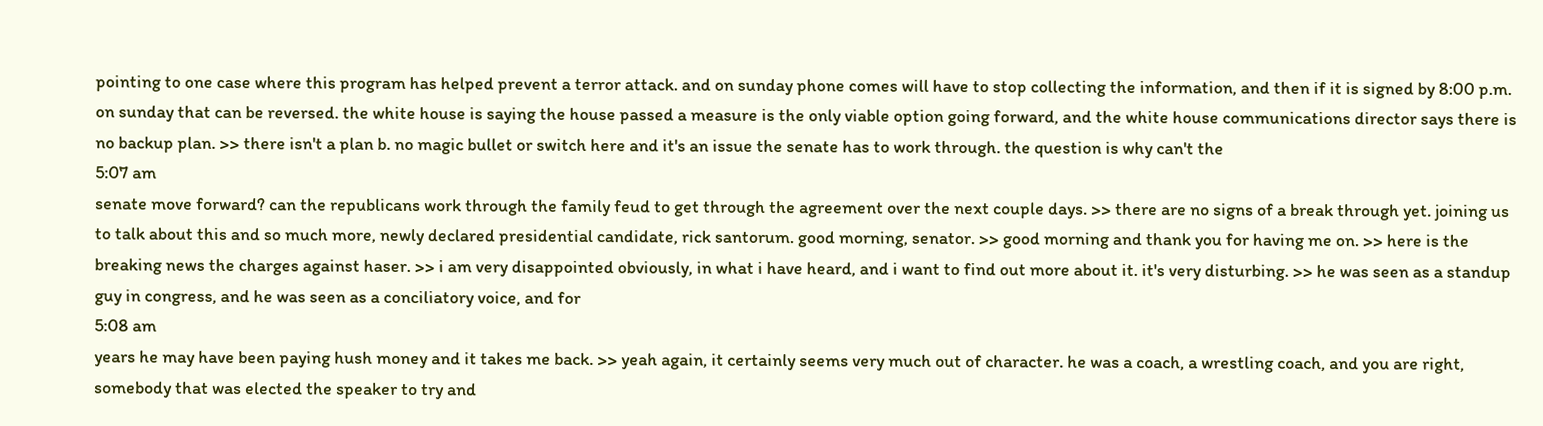pointing to one case where this program has helped prevent a terror attack. and on sunday phone comes will have to stop collecting the information, and then if it is signed by 8:00 p.m. on sunday that can be reversed. the white house is saying the house passed a measure is the only viable option going forward, and the white house communications director says there is no backup plan. >> there isn't a plan b. no magic bullet or switch here and it's an issue the senate has to work through. the question is why can't the
5:07 am
senate move forward? can the republicans work through the family feud to get through the agreement over the next couple days. >> there are no signs of a break through yet. joining us to talk about this and so much more, newly declared presidential candidate, rick santorum. good morning, senator. >> good morning and thank you for having me on. >> here is the breaking news the charges against haser. >> i am very disappointed obviously, in what i have heard, and i want to find out more about it. it's very disturbing. >> he was seen as a standup guy in congress, and he was seen as a conciliatory voice, and for
5:08 am
years he may have been paying hush money and it takes me back. >> yeah again, it certainly seems very much out of character. he was a coach, a wrestling coach, and you are right, somebody that was elected the speaker to try and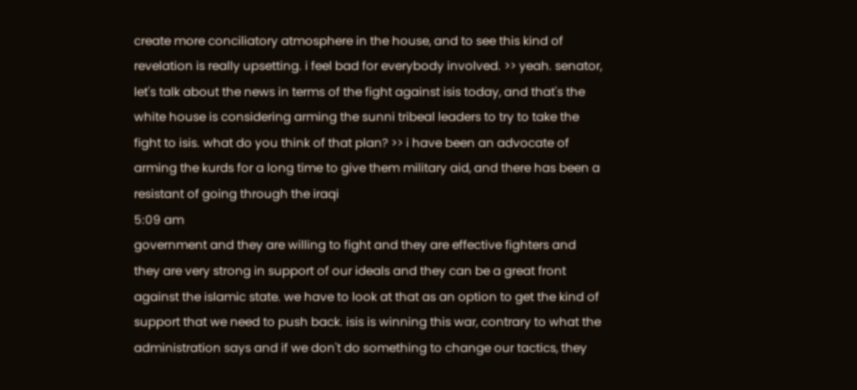create more conciliatory atmosphere in the house, and to see this kind of revelation is really upsetting. i feel bad for everybody involved. >> yeah. senator, let's talk about the news in terms of the fight against isis today, and that's the white house is considering arming the sunni tribeal leaders to try to take the fight to isis. what do you think of that plan? >> i have been an advocate of arming the kurds for a long time to give them military aid, and there has been a resistant of going through the iraqi
5:09 am
government and they are willing to fight and they are effective fighters and they are very strong in support of our ideals and they can be a great front against the islamic state. we have to look at that as an option to get the kind of support that we need to push back. isis is winning this war, contrary to what the administration says and if we don't do something to change our tactics, they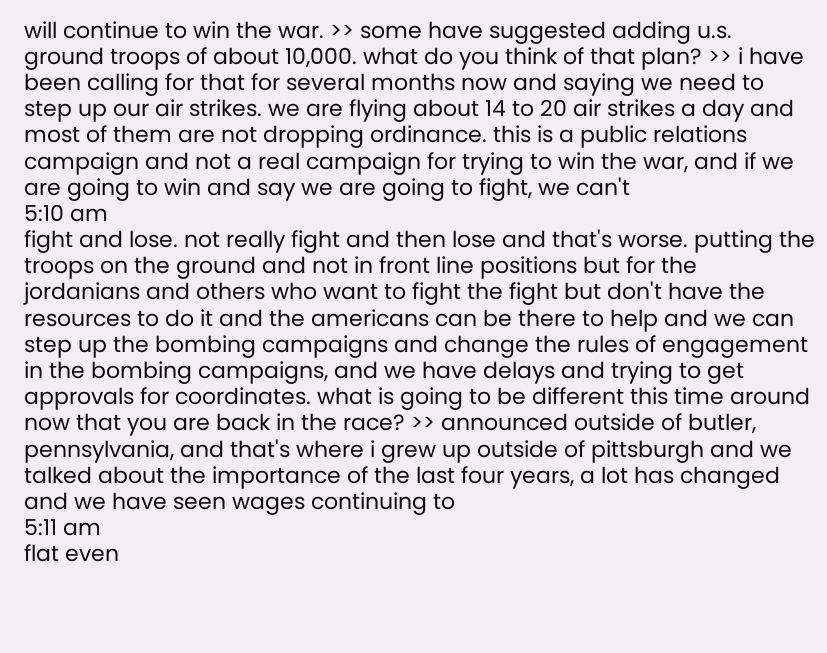will continue to win the war. >> some have suggested adding u.s. ground troops of about 10,000. what do you think of that plan? >> i have been calling for that for several months now and saying we need to step up our air strikes. we are flying about 14 to 20 air strikes a day and most of them are not dropping ordinance. this is a public relations campaign and not a real campaign for trying to win the war, and if we are going to win and say we are going to fight, we can't
5:10 am
fight and lose. not really fight and then lose and that's worse. putting the troops on the ground and not in front line positions but for the jordanians and others who want to fight the fight but don't have the resources to do it and the americans can be there to help and we can step up the bombing campaigns and change the rules of engagement in the bombing campaigns, and we have delays and trying to get approvals for coordinates. what is going to be different this time around now that you are back in the race? >> announced outside of butler, pennsylvania, and that's where i grew up outside of pittsburgh and we talked about the importance of the last four years, a lot has changed and we have seen wages continuing to
5:11 am
flat even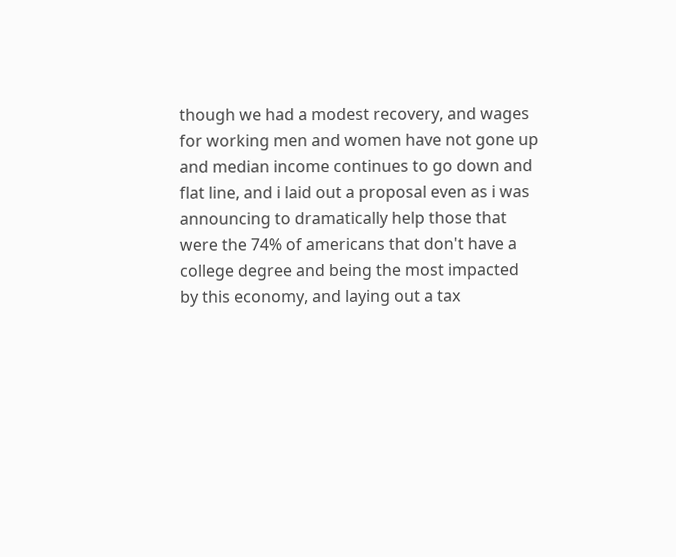though we had a modest recovery, and wages for working men and women have not gone up and median income continues to go down and flat line, and i laid out a proposal even as i was announcing to dramatically help those that were the 74% of americans that don't have a college degree and being the most impacted by this economy, and laying out a tax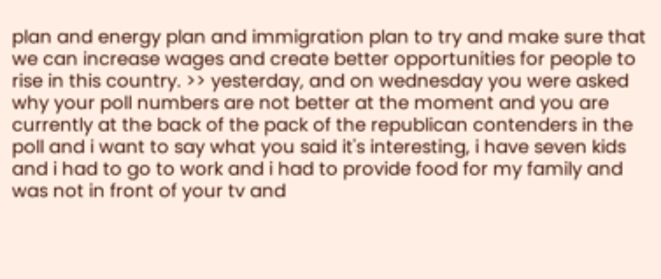plan and energy plan and immigration plan to try and make sure that we can increase wages and create better opportunities for people to rise in this country. >> yesterday, and on wednesday you were asked why your poll numbers are not better at the moment and you are currently at the back of the pack of the republican contenders in the poll and i want to say what you said it's interesting, i have seven kids and i had to go to work and i had to provide food for my family and was not in front of your tv and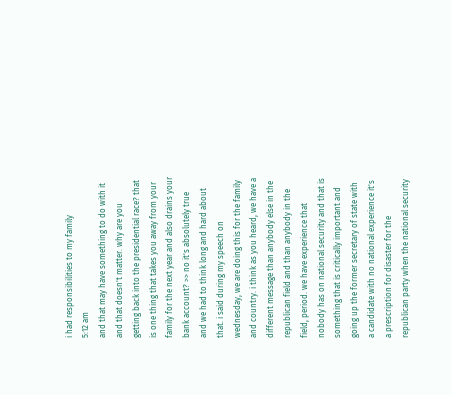i had responsibilities to my family
5:12 am
and that may have something to do with it and that doesn't matter. why are you getting back into the presidential race? that is one thing that takes you away from your family for the next year and also drains your bank account? >> no it's absolutely true and we had to think long and hard about that. i said during my speech on wednesday, we are doing this for the family and country. i think as you heard, we have a different message than anybody else in the republican field and than anybody in the field, period. we have experience that nobody has on national security and that is something that is critically important and going up the former secretary of state with a candidate with no national experience it's a prescription for disaster for the republican party when the national security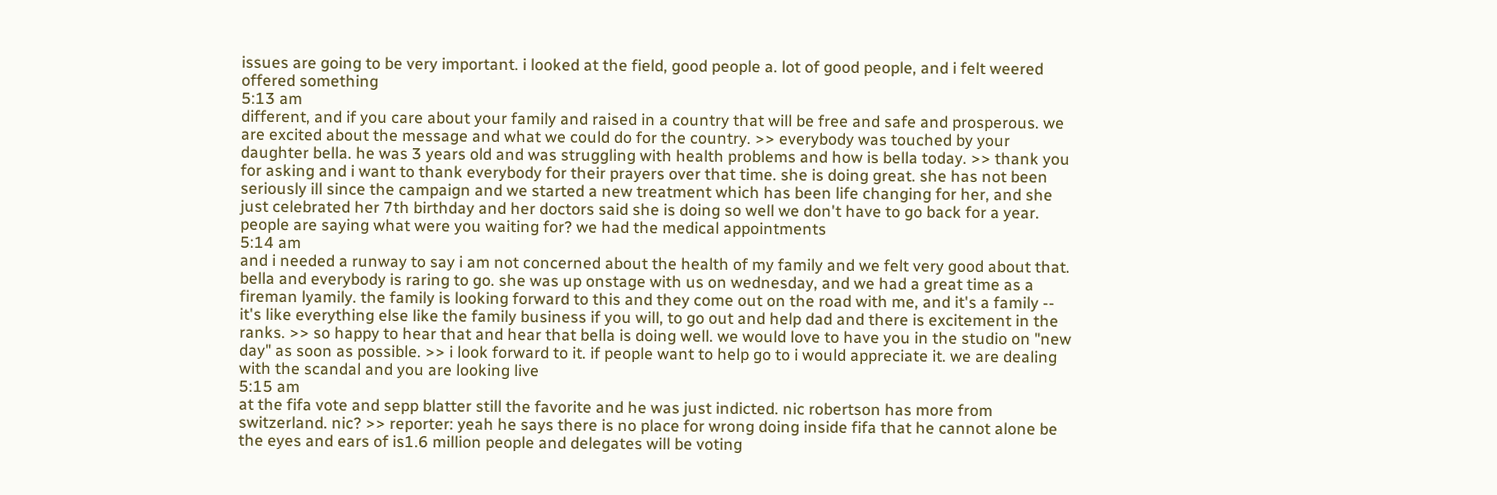issues are going to be very important. i looked at the field, good people a. lot of good people, and i felt weered offered something
5:13 am
different, and if you care about your family and raised in a country that will be free and safe and prosperous. we are excited about the message and what we could do for the country. >> everybody was touched by your daughter bella. he was 3 years old and was struggling with health problems and how is bella today. >> thank you for asking and i want to thank everybody for their prayers over that time. she is doing great. she has not been seriously ill since the campaign and we started a new treatment which has been life changing for her, and she just celebrated her 7th birthday and her doctors said she is doing so well we don't have to go back for a year. people are saying what were you waiting for? we had the medical appointments
5:14 am
and i needed a runway to say i am not concerned about the health of my family and we felt very good about that. bella and everybody is raring to go. she was up onstage with us on wednesday, and we had a great time as a fireman lyamily. the family is looking forward to this and they come out on the road with me, and it's a family -- it's like everything else like the family business if you will, to go out and help dad and there is excitement in the ranks. >> so happy to hear that and hear that bella is doing well. we would love to have you in the studio on "new day" as soon as possible. >> i look forward to it. if people want to help go to i would appreciate it. we are dealing with the scandal and you are looking live
5:15 am
at the fifa vote and sepp blatter still the favorite and he was just indicted. nic robertson has more from switzerland. nic? >> reporter: yeah he says there is no place for wrong doing inside fifa that he cannot alone be the eyes and ears of is1.6 million people and delegates will be voting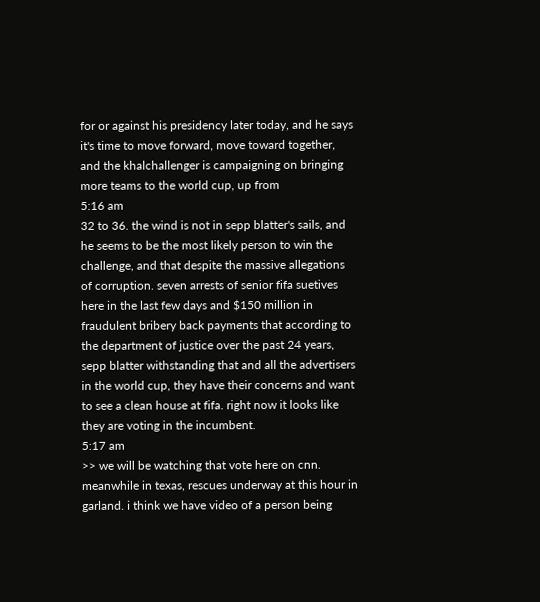for or against his presidency later today, and he says it's time to move forward, move toward together, and the khalchallenger is campaigning on bringing more teams to the world cup, up from
5:16 am
32 to 36. the wind is not in sepp blatter's sails, and he seems to be the most likely person to win the challenge, and that despite the massive allegations of corruption. seven arrests of senior fifa suetives here in the last few days and $150 million in fraudulent bribery back payments that according to the department of justice over the past 24 years, sepp blatter withstanding that and all the advertisers in the world cup, they have their concerns and want to see a clean house at fifa. right now it looks like they are voting in the incumbent.
5:17 am
>> we will be watching that vote here on cnn. meanwhile in texas, rescues underway at this hour in garland. i think we have video of a person being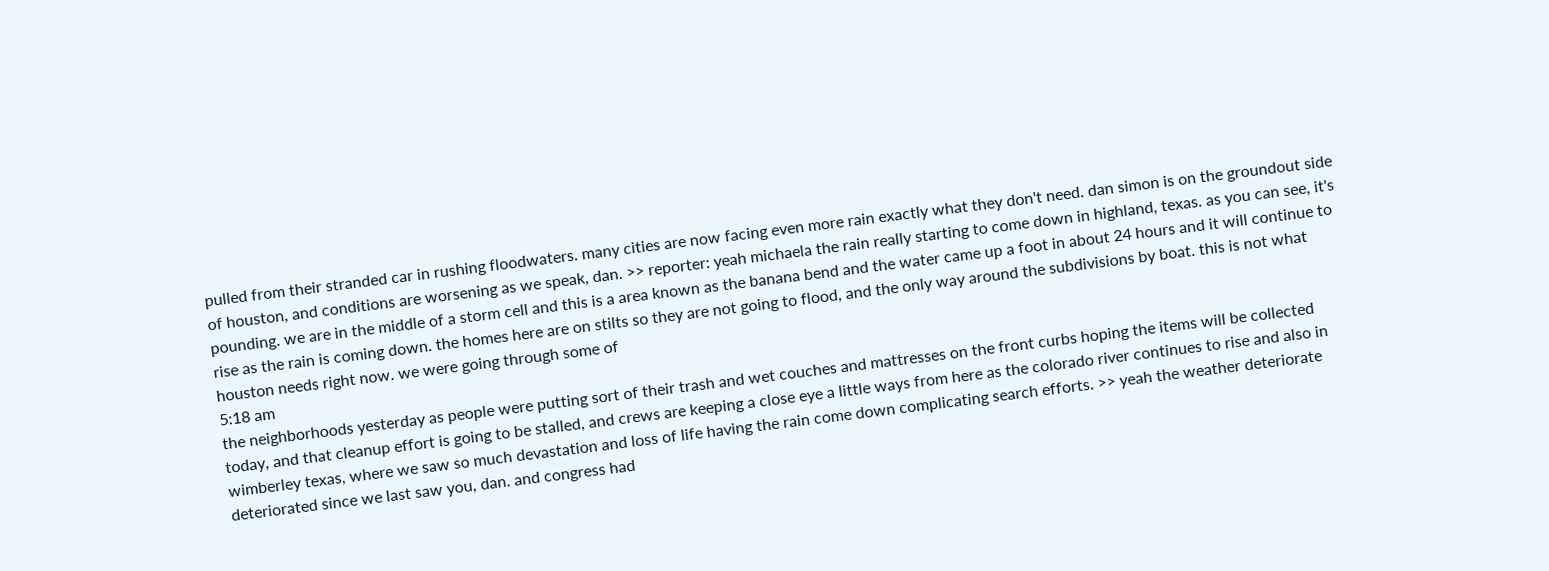pulled from their stranded car in rushing floodwaters. many cities are now facing even more rain exactly what they don't need. dan simon is on the groundout side of houston, and conditions are worsening as we speak, dan. >> reporter: yeah michaela the rain really starting to come down in highland, texas. as you can see, it's pounding. we are in the middle of a storm cell and this is a area known as the banana bend and the water came up a foot in about 24 hours and it will continue to rise as the rain is coming down. the homes here are on stilts so they are not going to flood, and the only way around the subdivisions by boat. this is not what houston needs right now. we were going through some of
5:18 am
the neighborhoods yesterday as people were putting sort of their trash and wet couches and mattresses on the front curbs hoping the items will be collected today, and that cleanup effort is going to be stalled, and crews are keeping a close eye a little ways from here as the colorado river continues to rise and also in wimberley texas, where we saw so much devastation and loss of life having the rain come down complicating search efforts. >> yeah the weather deteriorate deteriorated since we last saw you, dan. and congress had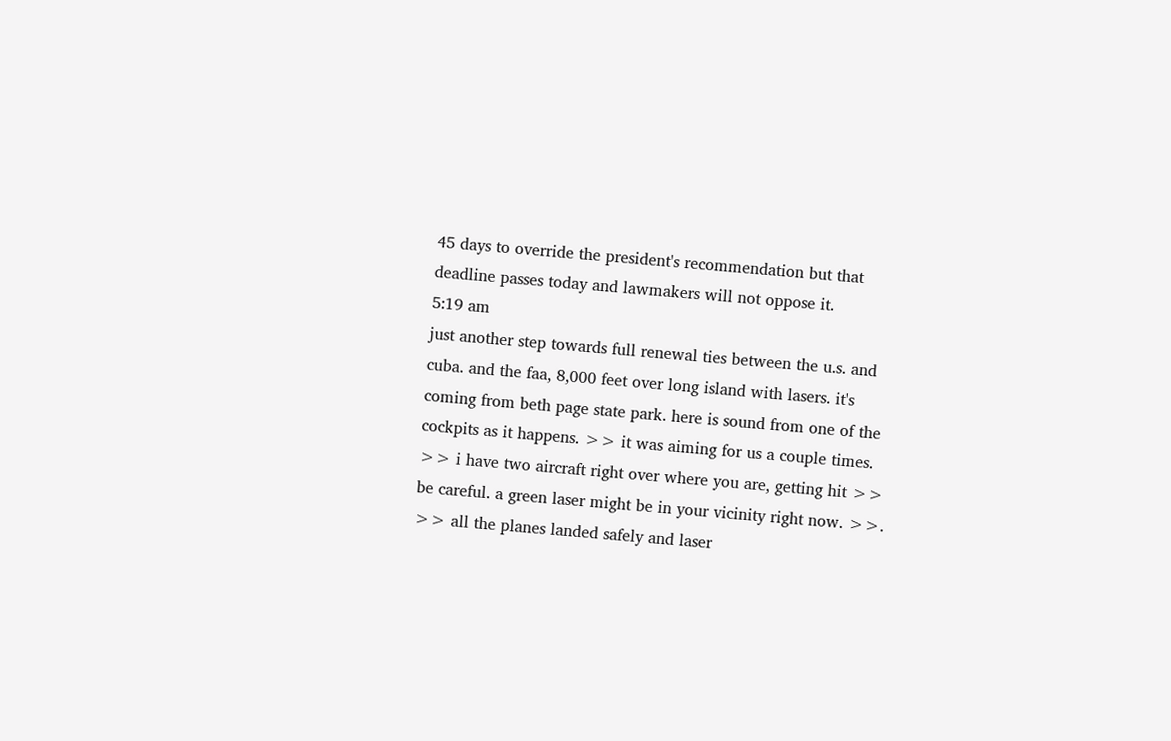45 days to override the president's recommendation but that deadline passes today and lawmakers will not oppose it.
5:19 am
just another step towards full renewal ties between the u.s. and cuba. and the faa, 8,000 feet over long island with lasers. it's coming from beth page state park. here is sound from one of the cockpits as it happens. >> it was aiming for us a couple times. >> i have two aircraft right over where you are, getting hit >> be careful. a green laser might be in your vicinity right now. >>. >> all the planes landed safely and laser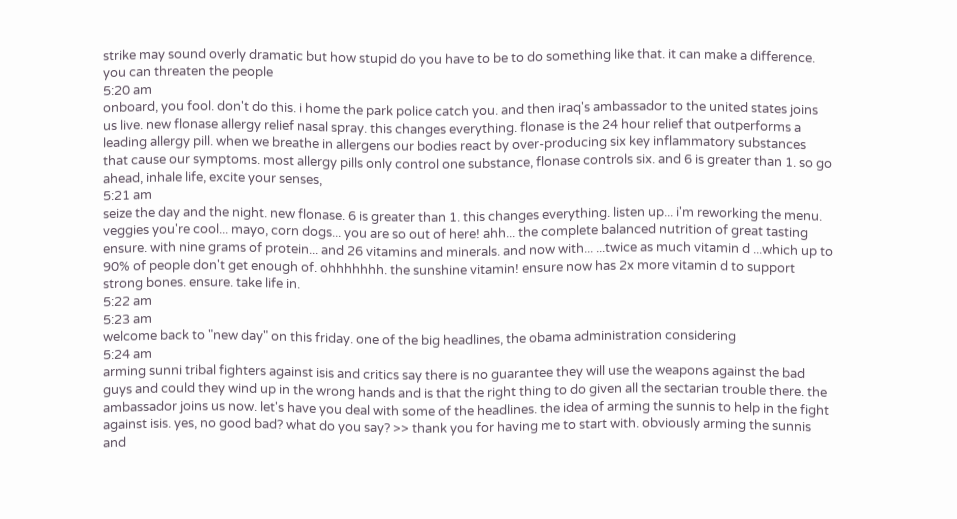strike may sound overly dramatic but how stupid do you have to be to do something like that. it can make a difference. you can threaten the people
5:20 am
onboard, you fool. don't do this. i home the park police catch you. and then iraq's ambassador to the united states joins us live. new flonase allergy relief nasal spray. this changes everything. flonase is the 24 hour relief that outperforms a leading allergy pill. when we breathe in allergens our bodies react by over-producing six key inflammatory substances that cause our symptoms. most allergy pills only control one substance, flonase controls six. and 6 is greater than 1. so go ahead, inhale life, excite your senses,
5:21 am
seize the day and the night. new flonase. 6 is greater than 1. this changes everything. listen up... i'm reworking the menu. veggies you're cool... mayo, corn dogs... you are so out of here! ahh... the complete balanced nutrition of great tasting ensure. with nine grams of protein... and 26 vitamins and minerals. and now with... ...twice as much vitamin d ...which up to 90% of people don't get enough of. ohhhhhhh. the sunshine vitamin! ensure now has 2x more vitamin d to support strong bones. ensure. take life in.
5:22 am
5:23 am
welcome back to "new day" on this friday. one of the big headlines, the obama administration considering
5:24 am
arming sunni tribal fighters against isis and critics say there is no guarantee they will use the weapons against the bad guys and could they wind up in the wrong hands and is that the right thing to do given all the sectarian trouble there. the ambassador joins us now. let's have you deal with some of the headlines. the idea of arming the sunnis to help in the fight against isis. yes, no good bad? what do you say? >> thank you for having me to start with. obviously arming the sunnis and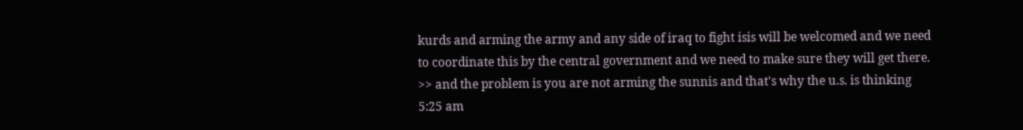kurds and arming the army and any side of iraq to fight isis will be welcomed and we need to coordinate this by the central government and we need to make sure they will get there. >> and the problem is you are not arming the sunnis and that's why the u.s. is thinking
5:25 am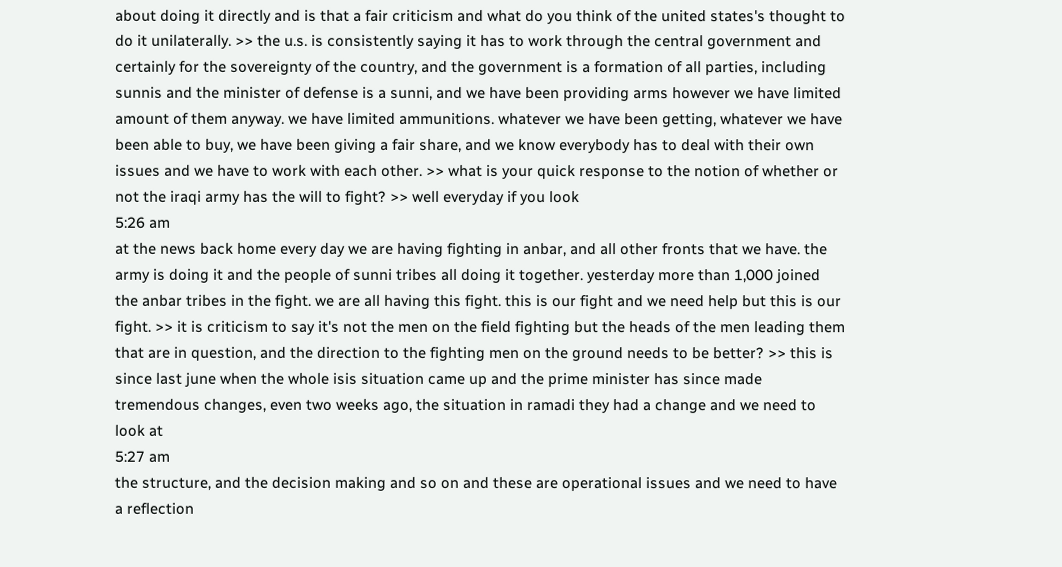about doing it directly and is that a fair criticism and what do you think of the united states's thought to do it unilaterally. >> the u.s. is consistently saying it has to work through the central government and certainly for the sovereignty of the country, and the government is a formation of all parties, including sunnis and the minister of defense is a sunni, and we have been providing arms however we have limited amount of them anyway. we have limited ammunitions. whatever we have been getting, whatever we have been able to buy, we have been giving a fair share, and we know everybody has to deal with their own issues and we have to work with each other. >> what is your quick response to the notion of whether or not the iraqi army has the will to fight? >> well everyday if you look
5:26 am
at the news back home every day we are having fighting in anbar, and all other fronts that we have. the army is doing it and the people of sunni tribes all doing it together. yesterday more than 1,000 joined the anbar tribes in the fight. we are all having this fight. this is our fight and we need help but this is our fight. >> it is criticism to say it's not the men on the field fighting but the heads of the men leading them that are in question, and the direction to the fighting men on the ground needs to be better? >> this is since last june when the whole isis situation came up and the prime minister has since made tremendous changes, even two weeks ago, the situation in ramadi they had a change and we need to look at
5:27 am
the structure, and the decision making and so on and these are operational issues and we need to have a reflection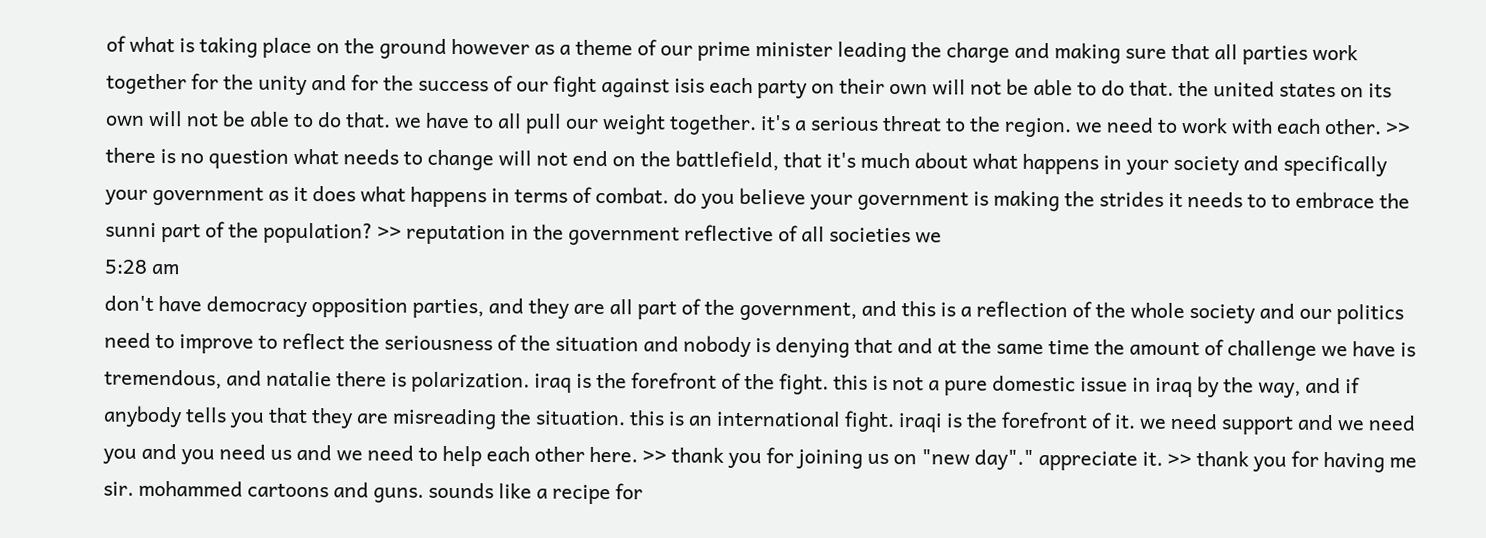of what is taking place on the ground however as a theme of our prime minister leading the charge and making sure that all parties work together for the unity and for the success of our fight against isis each party on their own will not be able to do that. the united states on its own will not be able to do that. we have to all pull our weight together. it's a serious threat to the region. we need to work with each other. >> there is no question what needs to change will not end on the battlefield, that it's much about what happens in your society and specifically your government as it does what happens in terms of combat. do you believe your government is making the strides it needs to to embrace the sunni part of the population? >> reputation in the government reflective of all societies we
5:28 am
don't have democracy opposition parties, and they are all part of the government, and this is a reflection of the whole society and our politics need to improve to reflect the seriousness of the situation and nobody is denying that and at the same time the amount of challenge we have is tremendous, and natalie there is polarization. iraq is the forefront of the fight. this is not a pure domestic issue in iraq by the way, and if anybody tells you that they are misreading the situation. this is an international fight. iraqi is the forefront of it. we need support and we need you and you need us and we need to help each other here. >> thank you for joining us on "new day"." appreciate it. >> thank you for having me sir. mohammed cartoons and guns. sounds like a recipe for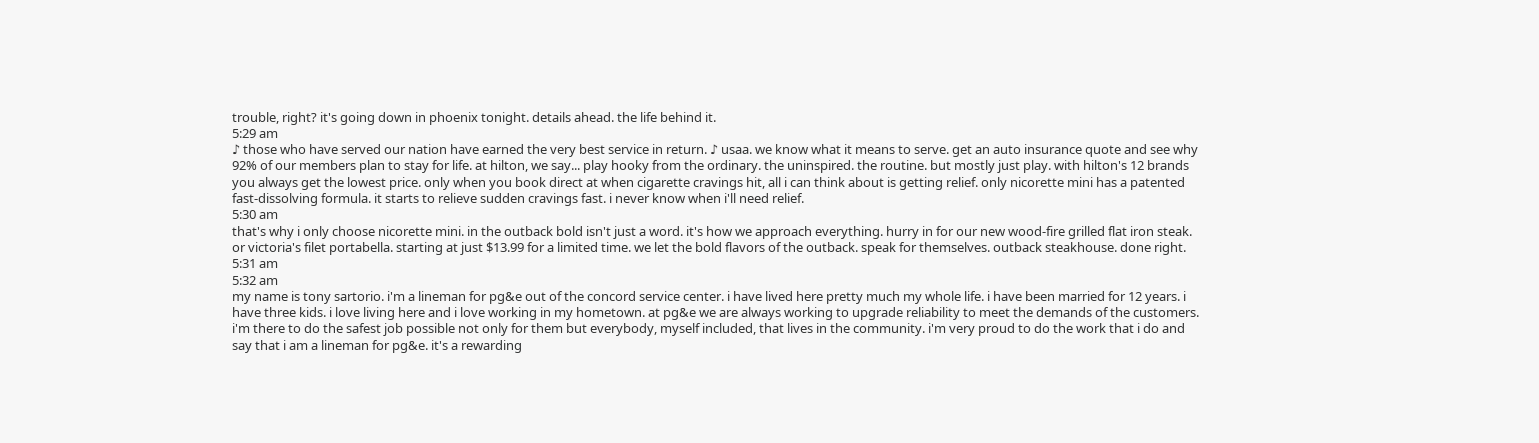trouble, right? it's going down in phoenix tonight. details ahead. the life behind it.
5:29 am
♪ those who have served our nation have earned the very best service in return. ♪ usaa. we know what it means to serve. get an auto insurance quote and see why 92% of our members plan to stay for life. at hilton, we say... play hooky from the ordinary. the uninspired. the routine. but mostly just play. with hilton's 12 brands you always get the lowest price. only when you book direct at when cigarette cravings hit, all i can think about is getting relief. only nicorette mini has a patented fast-dissolving formula. it starts to relieve sudden cravings fast. i never know when i'll need relief.
5:30 am
that's why i only choose nicorette mini. in the outback bold isn't just a word. it's how we approach everything. hurry in for our new wood-fire grilled flat iron steak. or victoria's filet portabella. starting at just $13.99 for a limited time. we let the bold flavors of the outback. speak for themselves. outback steakhouse. done right.
5:31 am
5:32 am
my name is tony sartorio. i'm a lineman for pg&e out of the concord service center. i have lived here pretty much my whole life. i have been married for 12 years. i have three kids. i love living here and i love working in my hometown. at pg&e we are always working to upgrade reliability to meet the demands of the customers. i'm there to do the safest job possible not only for them but everybody, myself included, that lives in the community. i'm very proud to do the work that i do and say that i am a lineman for pg&e. it's a rewarding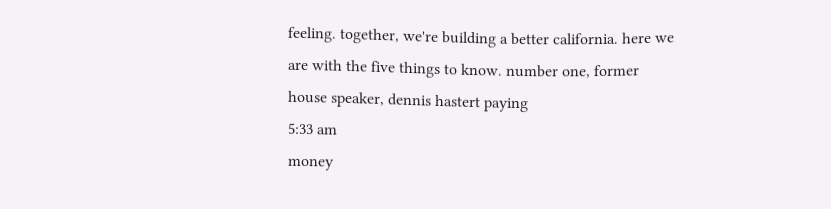feeling. together, we're building a better california. here we are with the five things to know. number one, former house speaker, dennis hastert paying
5:33 am
money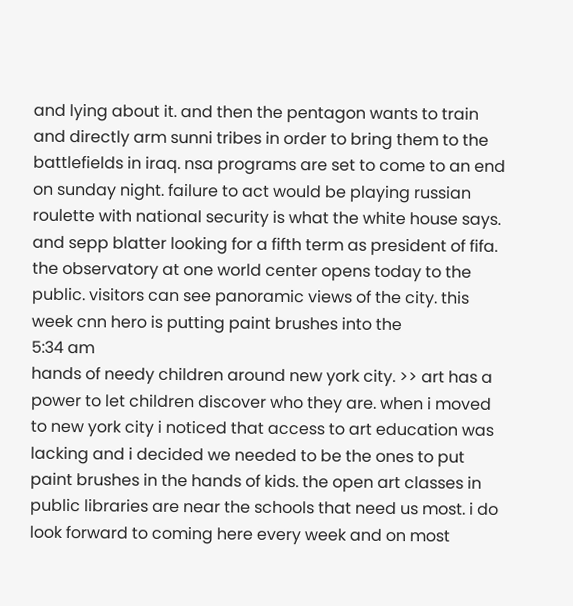and lying about it. and then the pentagon wants to train and directly arm sunni tribes in order to bring them to the battlefields in iraq. nsa programs are set to come to an end on sunday night. failure to act would be playing russian roulette with national security is what the white house says. and sepp blatter looking for a fifth term as president of fifa. the observatory at one world center opens today to the public. visitors can see panoramic views of the city. this week cnn hero is putting paint brushes into the
5:34 am
hands of needy children around new york city. >> art has a power to let children discover who they are. when i moved to new york city i noticed that access to art education was lacking and i decided we needed to be the ones to put paint brushes in the hands of kids. the open art classes in public libraries are near the schools that need us most. i do look forward to coming here every week and on most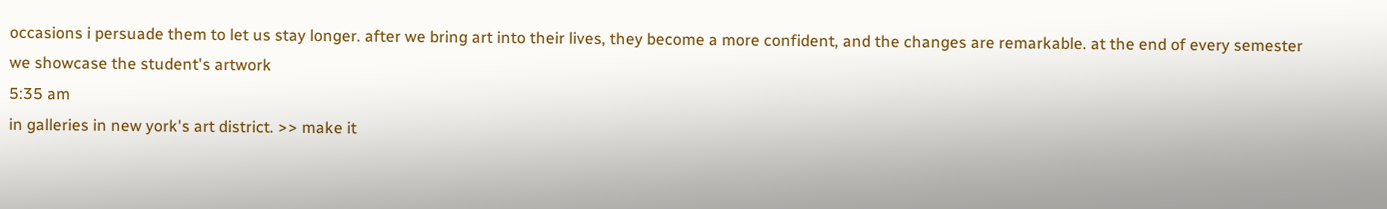occasions i persuade them to let us stay longer. after we bring art into their lives, they become a more confident, and the changes are remarkable. at the end of every semester we showcase the student's artwork
5:35 am
in galleries in new york's art district. >> make it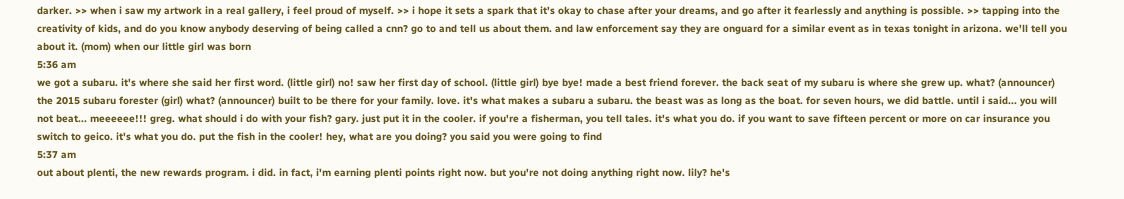darker. >> when i saw my artwork in a real gallery, i feel proud of myself. >> i hope it sets a spark that it's okay to chase after your dreams, and go after it fearlessly and anything is possible. >> tapping into the creativity of kids, and do you know anybody deserving of being called a cnn? go to and tell us about them. and law enforcement say they are onguard for a similar event as in texas tonight in arizona. we'll tell you about it. (mom) when our little girl was born
5:36 am
we got a subaru. it's where she said her first word. (little girl) no! saw her first day of school. (little girl) bye bye! made a best friend forever. the back seat of my subaru is where she grew up. what? (announcer) the 2015 subaru forester (girl) what? (announcer) built to be there for your family. love. it's what makes a subaru a subaru. the beast was as long as the boat. for seven hours, we did battle. until i said... you will not beat... meeeeee!!! greg. what should i do with your fish? gary. just put it in the cooler. if you're a fisherman, you tell tales. it's what you do. if you want to save fifteen percent or more on car insurance you switch to geico. it's what you do. put the fish in the cooler! hey, what are you doing? you said you were going to find
5:37 am
out about plenti, the new rewards program. i did. in fact, i'm earning plenti points right now. but you're not doing anything right now. lily? he's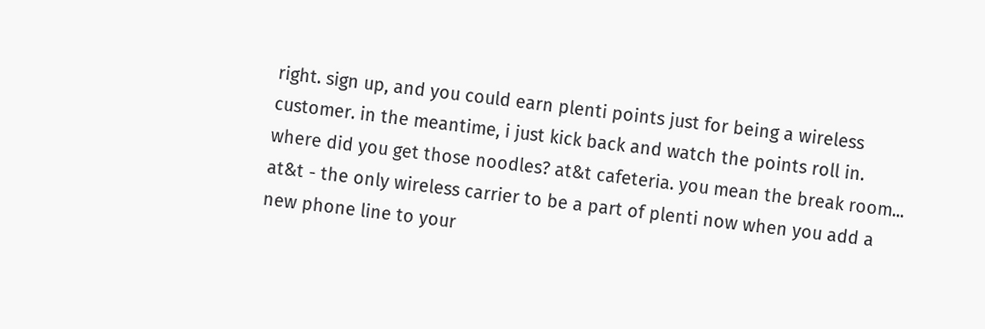right. sign up, and you could earn plenti points just for being a wireless customer. in the meantime, i just kick back and watch the points roll in. where did you get those noodles? at&t cafeteria. you mean the break room... at&t - the only wireless carrier to be a part of plenti now when you add a new phone line to your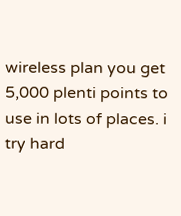wireless plan you get 5,000 plenti points to use in lots of places. i try hard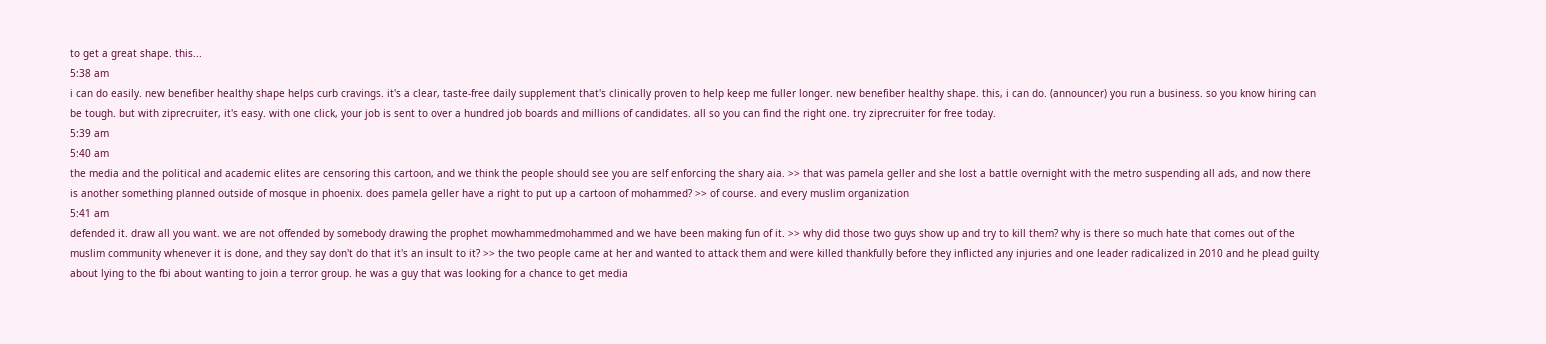to get a great shape. this...
5:38 am
i can do easily. new benefiber healthy shape helps curb cravings. it's a clear, taste-free daily supplement that's clinically proven to help keep me fuller longer. new benefiber healthy shape. this, i can do. (announcer) you run a business. so you know hiring can be tough. but with ziprecruiter, it's easy. with one click, your job is sent to over a hundred job boards and millions of candidates. all so you can find the right one. try ziprecruiter for free today.
5:39 am
5:40 am
the media and the political and academic elites are censoring this cartoon, and we think the people should see you are self enforcing the shary aia. >> that was pamela geller and she lost a battle overnight with the metro suspending all ads, and now there is another something planned outside of mosque in phoenix. does pamela geller have a right to put up a cartoon of mohammed? >> of course. and every muslim organization
5:41 am
defended it. draw all you want. we are not offended by somebody drawing the prophet mowhammedmohammed and we have been making fun of it. >> why did those two guys show up and try to kill them? why is there so much hate that comes out of the muslim community whenever it is done, and they say don't do that it's an insult to it? >> the two people came at her and wanted to attack them and were killed thankfully before they inflicted any injuries and one leader radicalized in 2010 and he plead guilty about lying to the fbi about wanting to join a terror group. he was a guy that was looking for a chance to get media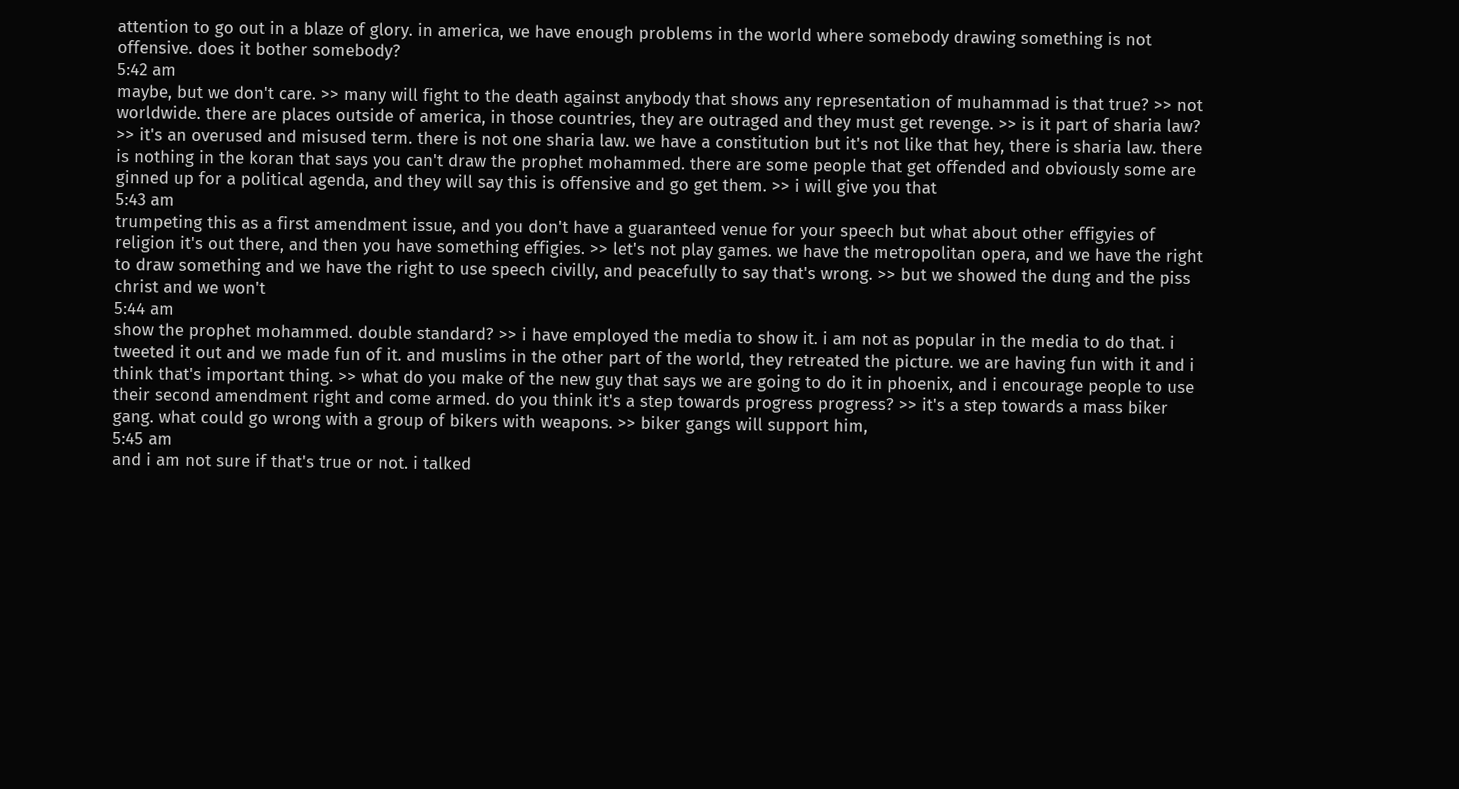attention to go out in a blaze of glory. in america, we have enough problems in the world where somebody drawing something is not offensive. does it bother somebody?
5:42 am
maybe, but we don't care. >> many will fight to the death against anybody that shows any representation of muhammad is that true? >> not worldwide. there are places outside of america, in those countries, they are outraged and they must get revenge. >> is it part of sharia law? >> it's an overused and misused term. there is not one sharia law. we have a constitution but it's not like that hey, there is sharia law. there is nothing in the koran that says you can't draw the prophet mohammed. there are some people that get offended and obviously some are ginned up for a political agenda, and they will say this is offensive and go get them. >> i will give you that
5:43 am
trumpeting this as a first amendment issue, and you don't have a guaranteed venue for your speech but what about other effigyies of religion it's out there, and then you have something effigies. >> let's not play games. we have the metropolitan opera, and we have the right to draw something and we have the right to use speech civilly, and peacefully to say that's wrong. >> but we showed the dung and the piss christ and we won't
5:44 am
show the prophet mohammed. double standard? >> i have employed the media to show it. i am not as popular in the media to do that. i tweeted it out and we made fun of it. and muslims in the other part of the world, they retreated the picture. we are having fun with it and i think that's important thing. >> what do you make of the new guy that says we are going to do it in phoenix, and i encourage people to use their second amendment right and come armed. do you think it's a step towards progress progress? >> it's a step towards a mass biker gang. what could go wrong with a group of bikers with weapons. >> biker gangs will support him,
5:45 am
and i am not sure if that's true or not. i talked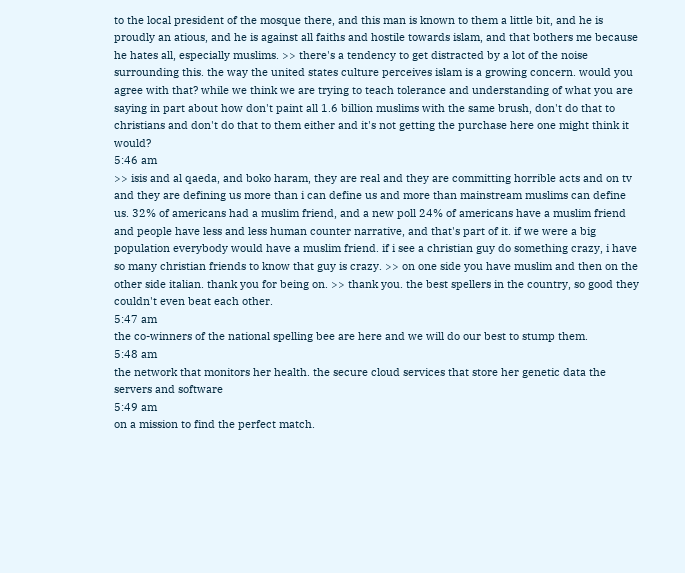to the local president of the mosque there, and this man is known to them a little bit, and he is proudly an atious, and he is against all faiths and hostile towards islam, and that bothers me because he hates all, especially muslims. >> there's a tendency to get distracted by a lot of the noise surrounding this. the way the united states culture perceives islam is a growing concern. would you agree with that? while we think we are trying to teach tolerance and understanding of what you are saying in part about how don't paint all 1.6 billion muslims with the same brush, don't do that to christians and don't do that to them either and it's not getting the purchase here one might think it would?
5:46 am
>> isis and al qaeda, and boko haram, they are real and they are committing horrible acts and on tv and they are defining us more than i can define us and more than mainstream muslims can define us. 32% of americans had a muslim friend, and a new poll 24% of americans have a muslim friend and people have less and less human counter narrative, and that's part of it. if we were a big population everybody would have a muslim friend. if i see a christian guy do something crazy, i have so many christian friends to know that guy is crazy. >> on one side you have muslim and then on the other side italian. thank you for being on. >> thank you. the best spellers in the country, so good they couldn't even beat each other.
5:47 am
the co-winners of the national spelling bee are here and we will do our best to stump them.
5:48 am
the network that monitors her health. the secure cloud services that store her genetic data the servers and software
5:49 am
on a mission to find the perfect match.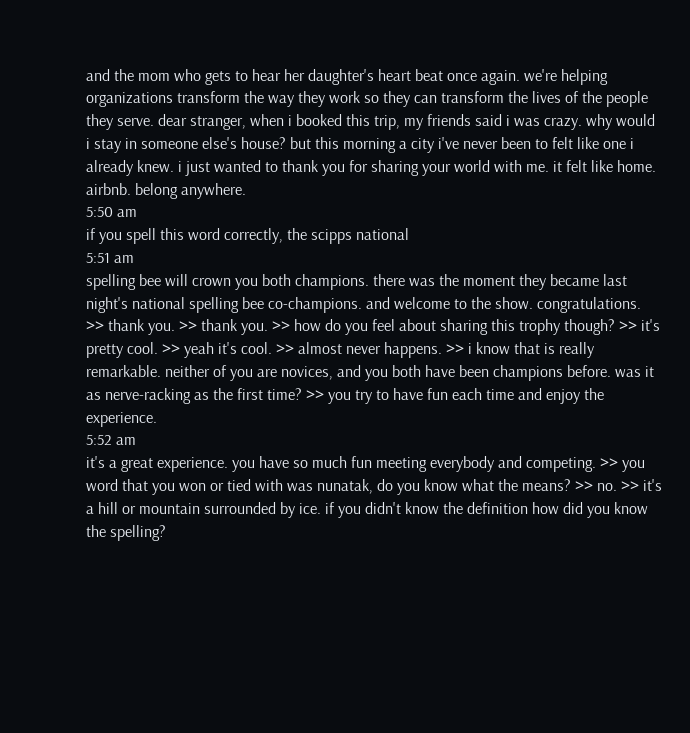and the mom who gets to hear her daughter's heart beat once again. we're helping organizations transform the way they work so they can transform the lives of the people they serve. dear stranger, when i booked this trip, my friends said i was crazy. why would i stay in someone else's house? but this morning a city i've never been to felt like one i already knew. i just wanted to thank you for sharing your world with me. it felt like home. airbnb. belong anywhere.
5:50 am
if you spell this word correctly, the scipps national
5:51 am
spelling bee will crown you both champions. there was the moment they became last night's national spelling bee co-champions. and welcome to the show. congratulations. >> thank you. >> thank you. >> how do you feel about sharing this trophy though? >> it's pretty cool. >> yeah it's cool. >> almost never happens. >> i know that is really remarkable. neither of you are novices, and you both have been champions before. was it as nerve-racking as the first time? >> you try to have fun each time and enjoy the experience.
5:52 am
it's a great experience. you have so much fun meeting everybody and competing. >> you word that you won or tied with was nunatak, do you know what the means? >> no. >> it's a hill or mountain surrounded by ice. if you didn't know the definition how did you know the spelling?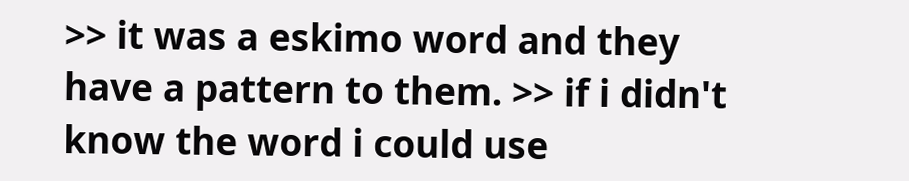>> it was a eskimo word and they have a pattern to them. >> if i didn't know the word i could use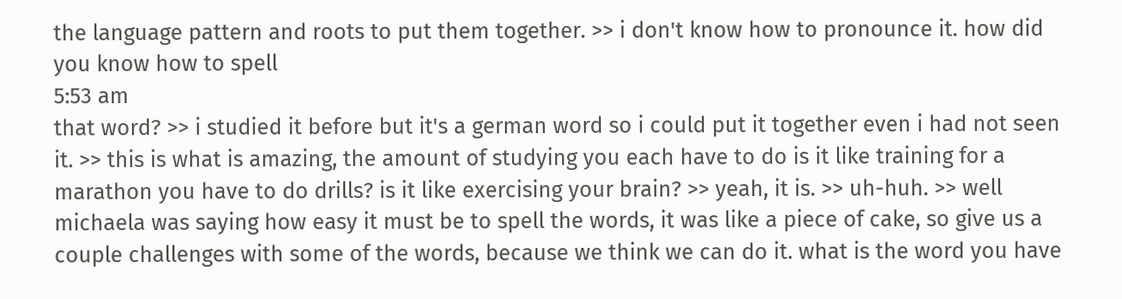the language pattern and roots to put them together. >> i don't know how to pronounce it. how did you know how to spell
5:53 am
that word? >> i studied it before but it's a german word so i could put it together even i had not seen it. >> this is what is amazing, the amount of studying you each have to do is it like training for a marathon you have to do drills? is it like exercising your brain? >> yeah, it is. >> uh-huh. >> well michaela was saying how easy it must be to spell the words, it was like a piece of cake, so give us a couple challenges with some of the words, because we think we can do it. what is the word you have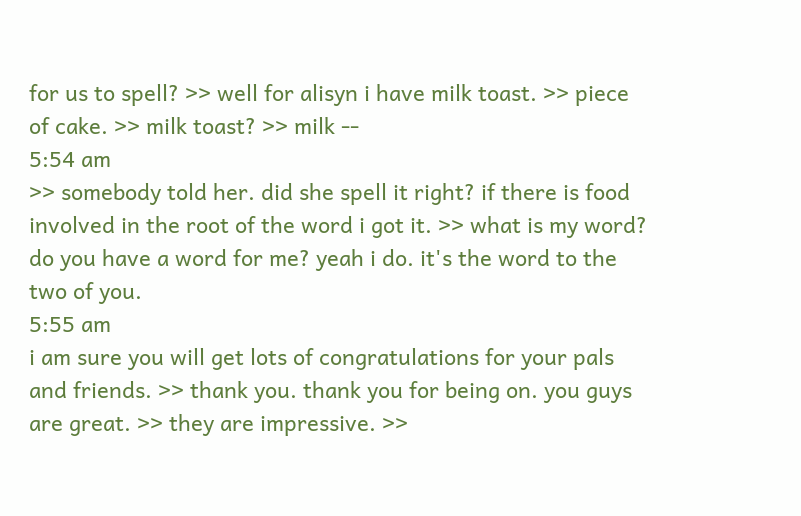for us to spell? >> well for alisyn i have milk toast. >> piece of cake. >> milk toast? >> milk --
5:54 am
>> somebody told her. did she spell it right? if there is food involved in the root of the word i got it. >> what is my word? do you have a word for me? yeah i do. it's the word to the two of you.
5:55 am
i am sure you will get lots of congratulations for your pals and friends. >> thank you. thank you for being on. you guys are great. >> they are impressive. >>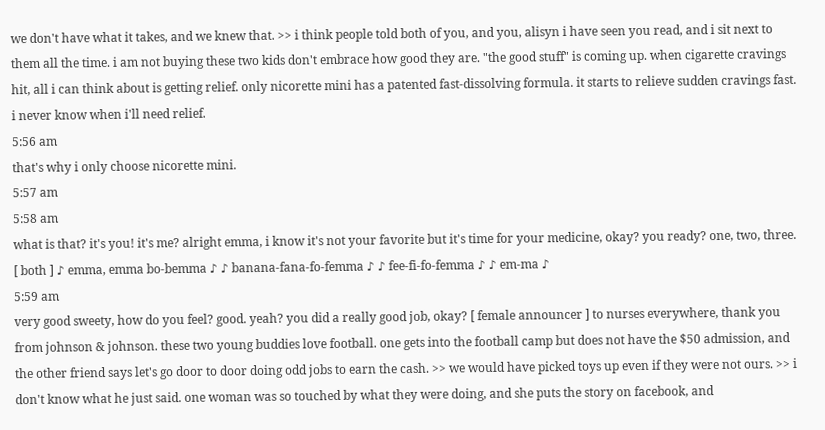we don't have what it takes, and we knew that. >> i think people told both of you, and you, alisyn i have seen you read, and i sit next to them all the time. i am not buying these two kids don't embrace how good they are. "the good stuff" is coming up. when cigarette cravings hit, all i can think about is getting relief. only nicorette mini has a patented fast-dissolving formula. it starts to relieve sudden cravings fast. i never know when i'll need relief.
5:56 am
that's why i only choose nicorette mini.
5:57 am
5:58 am
what is that? it's you! it's me? alright emma, i know it's not your favorite but it's time for your medicine, okay? you ready? one, two, three. [ both ] ♪ emma, emma bo-bemma ♪ ♪ banana-fana-fo-femma ♪ ♪ fee-fi-fo-femma ♪ ♪ em-ma ♪
5:59 am
very good sweety, how do you feel? good. yeah? you did a really good job, okay? [ female announcer ] to nurses everywhere, thank you from johnson & johnson. these two young buddies love football. one gets into the football camp but does not have the $50 admission, and the other friend says let's go door to door doing odd jobs to earn the cash. >> we would have picked toys up even if they were not ours. >> i don't know what he just said. one woman was so touched by what they were doing, and she puts the story on facebook, and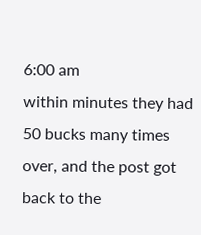6:00 am
within minutes they had 50 bucks many times over, and the post got back to the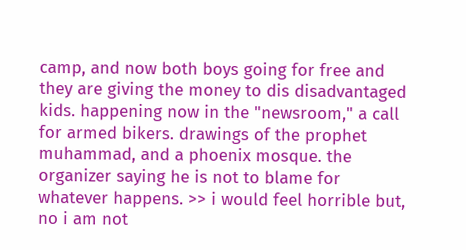camp, and now both boys going for free and they are giving the money to dis disadvantaged kids. happening now in the "newsroom," a call for armed bikers. drawings of the prophet muhammad, and a phoenix mosque. the organizer saying he is not to blame for whatever happens. >> i would feel horrible but, no i am not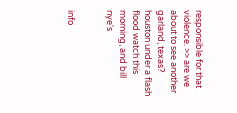responsible for that violence. >> are we about to see another garland, texas? houston under a flash flood watch this morning, and bill nye's


info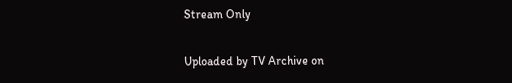Stream Only

Uploaded by TV Archive on